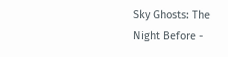Sky Ghosts: The Night Before -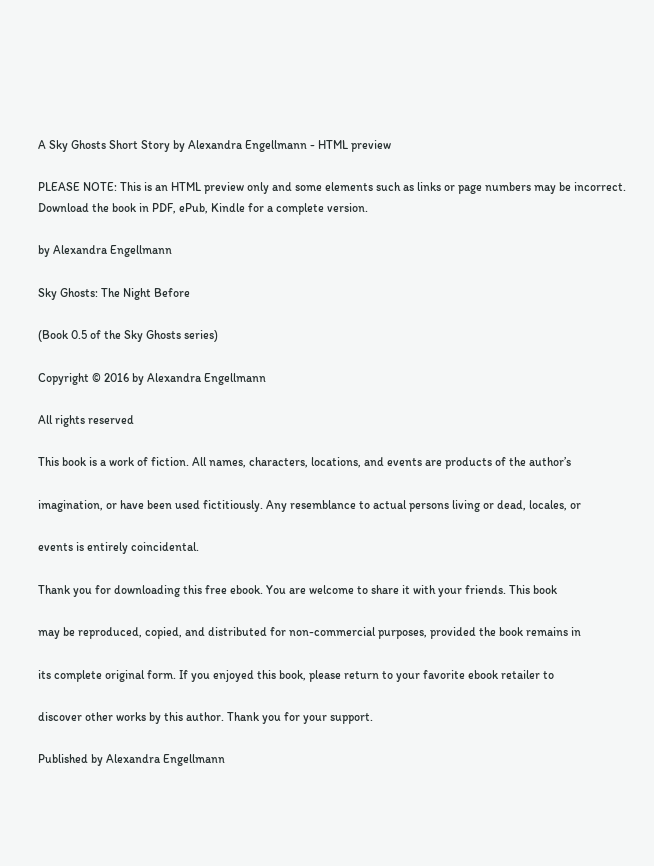A Sky Ghosts Short Story by Alexandra Engellmann - HTML preview

PLEASE NOTE: This is an HTML preview only and some elements such as links or page numbers may be incorrect.
Download the book in PDF, ePub, Kindle for a complete version.

by Alexandra Engellmann

Sky Ghosts: The Night Before

(Book 0.5 of the Sky Ghosts series)

Copyright © 2016 by Alexandra Engellmann

All rights reserved

This book is a work of fiction. All names, characters, locations, and events are products of the author’s

imagination, or have been used fictitiously. Any resemblance to actual persons living or dead, locales, or

events is entirely coincidental.

Thank you for downloading this free ebook. You are welcome to share it with your friends. This book

may be reproduced, copied, and distributed for non-commercial purposes, provided the book remains in

its complete original form. If you enjoyed this book, please return to your favorite ebook retailer to

discover other works by this author. Thank you for your support.

Published by Alexandra Engellmann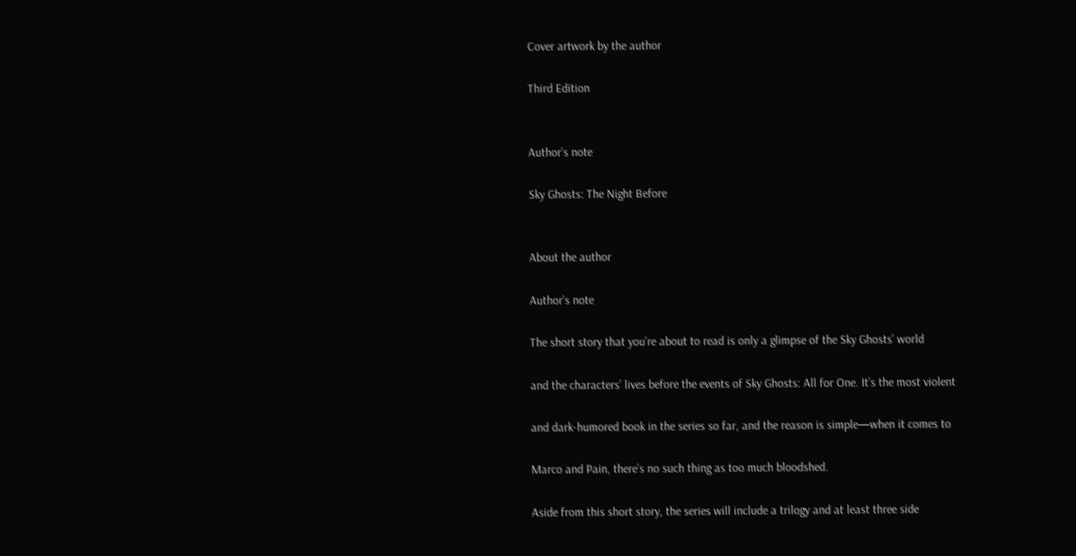Cover artwork by the author

Third Edition


Author’s note

Sky Ghosts: The Night Before


About the author

Author’s note

The short story that you’re about to read is only a glimpse of the Sky Ghosts’ world

and the characters’ lives before the events of Sky Ghosts: All for One. It’s the most violent

and dark-humored book in the series so far, and the reason is simple—when it comes to

Marco and Pain, there’s no such thing as too much bloodshed.

Aside from this short story, the series will include a trilogy and at least three side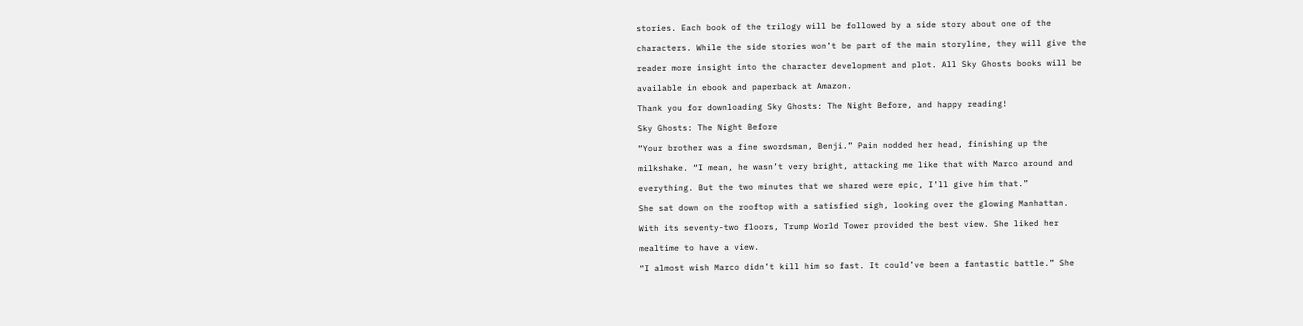stories. Each book of the trilogy will be followed by a side story about one of the

characters. While the side stories won’t be part of the main storyline, they will give the

reader more insight into the character development and plot. All Sky Ghosts books will be

available in ebook and paperback at Amazon.

Thank you for downloading Sky Ghosts: The Night Before, and happy reading!

Sky Ghosts: The Night Before

“Your brother was a fine swordsman, Benji.” Pain nodded her head, finishing up the

milkshake. “I mean, he wasn’t very bright, attacking me like that with Marco around and

everything. But the two minutes that we shared were epic, I’ll give him that.”

She sat down on the rooftop with a satisfied sigh, looking over the glowing Manhattan.

With its seventy-two floors, Trump World Tower provided the best view. She liked her

mealtime to have a view.

“I almost wish Marco didn’t kill him so fast. It could’ve been a fantastic battle.” She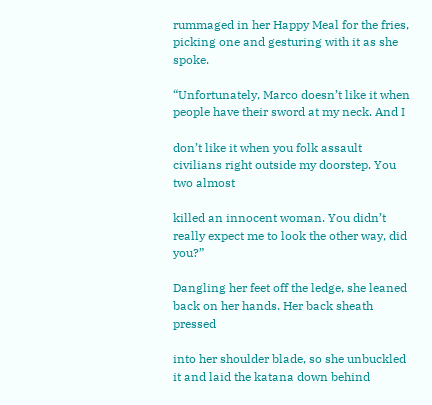rummaged in her Happy Meal for the fries, picking one and gesturing with it as she spoke.

“Unfortunately, Marco doesn’t like it when people have their sword at my neck. And I

don’t like it when you folk assault civilians right outside my doorstep. You two almost

killed an innocent woman. You didn’t really expect me to look the other way, did you?”

Dangling her feet off the ledge, she leaned back on her hands. Her back sheath pressed

into her shoulder blade, so she unbuckled it and laid the katana down behind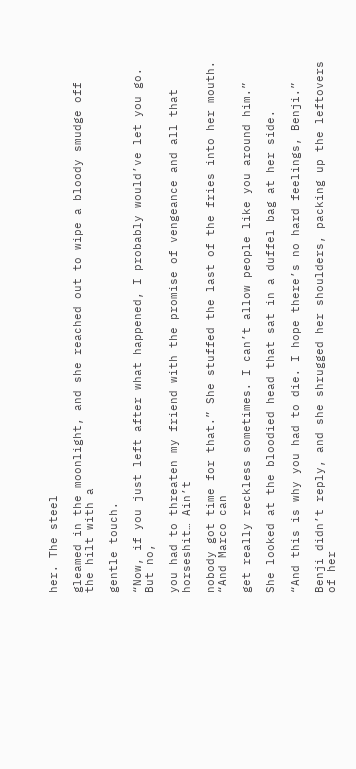her. The steel

gleamed in the moonlight, and she reached out to wipe a bloody smudge off the hilt with a

gentle touch.

“Now, if you just left after what happened, I probably would’ve let you go. But no,

you had to threaten my friend with the promise of vengeance and all that horseshit… Ain’t

nobody got time for that.” She stuffed the last of the fries into her mouth. “And Marco can

get really reckless sometimes. I can’t allow people like you around him.”

She looked at the bloodied head that sat in a duffel bag at her side.

“And this is why you had to die. I hope there’s no hard feelings, Benji.”

Benji didn’t reply, and she shrugged her shoulders, packing up the leftovers of her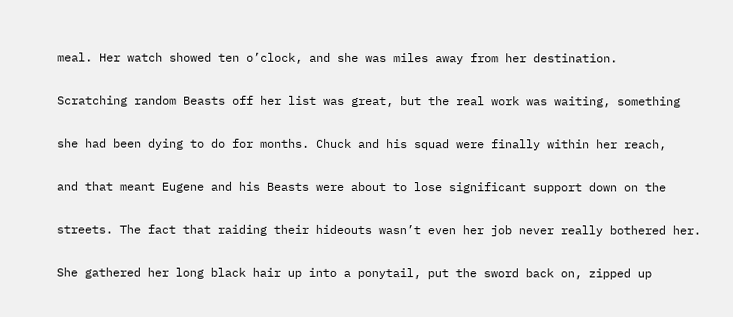meal. Her watch showed ten o’clock, and she was miles away from her destination.

Scratching random Beasts off her list was great, but the real work was waiting, something

she had been dying to do for months. Chuck and his squad were finally within her reach,

and that meant Eugene and his Beasts were about to lose significant support down on the

streets. The fact that raiding their hideouts wasn’t even her job never really bothered her.

She gathered her long black hair up into a ponytail, put the sword back on, zipped up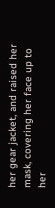her gear jacket, and raised her mask, covering her face up to her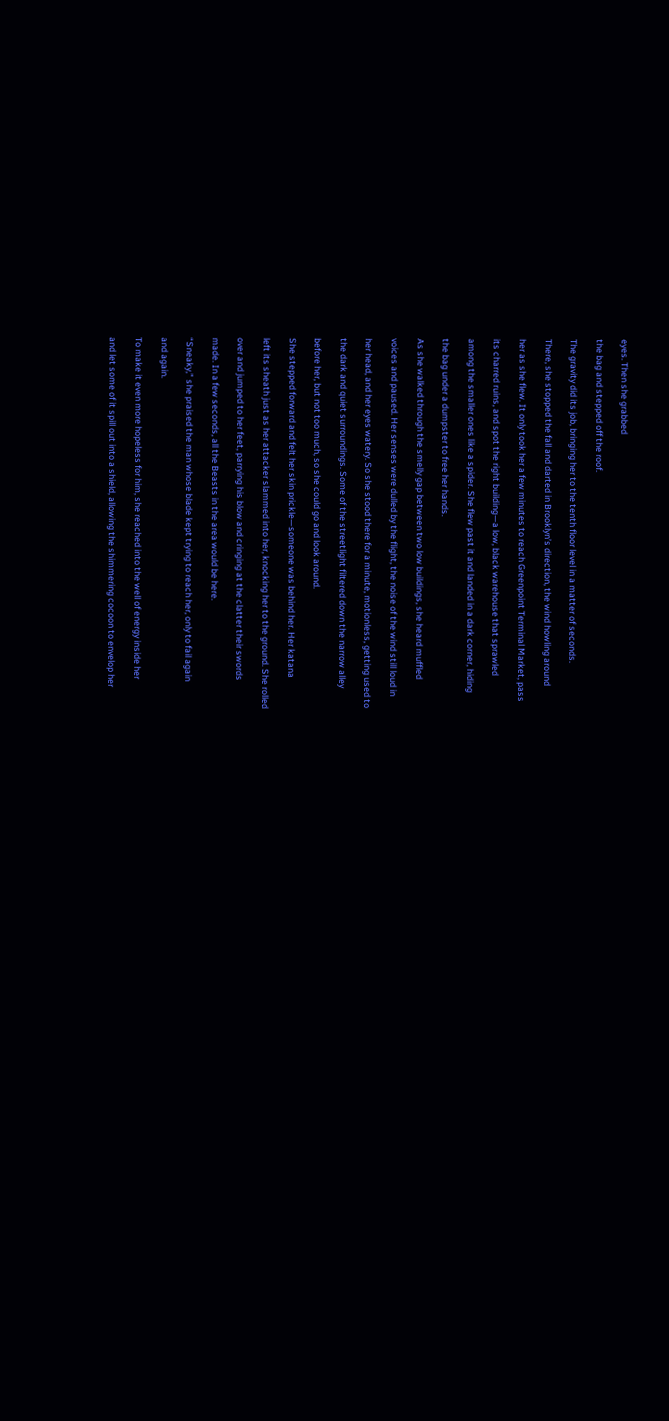eyes. Then she grabbed

the bag and stepped off the roof.

The gravity did its job, bringing her to the tenth floor level in a matter of seconds.

There, she stopped the fall and darted in Brooklyn’s direction, the wind howling around

her as she flew. It only took her a few minutes to reach Greenpoint Terminal Market, pass

its charred ruins, and spot the right building—a low, black warehouse that sprawled

among the smaller ones like a spider. She flew past it and landed in a dark corner, hiding

the bag under a dumpster to free her hands.

As she walked through the smelly gap between two low buildings, she heard muffled

voices and paused. Her senses were dulled by the flight, the noise of the wind still loud in

her head, and her eyes watery. So she stood there for a minute, motionless, getting used to

the dark and quiet surroundings. Some of the streetlight filtered down the narrow alley

before her, but not too much, so she could go and look around.

She stepped forward and felt her skin prickle—someone was behind her. Her katana

left its sheath just as her attacker slammed into her, knocking her to the ground. She rolled

over and jumped to her feet, parrying his blow and cringing at the clatter their swords

made. In a few seconds, all the Beasts in the area would be here.

“Sneaky,” she praised the man whose blade kept trying to reach her, only to fail again

and again.

To make it even more hopeless for him, she reached into the well of energy inside her

and let some of it spill out into a shield, allowing the shimmering cocoon to envelop her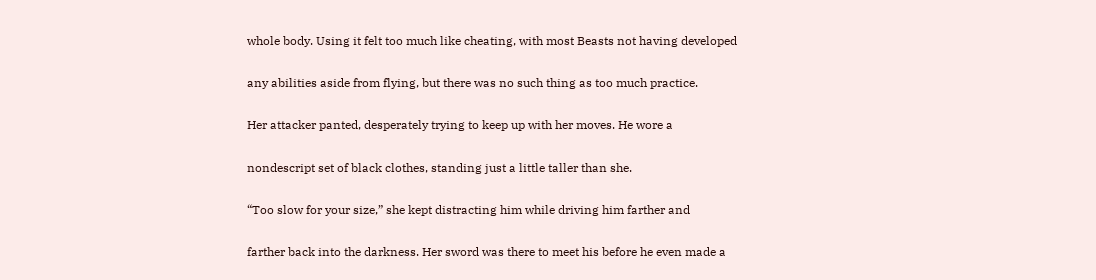whole body. Using it felt too much like cheating, with most Beasts not having developed

any abilities aside from flying, but there was no such thing as too much practice.

Her attacker panted, desperately trying to keep up with her moves. He wore a

nondescript set of black clothes, standing just a little taller than she.

“Too slow for your size,” she kept distracting him while driving him farther and

farther back into the darkness. Her sword was there to meet his before he even made a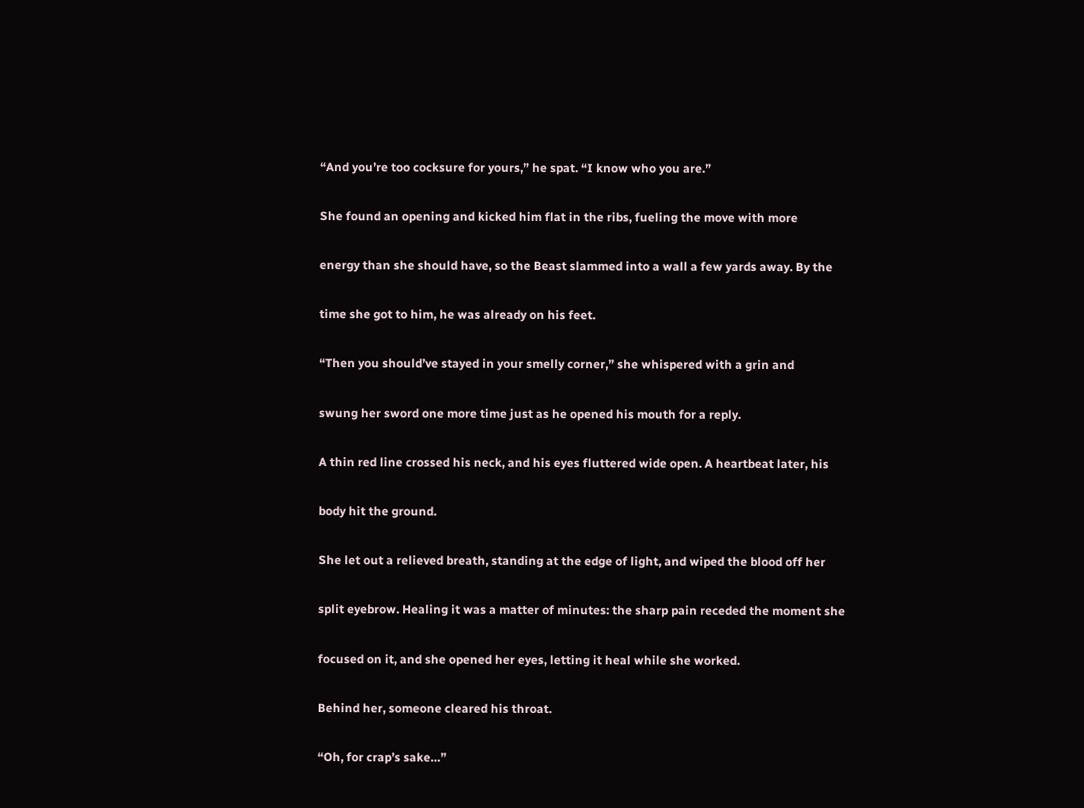“And you’re too cocksure for yours,” he spat. “I know who you are.”

She found an opening and kicked him flat in the ribs, fueling the move with more

energy than she should have, so the Beast slammed into a wall a few yards away. By the

time she got to him, he was already on his feet.

“Then you should’ve stayed in your smelly corner,” she whispered with a grin and

swung her sword one more time just as he opened his mouth for a reply.

A thin red line crossed his neck, and his eyes fluttered wide open. A heartbeat later, his

body hit the ground.

She let out a relieved breath, standing at the edge of light, and wiped the blood off her

split eyebrow. Healing it was a matter of minutes: the sharp pain receded the moment she

focused on it, and she opened her eyes, letting it heal while she worked.

Behind her, someone cleared his throat.

“Oh, for crap’s sake…”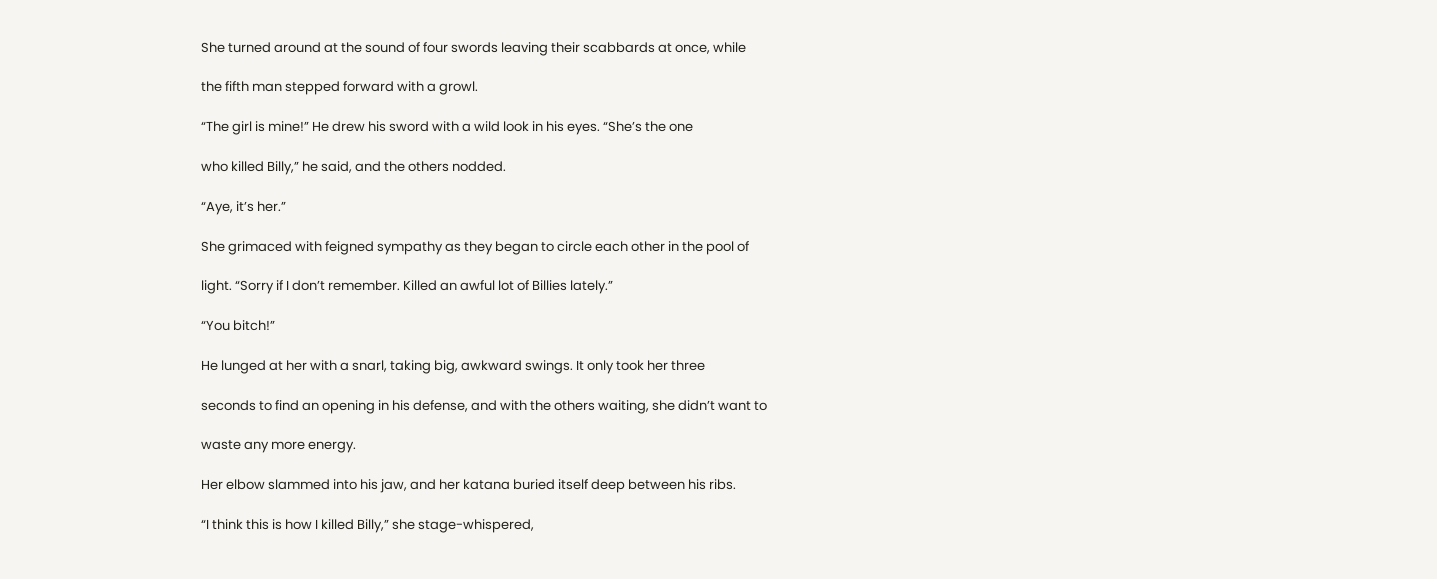She turned around at the sound of four swords leaving their scabbards at once, while

the fifth man stepped forward with a growl.

“The girl is mine!” He drew his sword with a wild look in his eyes. “She’s the one

who killed Billy,” he said, and the others nodded.

“Aye, it’s her.”

She grimaced with feigned sympathy as they began to circle each other in the pool of

light. “Sorry if I don’t remember. Killed an awful lot of Billies lately.”

“You bitch!”

He lunged at her with a snarl, taking big, awkward swings. It only took her three

seconds to find an opening in his defense, and with the others waiting, she didn’t want to

waste any more energy.

Her elbow slammed into his jaw, and her katana buried itself deep between his ribs.

“I think this is how I killed Billy,” she stage-whispered,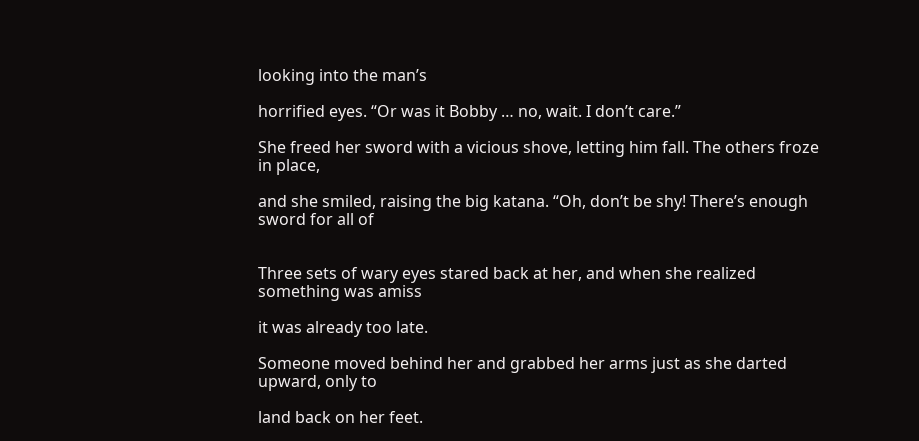looking into the man’s

horrified eyes. “Or was it Bobby … no, wait. I don’t care.”

She freed her sword with a vicious shove, letting him fall. The others froze in place,

and she smiled, raising the big katana. “Oh, don’t be shy! There’s enough sword for all of


Three sets of wary eyes stared back at her, and when she realized something was amiss

it was already too late.

Someone moved behind her and grabbed her arms just as she darted upward, only to

land back on her feet.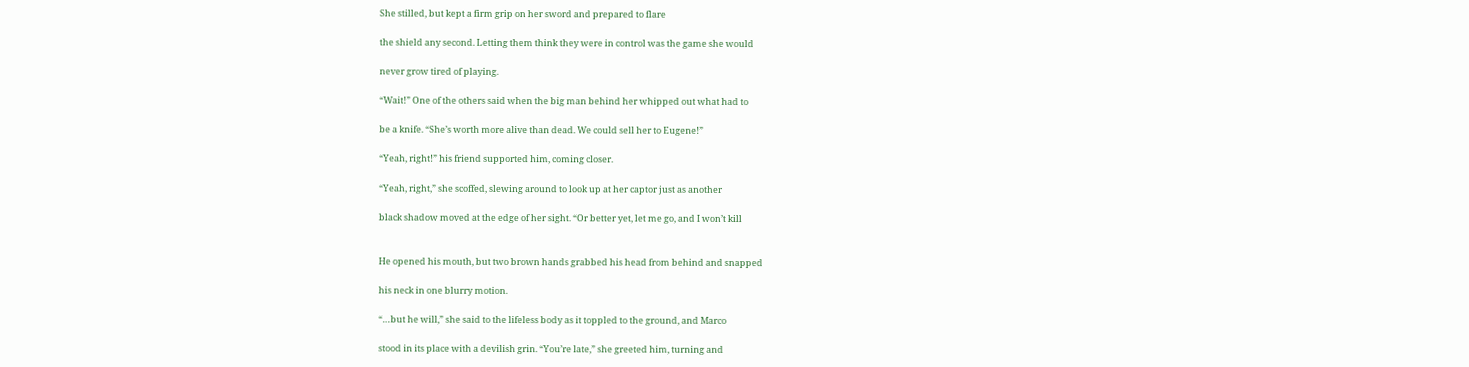She stilled, but kept a firm grip on her sword and prepared to flare

the shield any second. Letting them think they were in control was the game she would

never grow tired of playing.

“Wait!” One of the others said when the big man behind her whipped out what had to

be a knife. “She’s worth more alive than dead. We could sell her to Eugene!”

“Yeah, right!” his friend supported him, coming closer.

“Yeah, right,” she scoffed, slewing around to look up at her captor just as another

black shadow moved at the edge of her sight. “Or better yet, let me go, and I won’t kill


He opened his mouth, but two brown hands grabbed his head from behind and snapped

his neck in one blurry motion.

“…but he will,” she said to the lifeless body as it toppled to the ground, and Marco

stood in its place with a devilish grin. “You’re late,” she greeted him, turning and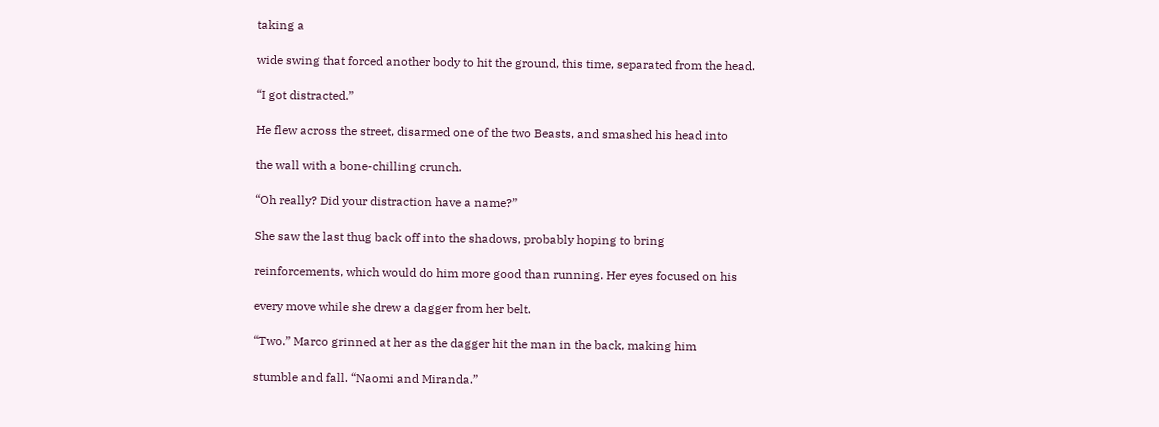taking a

wide swing that forced another body to hit the ground, this time, separated from the head.

“I got distracted.”

He flew across the street, disarmed one of the two Beasts, and smashed his head into

the wall with a bone-chilling crunch.

“Oh really? Did your distraction have a name?”

She saw the last thug back off into the shadows, probably hoping to bring

reinforcements, which would do him more good than running. Her eyes focused on his

every move while she drew a dagger from her belt.

“Two.” Marco grinned at her as the dagger hit the man in the back, making him

stumble and fall. “Naomi and Miranda.”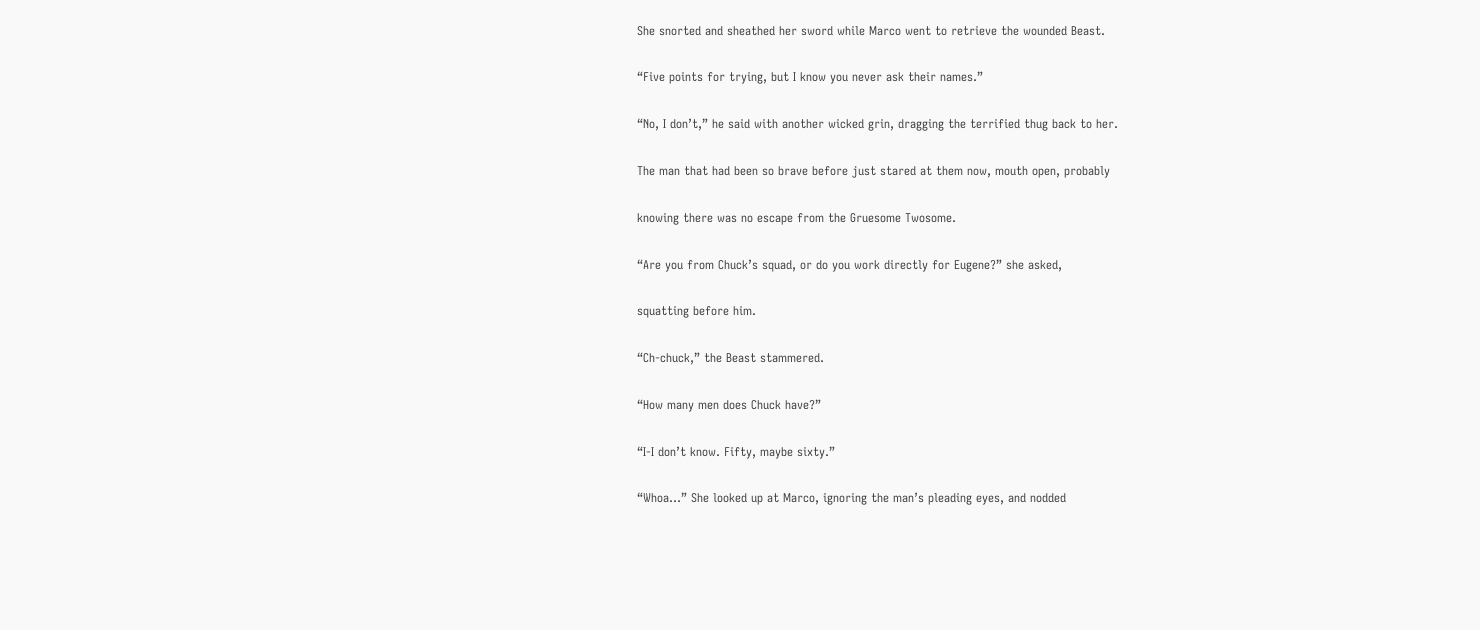She snorted and sheathed her sword while Marco went to retrieve the wounded Beast.

“Five points for trying, but I know you never ask their names.”

“No, I don’t,” he said with another wicked grin, dragging the terrified thug back to her.

The man that had been so brave before just stared at them now, mouth open, probably

knowing there was no escape from the Gruesome Twosome.

“Are you from Chuck’s squad, or do you work directly for Eugene?” she asked,

squatting before him.

“Ch-chuck,” the Beast stammered.

“How many men does Chuck have?”

“I-I don’t know. Fifty, maybe sixty.”

“Whoa…” She looked up at Marco, ignoring the man’s pleading eyes, and nodded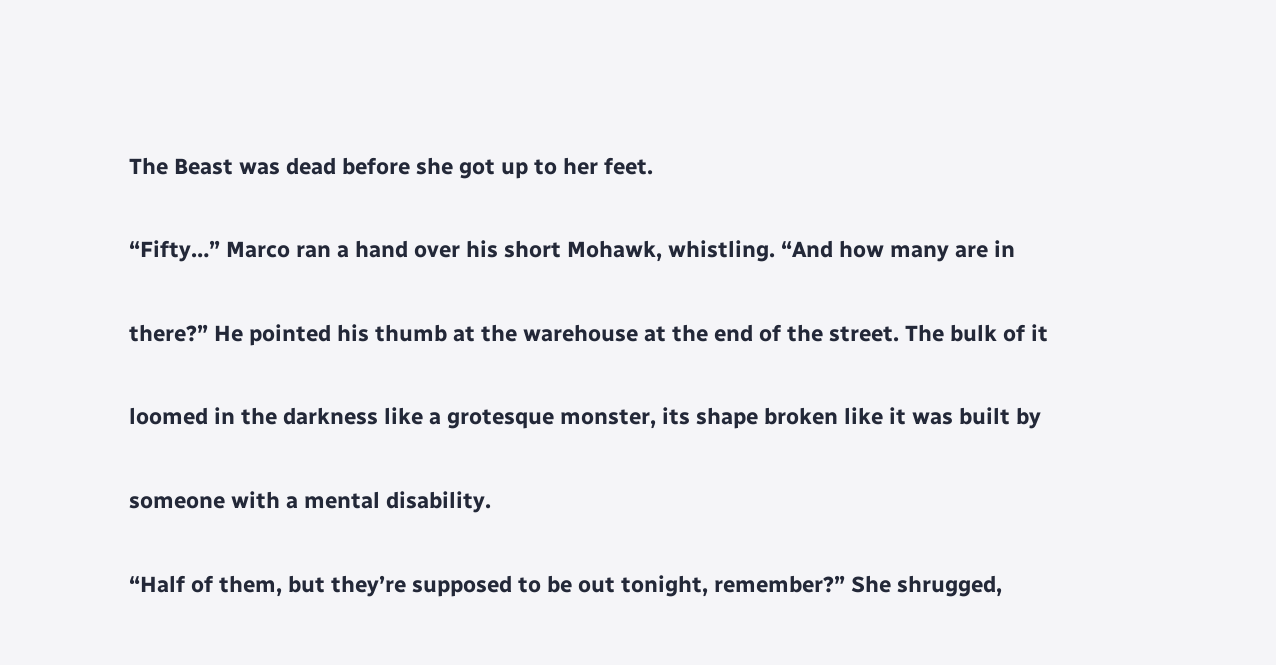The Beast was dead before she got up to her feet.

“Fifty…” Marco ran a hand over his short Mohawk, whistling. “And how many are in

there?” He pointed his thumb at the warehouse at the end of the street. The bulk of it

loomed in the darkness like a grotesque monster, its shape broken like it was built by

someone with a mental disability.

“Half of them, but they’re supposed to be out tonight, remember?” She shrugged,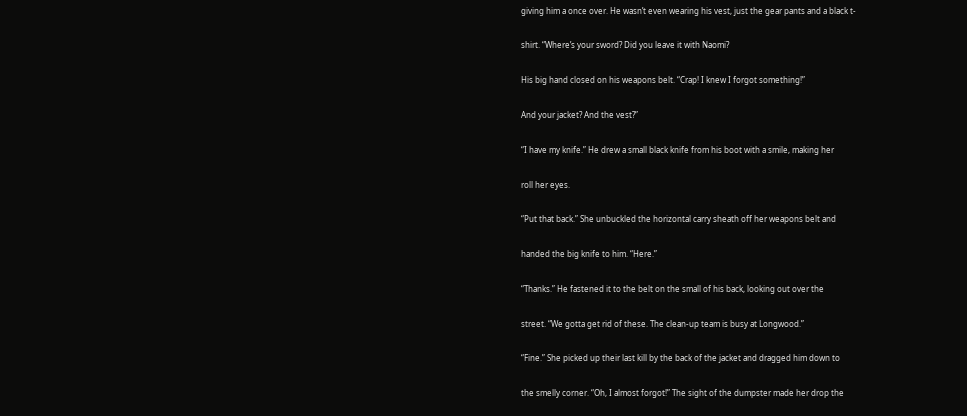giving him a once over. He wasn’t even wearing his vest, just the gear pants and a black t-

shirt. “Where’s your sword? Did you leave it with Naomi?

His big hand closed on his weapons belt. “Crap! I knew I forgot something!”

And your jacket? And the vest?”

“I have my knife.” He drew a small black knife from his boot with a smile, making her

roll her eyes.

“Put that back.” She unbuckled the horizontal carry sheath off her weapons belt and

handed the big knife to him. “Here.”

“Thanks.” He fastened it to the belt on the small of his back, looking out over the

street. “We gotta get rid of these. The clean-up team is busy at Longwood.”

“Fine.” She picked up their last kill by the back of the jacket and dragged him down to

the smelly corner. “Oh, I almost forgot!” The sight of the dumpster made her drop the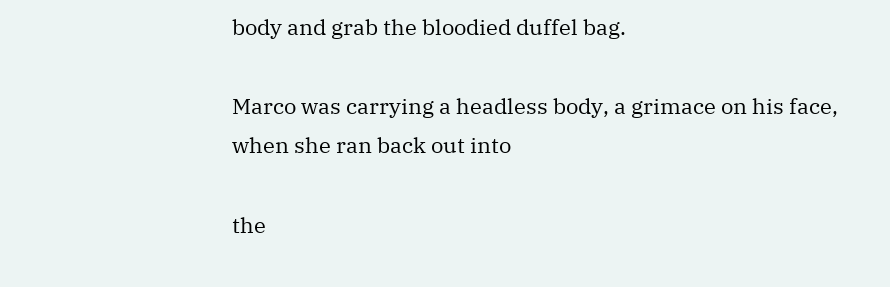body and grab the bloodied duffel bag.

Marco was carrying a headless body, a grimace on his face, when she ran back out into

the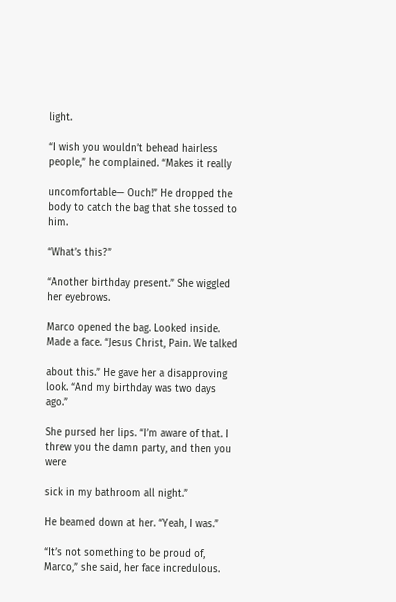light.

“I wish you wouldn’t behead hairless people,” he complained. “Makes it really

uncomfortable— Ouch!” He dropped the body to catch the bag that she tossed to him.

“What’s this?”

“Another birthday present.” She wiggled her eyebrows.

Marco opened the bag. Looked inside. Made a face. “Jesus Christ, Pain. We talked

about this.” He gave her a disapproving look. “And my birthday was two days ago.”

She pursed her lips. “I’m aware of that. I threw you the damn party, and then you were

sick in my bathroom all night.”

He beamed down at her. “Yeah, I was.”

“It’s not something to be proud of, Marco,” she said, her face incredulous.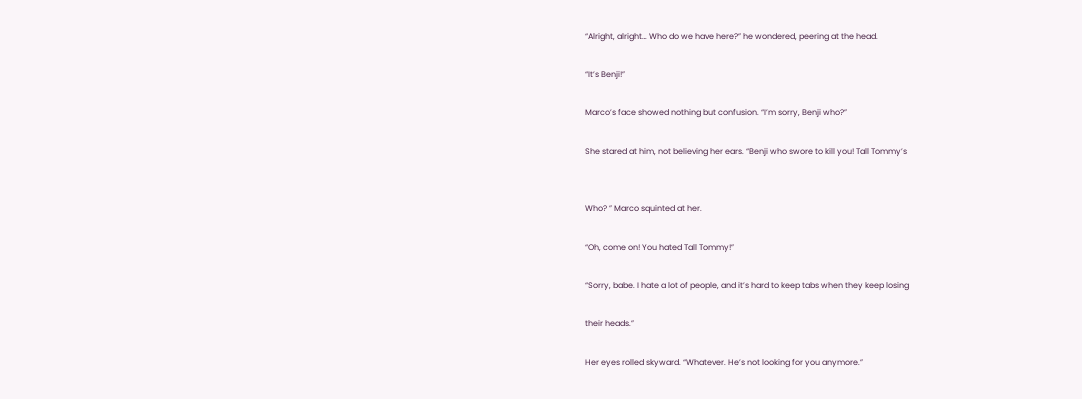“Alright, alright… Who do we have here?” he wondered, peering at the head.

“It’s Benji!”

Marco’s face showed nothing but confusion. “I’m sorry, Benji who?”

She stared at him, not believing her ears. “Benji who swore to kill you! Tall Tommy’s


Who? ” Marco squinted at her.

“Oh, come on! You hated Tall Tommy!”

“Sorry, babe. I hate a lot of people, and it’s hard to keep tabs when they keep losing

their heads.”

Her eyes rolled skyward. “Whatever. He’s not looking for you anymore.”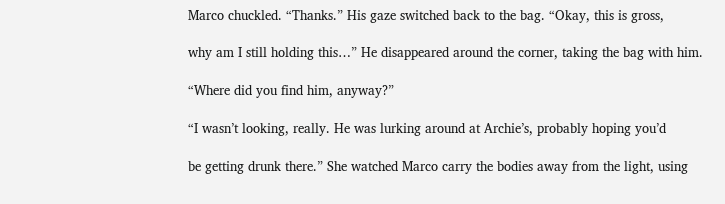Marco chuckled. “Thanks.” His gaze switched back to the bag. “Okay, this is gross,

why am I still holding this…” He disappeared around the corner, taking the bag with him.

“Where did you find him, anyway?”

“I wasn’t looking, really. He was lurking around at Archie’s, probably hoping you’d

be getting drunk there.” She watched Marco carry the bodies away from the light, using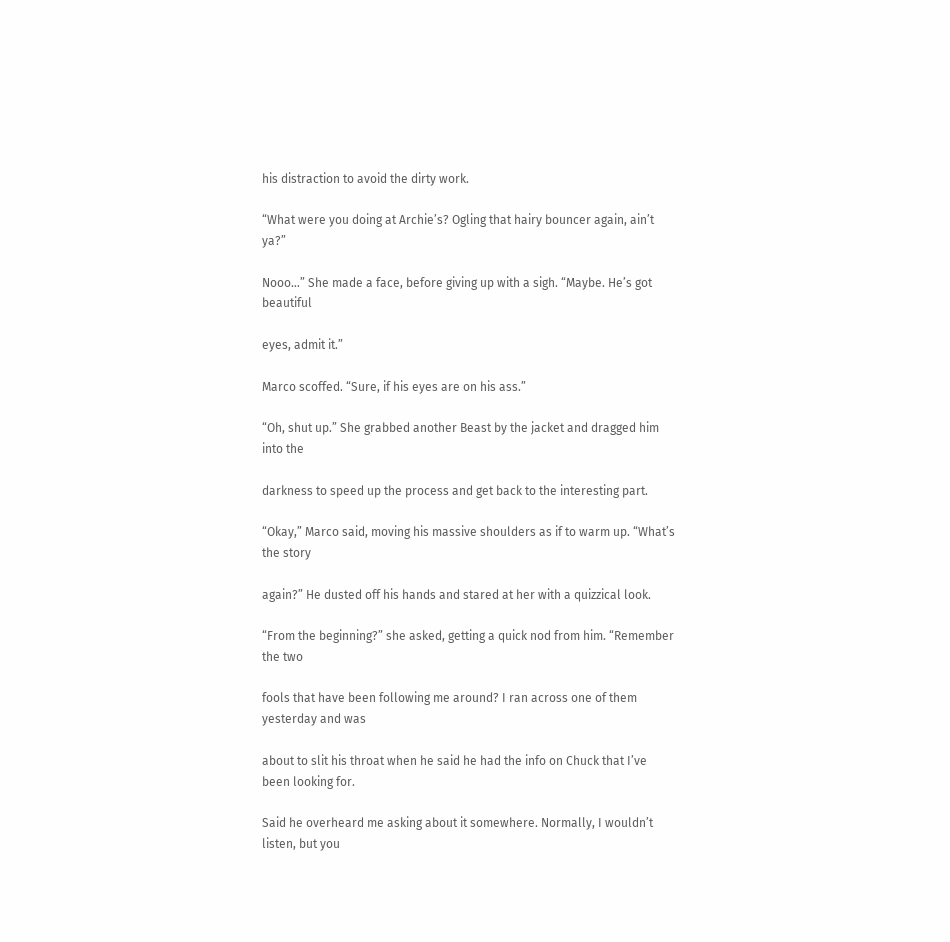his distraction to avoid the dirty work.

“What were you doing at Archie’s? Ogling that hairy bouncer again, ain’t ya?”

Nooo…” She made a face, before giving up with a sigh. “Maybe. He’s got beautiful

eyes, admit it.”

Marco scoffed. “Sure, if his eyes are on his ass.”

“Oh, shut up.” She grabbed another Beast by the jacket and dragged him into the

darkness to speed up the process and get back to the interesting part.

“Okay,” Marco said, moving his massive shoulders as if to warm up. “What’s the story

again?” He dusted off his hands and stared at her with a quizzical look.

“From the beginning?” she asked, getting a quick nod from him. “Remember the two

fools that have been following me around? I ran across one of them yesterday and was

about to slit his throat when he said he had the info on Chuck that I’ve been looking for.

Said he overheard me asking about it somewhere. Normally, I wouldn’t listen, but you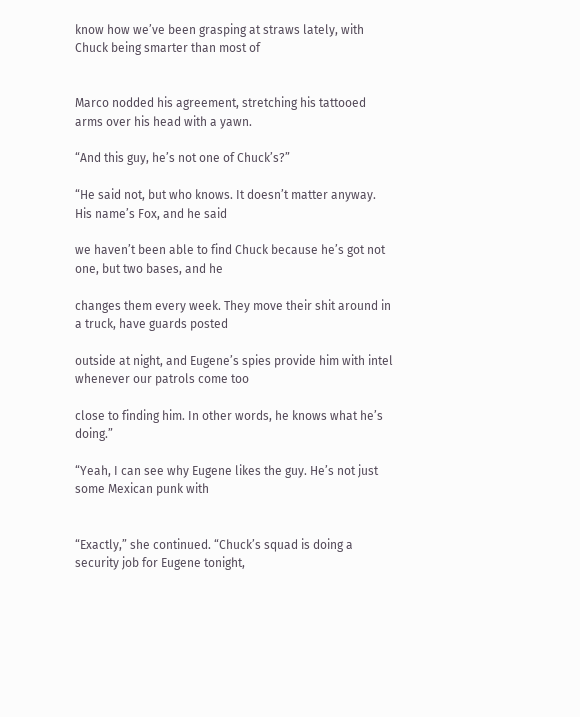know how we’ve been grasping at straws lately, with Chuck being smarter than most of


Marco nodded his agreement, stretching his tattooed arms over his head with a yawn.

“And this guy, he’s not one of Chuck’s?”

“He said not, but who knows. It doesn’t matter anyway. His name’s Fox, and he said

we haven’t been able to find Chuck because he’s got not one, but two bases, and he

changes them every week. They move their shit around in a truck, have guards posted

outside at night, and Eugene’s spies provide him with intel whenever our patrols come too

close to finding him. In other words, he knows what he’s doing.”

“Yeah, I can see why Eugene likes the guy. He’s not just some Mexican punk with


“Exactly,” she continued. “Chuck’s squad is doing a security job for Eugene tonight,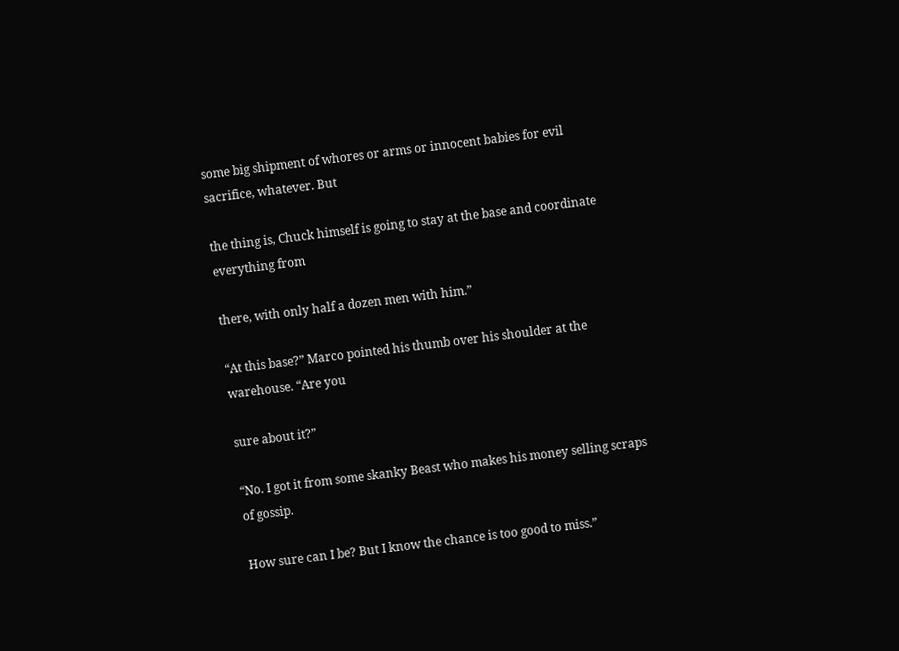some big shipment of whores or arms or innocent babies for evil sacrifice, whatever. But

the thing is, Chuck himself is going to stay at the base and coordinate everything from

there, with only half a dozen men with him.”

“At this base?” Marco pointed his thumb over his shoulder at the warehouse. “Are you

sure about it?”

“No. I got it from some skanky Beast who makes his money selling scraps of gossip.

How sure can I be? But I know the chance is too good to miss.”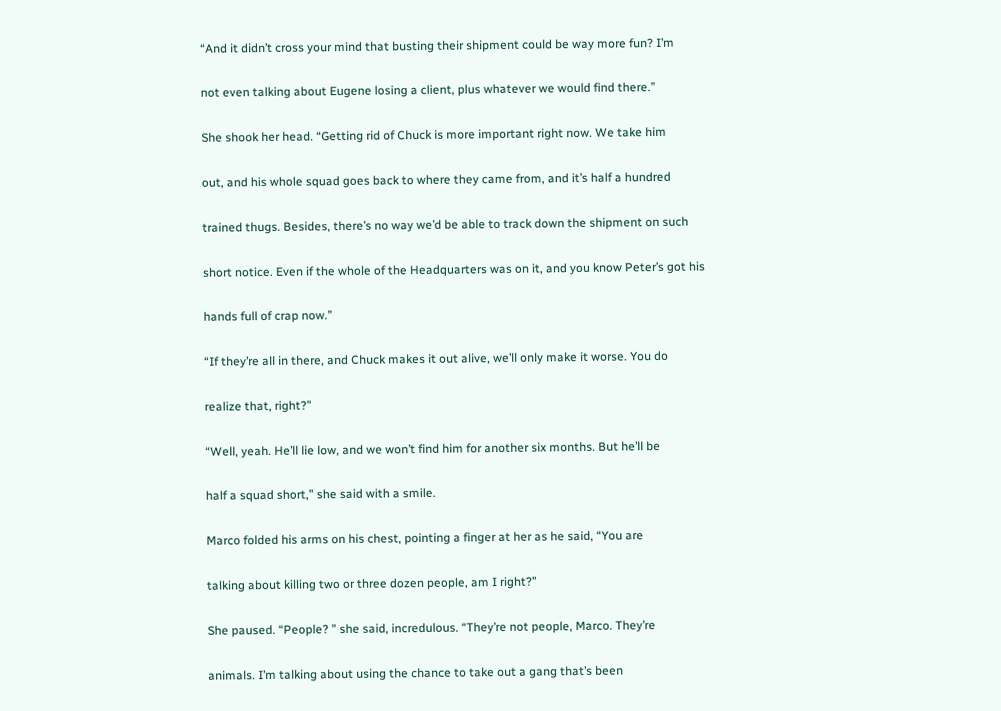“And it didn’t cross your mind that busting their shipment could be way more fun? I’m

not even talking about Eugene losing a client, plus whatever we would find there.”

She shook her head. “Getting rid of Chuck is more important right now. We take him

out, and his whole squad goes back to where they came from, and it’s half a hundred

trained thugs. Besides, there’s no way we’d be able to track down the shipment on such

short notice. Even if the whole of the Headquarters was on it, and you know Peter’s got his

hands full of crap now.”

“If they’re all in there, and Chuck makes it out alive, we’ll only make it worse. You do

realize that, right?”

“Well, yeah. He’ll lie low, and we won’t find him for another six months. But he’ll be

half a squad short,” she said with a smile.

Marco folded his arms on his chest, pointing a finger at her as he said, “You are

talking about killing two or three dozen people, am I right?”

She paused. “People? ” she said, incredulous. “They’re not people, Marco. They’re

animals. I’m talking about using the chance to take out a gang that’s been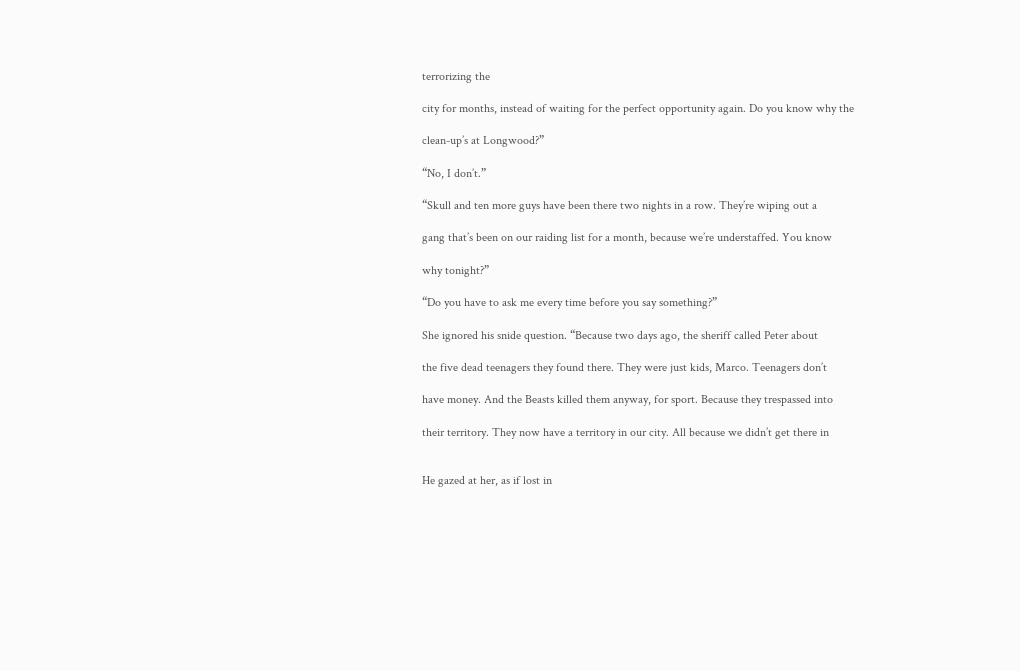terrorizing the

city for months, instead of waiting for the perfect opportunity again. Do you know why the

clean-up’s at Longwood?”

“No, I don’t.”

“Skull and ten more guys have been there two nights in a row. They’re wiping out a

gang that’s been on our raiding list for a month, because we’re understaffed. You know

why tonight?”

“Do you have to ask me every time before you say something?”

She ignored his snide question. “Because two days ago, the sheriff called Peter about

the five dead teenagers they found there. They were just kids, Marco. Teenagers don’t

have money. And the Beasts killed them anyway, for sport. Because they trespassed into

their territory. They now have a territory in our city. All because we didn’t get there in


He gazed at her, as if lost in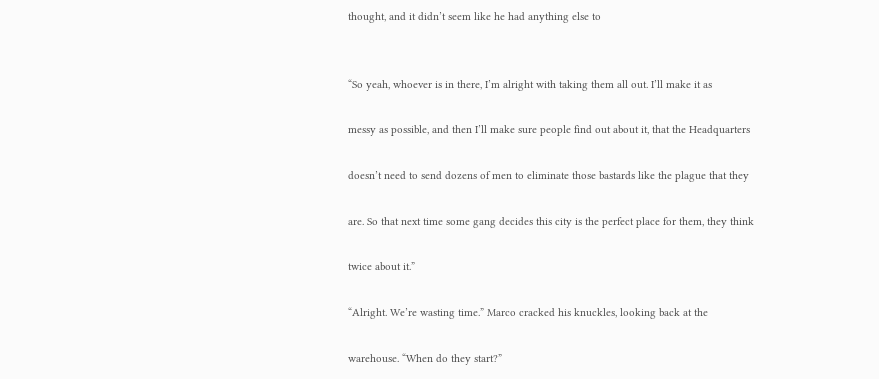thought, and it didn’t seem like he had anything else to


“So yeah, whoever is in there, I’m alright with taking them all out. I’ll make it as

messy as possible, and then I’ll make sure people find out about it, that the Headquarters

doesn’t need to send dozens of men to eliminate those bastards like the plague that they

are. So that next time some gang decides this city is the perfect place for them, they think

twice about it.”

“Alright. We’re wasting time.” Marco cracked his knuckles, looking back at the

warehouse. “When do they start?”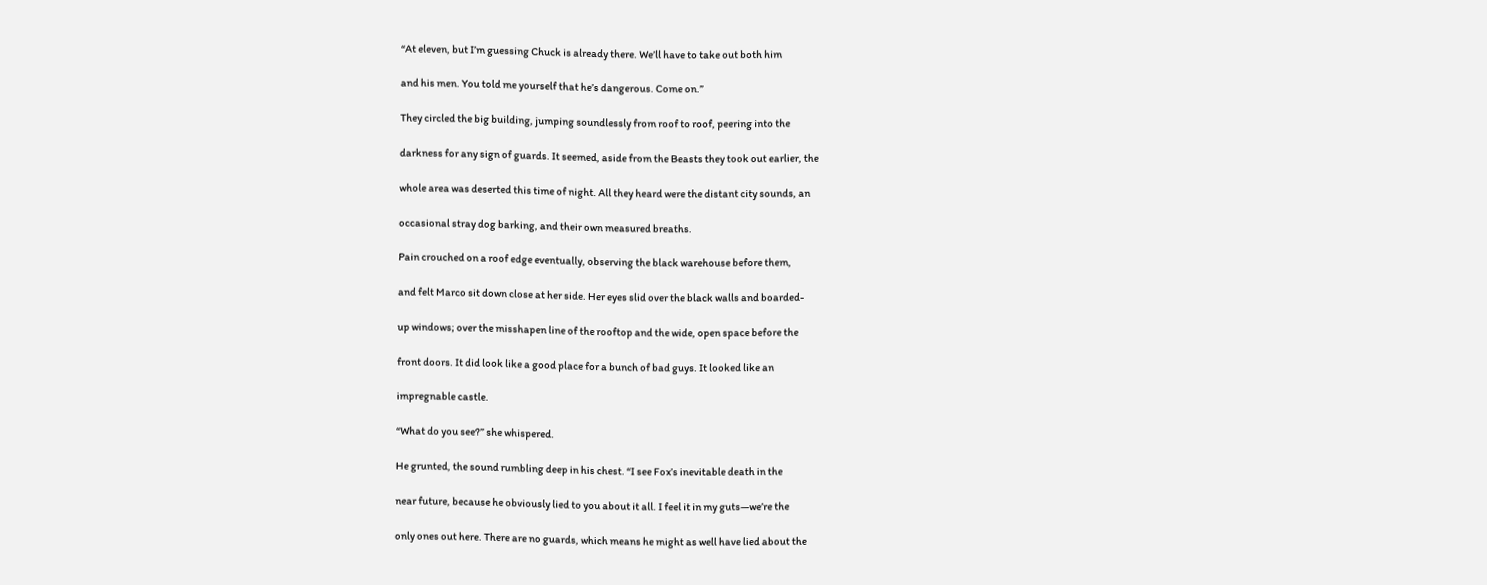“At eleven, but I’m guessing Chuck is already there. We’ll have to take out both him

and his men. You told me yourself that he’s dangerous. Come on.”

They circled the big building, jumping soundlessly from roof to roof, peering into the

darkness for any sign of guards. It seemed, aside from the Beasts they took out earlier, the

whole area was deserted this time of night. All they heard were the distant city sounds, an

occasional stray dog barking, and their own measured breaths.

Pain crouched on a roof edge eventually, observing the black warehouse before them,

and felt Marco sit down close at her side. Her eyes slid over the black walls and boarded-

up windows; over the misshapen line of the rooftop and the wide, open space before the

front doors. It did look like a good place for a bunch of bad guys. It looked like an

impregnable castle.

“What do you see?” she whispered.

He grunted, the sound rumbling deep in his chest. “I see Fox’s inevitable death in the

near future, because he obviously lied to you about it all. I feel it in my guts—we’re the

only ones out here. There are no guards, which means he might as well have lied about the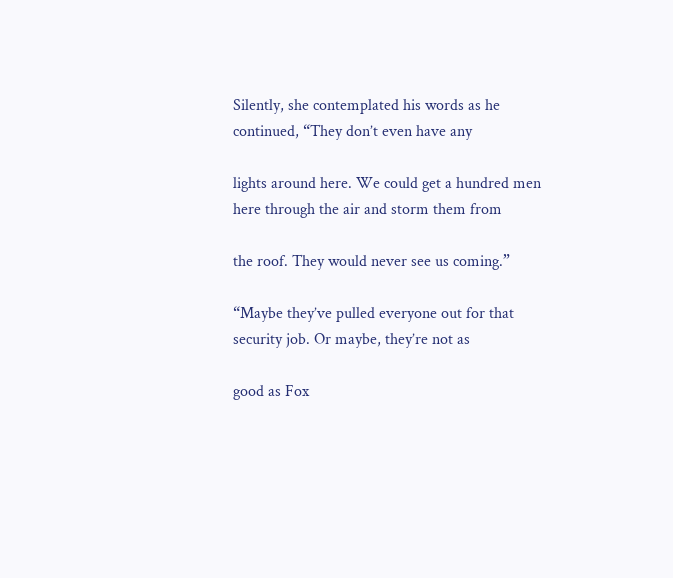Silently, she contemplated his words as he continued, “They don’t even have any

lights around here. We could get a hundred men here through the air and storm them from

the roof. They would never see us coming.”

“Maybe they’ve pulled everyone out for that security job. Or maybe, they’re not as

good as Fox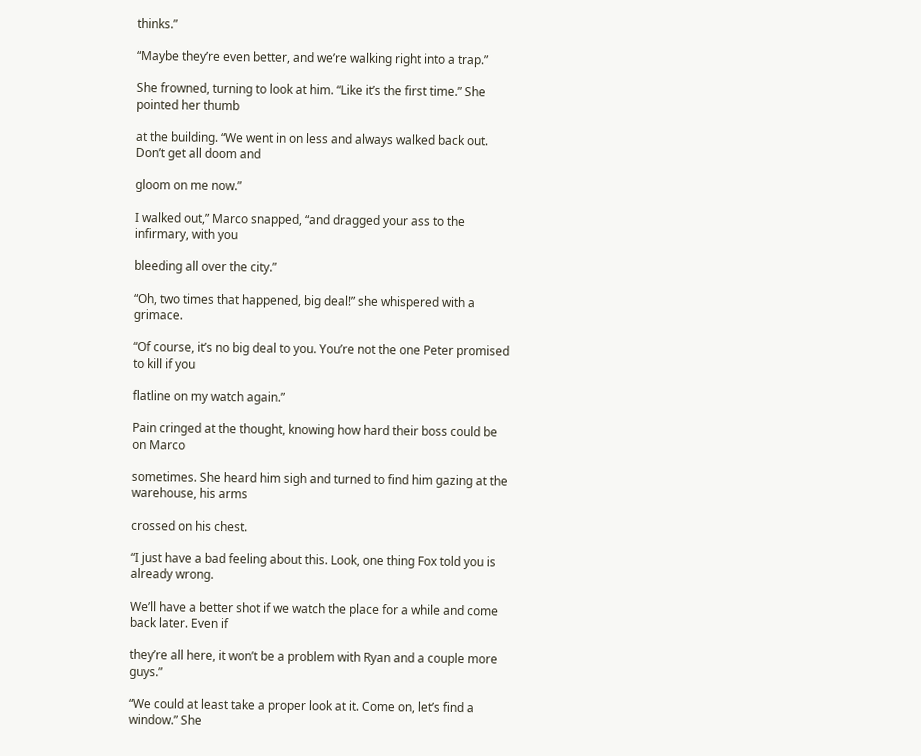thinks.”

“Maybe they’re even better, and we’re walking right into a trap.”

She frowned, turning to look at him. “Like it’s the first time.” She pointed her thumb

at the building. “We went in on less and always walked back out. Don’t get all doom and

gloom on me now.”

I walked out,” Marco snapped, “and dragged your ass to the infirmary, with you

bleeding all over the city.”

“Oh, two times that happened, big deal!” she whispered with a grimace.

“Of course, it’s no big deal to you. You’re not the one Peter promised to kill if you

flatline on my watch again.”

Pain cringed at the thought, knowing how hard their boss could be on Marco

sometimes. She heard him sigh and turned to find him gazing at the warehouse, his arms

crossed on his chest.

“I just have a bad feeling about this. Look, one thing Fox told you is already wrong.

We’ll have a better shot if we watch the place for a while and come back later. Even if

they’re all here, it won’t be a problem with Ryan and a couple more guys.”

“We could at least take a proper look at it. Come on, let’s find a window.” She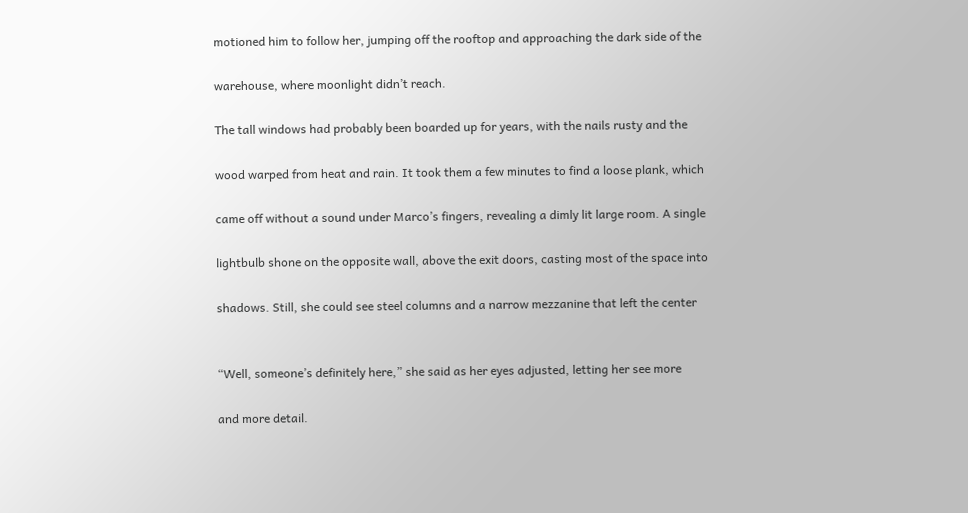motioned him to follow her, jumping off the rooftop and approaching the dark side of the

warehouse, where moonlight didn’t reach.

The tall windows had probably been boarded up for years, with the nails rusty and the

wood warped from heat and rain. It took them a few minutes to find a loose plank, which

came off without a sound under Marco’s fingers, revealing a dimly lit large room. A single

lightbulb shone on the opposite wall, above the exit doors, casting most of the space into

shadows. Still, she could see steel columns and a narrow mezzanine that left the center


“Well, someone’s definitely here,” she said as her eyes adjusted, letting her see more

and more detail.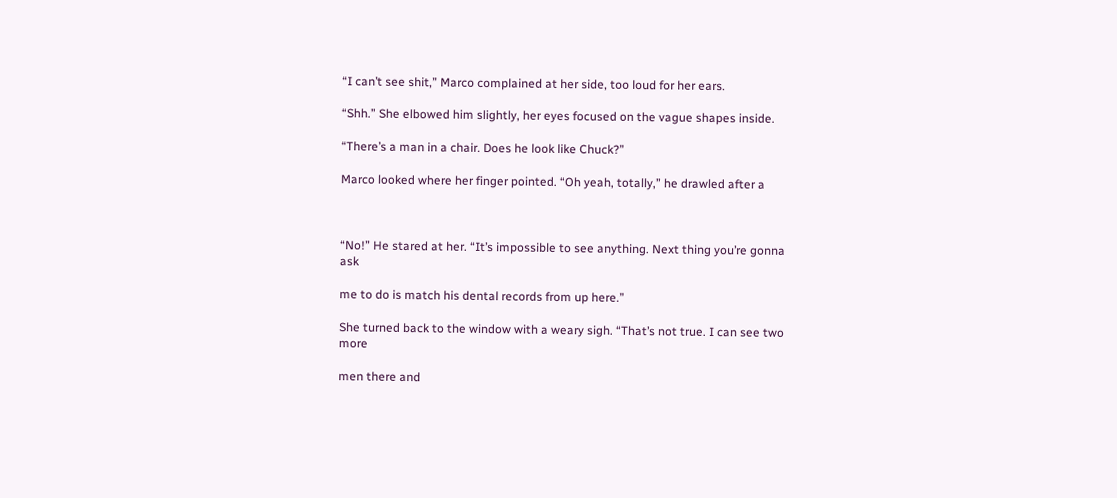“I can’t see shit,” Marco complained at her side, too loud for her ears.

“Shh.” She elbowed him slightly, her eyes focused on the vague shapes inside.

“There’s a man in a chair. Does he look like Chuck?”

Marco looked where her finger pointed. “Oh yeah, totally,” he drawled after a



“No!” He stared at her. “It’s impossible to see anything. Next thing you’re gonna ask

me to do is match his dental records from up here.”

She turned back to the window with a weary sigh. “That’s not true. I can see two more

men there and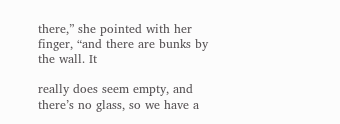there,” she pointed with her finger, “and there are bunks by the wall. It

really does seem empty, and there’s no glass, so we have a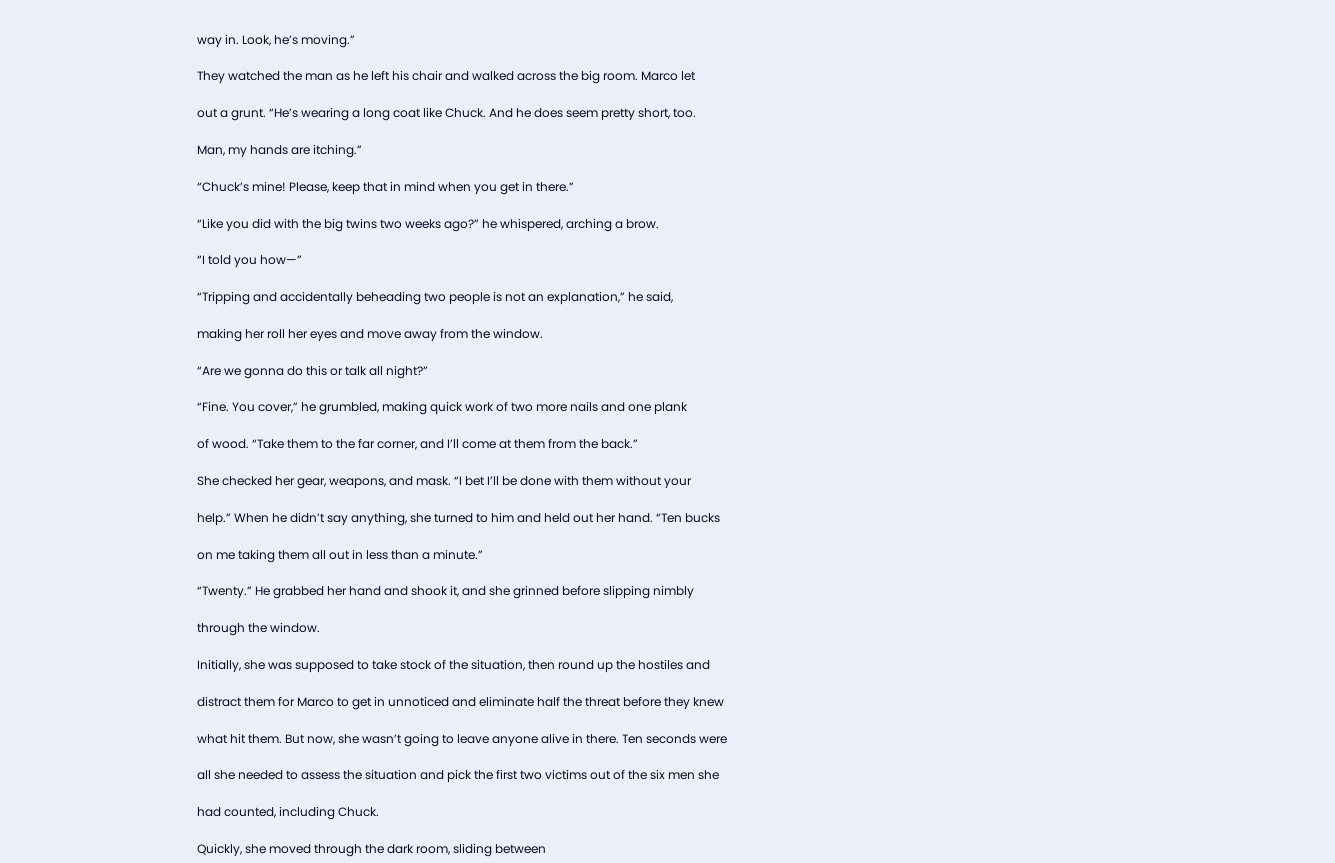way in. Look, he’s moving.”

They watched the man as he left his chair and walked across the big room. Marco let

out a grunt. “He’s wearing a long coat like Chuck. And he does seem pretty short, too.

Man, my hands are itching.”

“Chuck’s mine! Please, keep that in mind when you get in there.”

“Like you did with the big twins two weeks ago?” he whispered, arching a brow.

“I told you how—”

“Tripping and accidentally beheading two people is not an explanation,” he said,

making her roll her eyes and move away from the window.

“Are we gonna do this or talk all night?”

“Fine. You cover,” he grumbled, making quick work of two more nails and one plank

of wood. “Take them to the far corner, and I’ll come at them from the back.”

She checked her gear, weapons, and mask. “I bet I’ll be done with them without your

help.” When he didn’t say anything, she turned to him and held out her hand. “Ten bucks

on me taking them all out in less than a minute.”

“Twenty.” He grabbed her hand and shook it, and she grinned before slipping nimbly

through the window.

Initially, she was supposed to take stock of the situation, then round up the hostiles and

distract them for Marco to get in unnoticed and eliminate half the threat before they knew

what hit them. But now, she wasn’t going to leave anyone alive in there. Ten seconds were

all she needed to assess the situation and pick the first two victims out of the six men she

had counted, including Chuck.

Quickly, she moved through the dark room, sliding between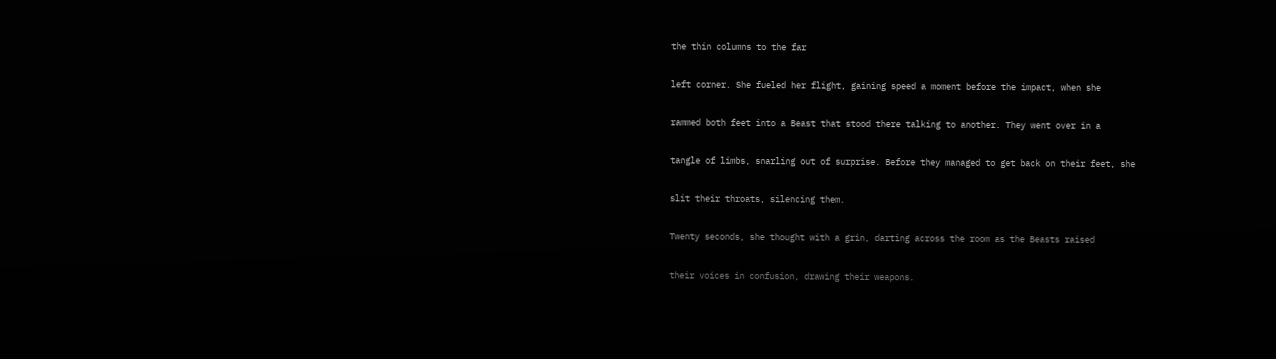the thin columns to the far

left corner. She fueled her flight, gaining speed a moment before the impact, when she

rammed both feet into a Beast that stood there talking to another. They went over in a

tangle of limbs, snarling out of surprise. Before they managed to get back on their feet, she

slit their throats, silencing them.

Twenty seconds, she thought with a grin, darting across the room as the Beasts raised

their voices in confusion, drawing their weapons.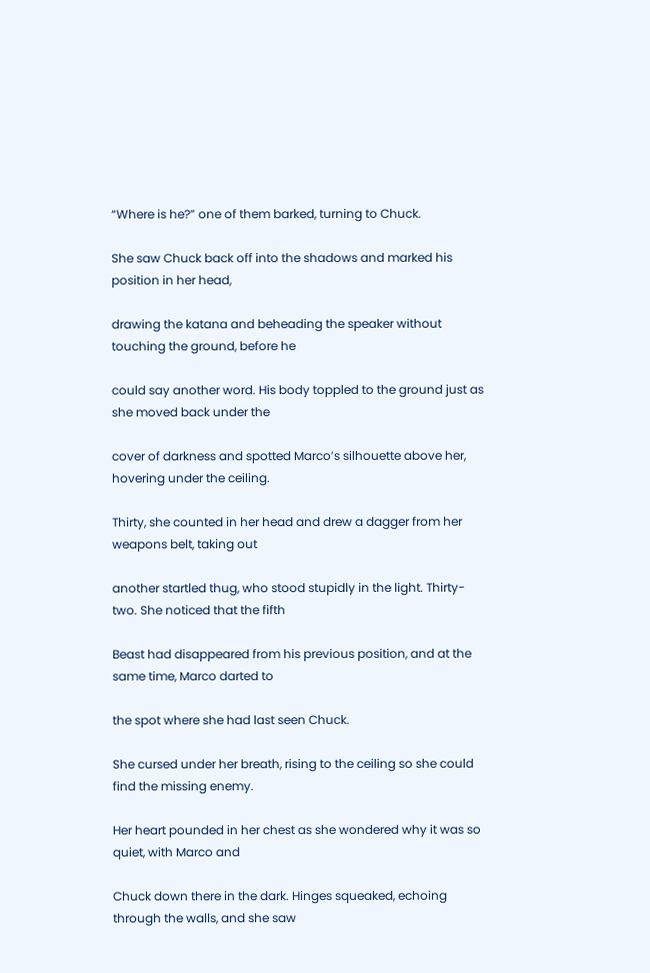“Where is he?” one of them barked, turning to Chuck.

She saw Chuck back off into the shadows and marked his position in her head,

drawing the katana and beheading the speaker without touching the ground, before he

could say another word. His body toppled to the ground just as she moved back under the

cover of darkness and spotted Marco’s silhouette above her, hovering under the ceiling.

Thirty, she counted in her head and drew a dagger from her weapons belt, taking out

another startled thug, who stood stupidly in the light. Thirty-two. She noticed that the fifth

Beast had disappeared from his previous position, and at the same time, Marco darted to

the spot where she had last seen Chuck.

She cursed under her breath, rising to the ceiling so she could find the missing enemy.

Her heart pounded in her chest as she wondered why it was so quiet, with Marco and

Chuck down there in the dark. Hinges squeaked, echoing through the walls, and she saw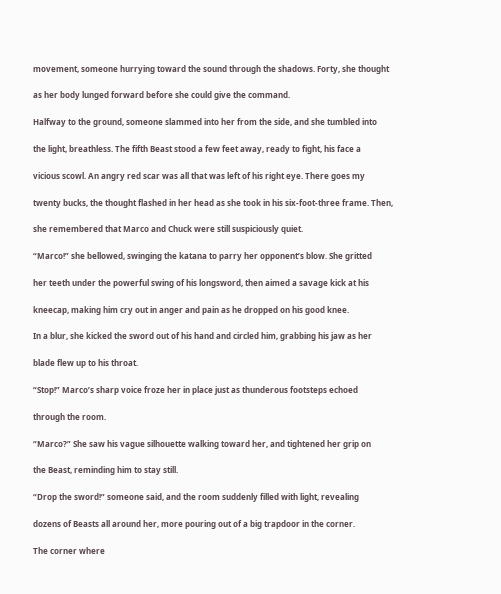movement, someone hurrying toward the sound through the shadows. Forty, she thought

as her body lunged forward before she could give the command.

Halfway to the ground, someone slammed into her from the side, and she tumbled into

the light, breathless. The fifth Beast stood a few feet away, ready to fight, his face a

vicious scowl. An angry red scar was all that was left of his right eye. There goes my

twenty bucks, the thought flashed in her head as she took in his six-foot-three frame. Then,

she remembered that Marco and Chuck were still suspiciously quiet.

“Marco!” she bellowed, swinging the katana to parry her opponent’s blow. She gritted

her teeth under the powerful swing of his longsword, then aimed a savage kick at his

kneecap, making him cry out in anger and pain as he dropped on his good knee.

In a blur, she kicked the sword out of his hand and circled him, grabbing his jaw as her

blade flew up to his throat.

“Stop!” Marco’s sharp voice froze her in place just as thunderous footsteps echoed

through the room.

“Marco?” She saw his vague silhouette walking toward her, and tightened her grip on

the Beast, reminding him to stay still.

“Drop the sword!” someone said, and the room suddenly filled with light, revealing

dozens of Beasts all around her, more pouring out of a big trapdoor in the corner.

The corner where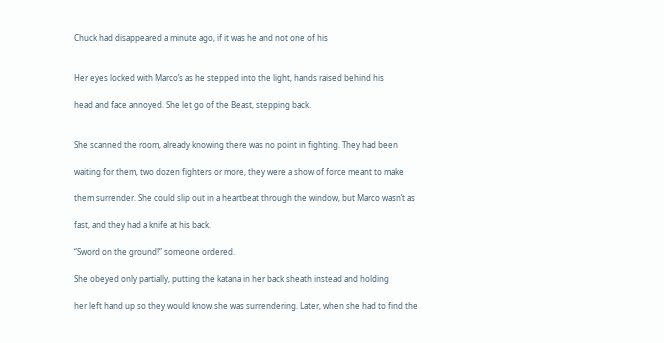Chuck had disappeared a minute ago, if it was he and not one of his


Her eyes locked with Marco’s as he stepped into the light, hands raised behind his

head and face annoyed. She let go of the Beast, stepping back.


She scanned the room, already knowing there was no point in fighting. They had been

waiting for them, two dozen fighters or more, they were a show of force meant to make

them surrender. She could slip out in a heartbeat through the window, but Marco wasn’t as

fast, and they had a knife at his back.

“Sword on the ground!” someone ordered.

She obeyed only partially, putting the katana in her back sheath instead and holding

her left hand up so they would know she was surrendering. Later, when she had to find the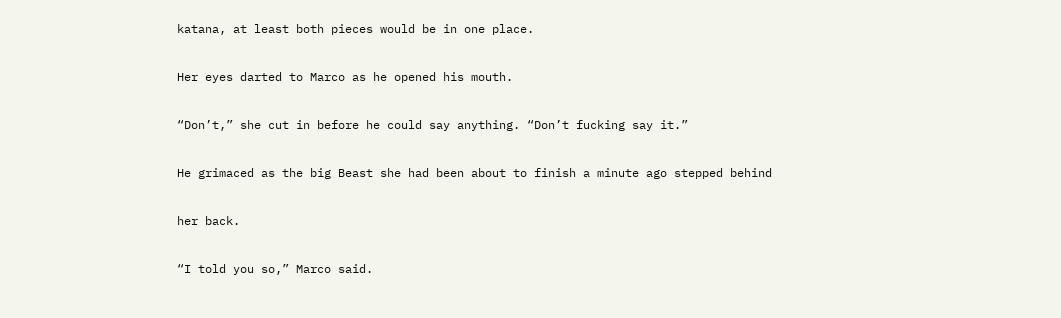katana, at least both pieces would be in one place.

Her eyes darted to Marco as he opened his mouth.

“Don’t,” she cut in before he could say anything. “Don’t fucking say it.”

He grimaced as the big Beast she had been about to finish a minute ago stepped behind

her back.

“I told you so,” Marco said.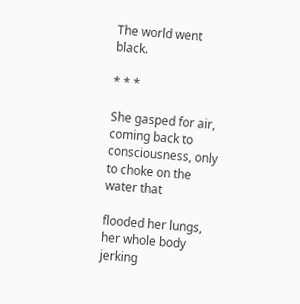The world went black.

* * *

She gasped for air, coming back to consciousness, only to choke on the water that

flooded her lungs, her whole body jerking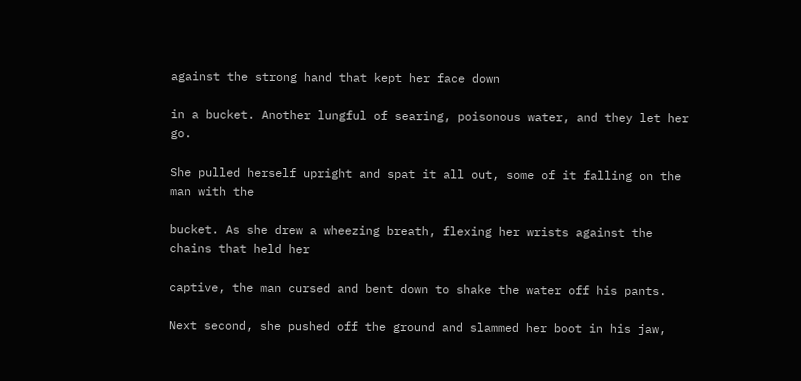against the strong hand that kept her face down

in a bucket. Another lungful of searing, poisonous water, and they let her go.

She pulled herself upright and spat it all out, some of it falling on the man with the

bucket. As she drew a wheezing breath, flexing her wrists against the chains that held her

captive, the man cursed and bent down to shake the water off his pants.

Next second, she pushed off the ground and slammed her boot in his jaw,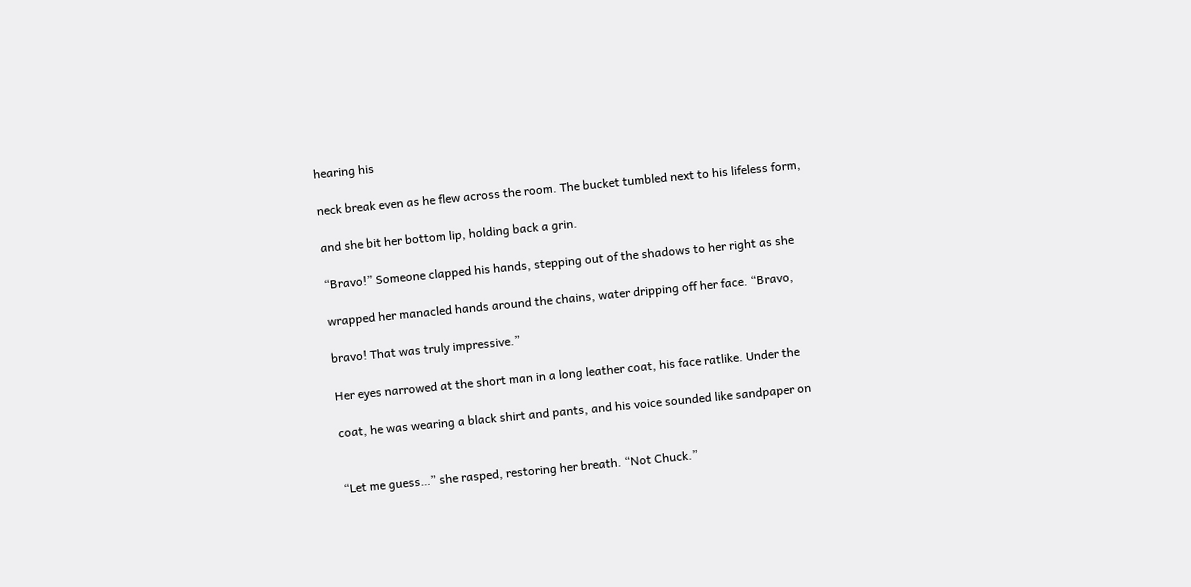hearing his

neck break even as he flew across the room. The bucket tumbled next to his lifeless form,

and she bit her bottom lip, holding back a grin.

“Bravo!” Someone clapped his hands, stepping out of the shadows to her right as she

wrapped her manacled hands around the chains, water dripping off her face. “Bravo,

bravo! That was truly impressive.”

Her eyes narrowed at the short man in a long leather coat, his face ratlike. Under the

coat, he was wearing a black shirt and pants, and his voice sounded like sandpaper on


“Let me guess…” she rasped, restoring her breath. “Not Chuck.”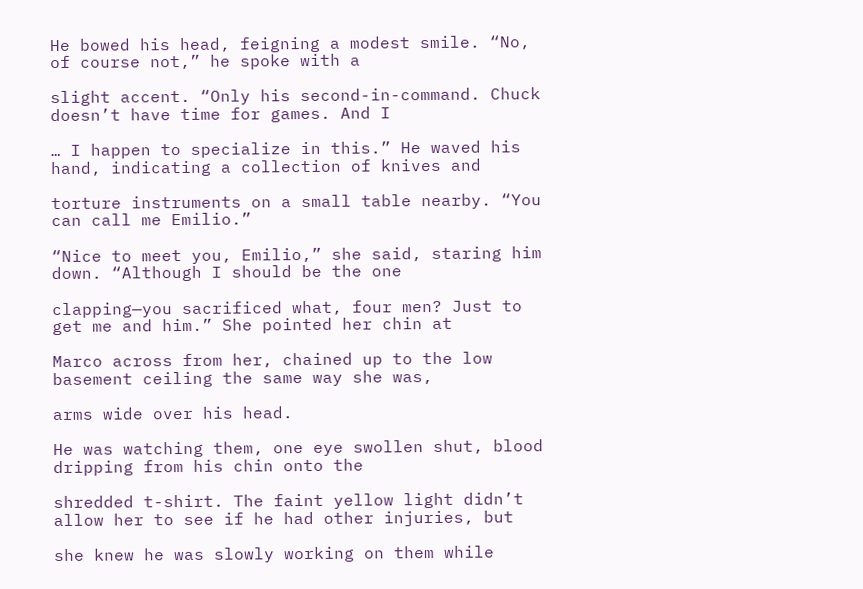He bowed his head, feigning a modest smile. “No, of course not,” he spoke with a

slight accent. “Only his second-in-command. Chuck doesn’t have time for games. And I

… I happen to specialize in this.” He waved his hand, indicating a collection of knives and

torture instruments on a small table nearby. “You can call me Emilio.”

“Nice to meet you, Emilio,” she said, staring him down. “Although I should be the one

clapping—you sacrificed what, four men? Just to get me and him.” She pointed her chin at

Marco across from her, chained up to the low basement ceiling the same way she was,

arms wide over his head.

He was watching them, one eye swollen shut, blood dripping from his chin onto the

shredded t-shirt. The faint yellow light didn’t allow her to see if he had other injuries, but

she knew he was slowly working on them while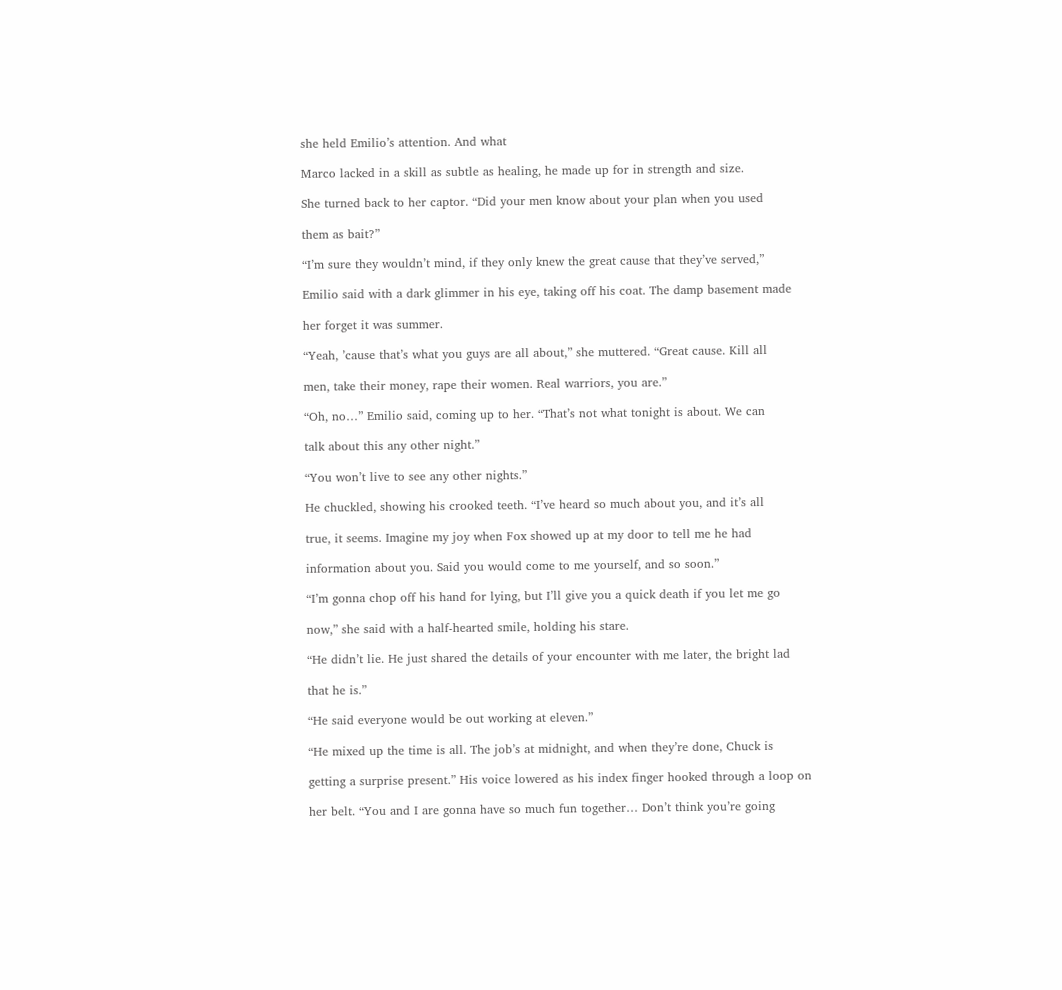she held Emilio’s attention. And what

Marco lacked in a skill as subtle as healing, he made up for in strength and size.

She turned back to her captor. “Did your men know about your plan when you used

them as bait?”

“I’m sure they wouldn’t mind, if they only knew the great cause that they’ve served,”

Emilio said with a dark glimmer in his eye, taking off his coat. The damp basement made

her forget it was summer.

“Yeah, ’cause that’s what you guys are all about,” she muttered. “Great cause. Kill all

men, take their money, rape their women. Real warriors, you are.”

“Oh, no…” Emilio said, coming up to her. “That’s not what tonight is about. We can

talk about this any other night.”

“You won’t live to see any other nights.”

He chuckled, showing his crooked teeth. “I’ve heard so much about you, and it’s all

true, it seems. Imagine my joy when Fox showed up at my door to tell me he had

information about you. Said you would come to me yourself, and so soon.”

“I’m gonna chop off his hand for lying, but I’ll give you a quick death if you let me go

now,” she said with a half-hearted smile, holding his stare.

“He didn’t lie. He just shared the details of your encounter with me later, the bright lad

that he is.”

“He said everyone would be out working at eleven.”

“He mixed up the time is all. The job’s at midnight, and when they’re done, Chuck is

getting a surprise present.” His voice lowered as his index finger hooked through a loop on

her belt. “You and I are gonna have so much fun together… Don’t think you’re going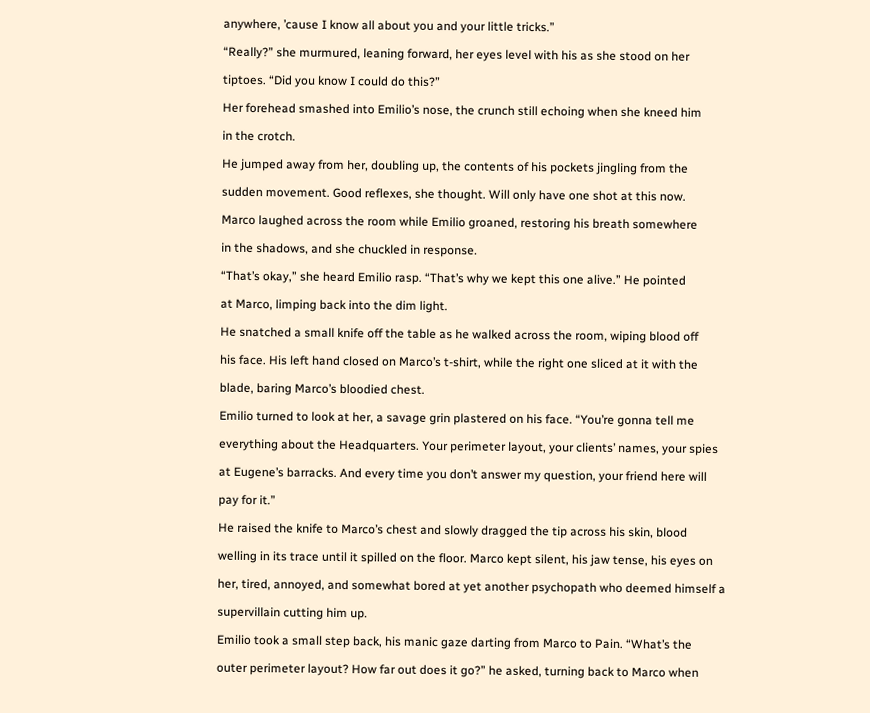anywhere, ’cause I know all about you and your little tricks.”

“Really?” she murmured, leaning forward, her eyes level with his as she stood on her

tiptoes. “Did you know I could do this?”

Her forehead smashed into Emilio’s nose, the crunch still echoing when she kneed him

in the crotch.

He jumped away from her, doubling up, the contents of his pockets jingling from the

sudden movement. Good reflexes, she thought. Will only have one shot at this now.

Marco laughed across the room while Emilio groaned, restoring his breath somewhere

in the shadows, and she chuckled in response.

“That’s okay,” she heard Emilio rasp. “That’s why we kept this one alive.” He pointed

at Marco, limping back into the dim light.

He snatched a small knife off the table as he walked across the room, wiping blood off

his face. His left hand closed on Marco’s t-shirt, while the right one sliced at it with the

blade, baring Marco’s bloodied chest.

Emilio turned to look at her, a savage grin plastered on his face. “You’re gonna tell me

everything about the Headquarters. Your perimeter layout, your clients’ names, your spies

at Eugene’s barracks. And every time you don’t answer my question, your friend here will

pay for it.”

He raised the knife to Marco’s chest and slowly dragged the tip across his skin, blood

welling in its trace until it spilled on the floor. Marco kept silent, his jaw tense, his eyes on

her, tired, annoyed, and somewhat bored at yet another psychopath who deemed himself a

supervillain cutting him up.

Emilio took a small step back, his manic gaze darting from Marco to Pain. “What’s the

outer perimeter layout? How far out does it go?” he asked, turning back to Marco when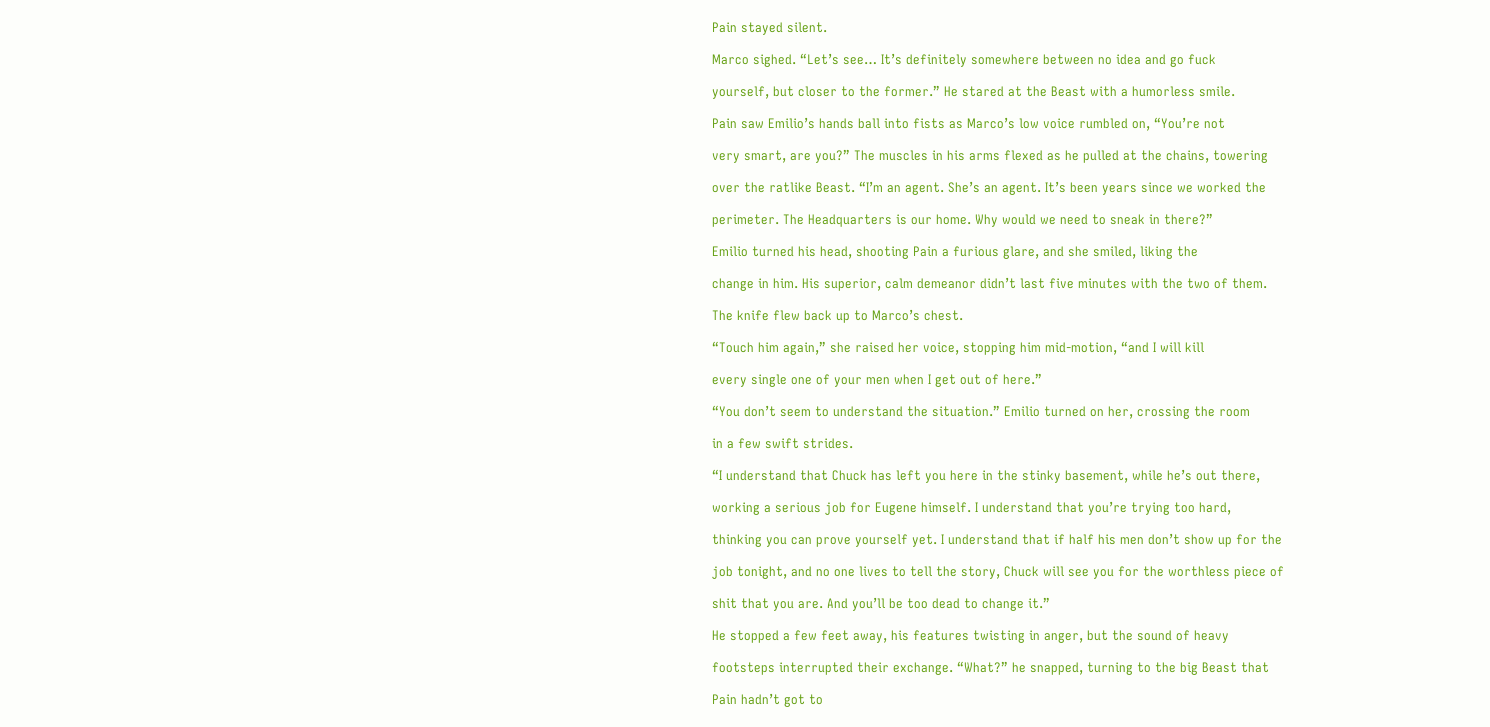Pain stayed silent.

Marco sighed. “Let’s see… It’s definitely somewhere between no idea and go fuck

yourself, but closer to the former.” He stared at the Beast with a humorless smile.

Pain saw Emilio’s hands ball into fists as Marco’s low voice rumbled on, “You’re not

very smart, are you?” The muscles in his arms flexed as he pulled at the chains, towering

over the ratlike Beast. “I’m an agent. She’s an agent. It’s been years since we worked the

perimeter. The Headquarters is our home. Why would we need to sneak in there?”

Emilio turned his head, shooting Pain a furious glare, and she smiled, liking the

change in him. His superior, calm demeanor didn’t last five minutes with the two of them.

The knife flew back up to Marco’s chest.

“Touch him again,” she raised her voice, stopping him mid-motion, “and I will kill

every single one of your men when I get out of here.”

“You don’t seem to understand the situation.” Emilio turned on her, crossing the room

in a few swift strides.

“I understand that Chuck has left you here in the stinky basement, while he’s out there,

working a serious job for Eugene himself. I understand that you’re trying too hard,

thinking you can prove yourself yet. I understand that if half his men don’t show up for the

job tonight, and no one lives to tell the story, Chuck will see you for the worthless piece of

shit that you are. And you’ll be too dead to change it.”

He stopped a few feet away, his features twisting in anger, but the sound of heavy

footsteps interrupted their exchange. “What?” he snapped, turning to the big Beast that

Pain hadn’t got to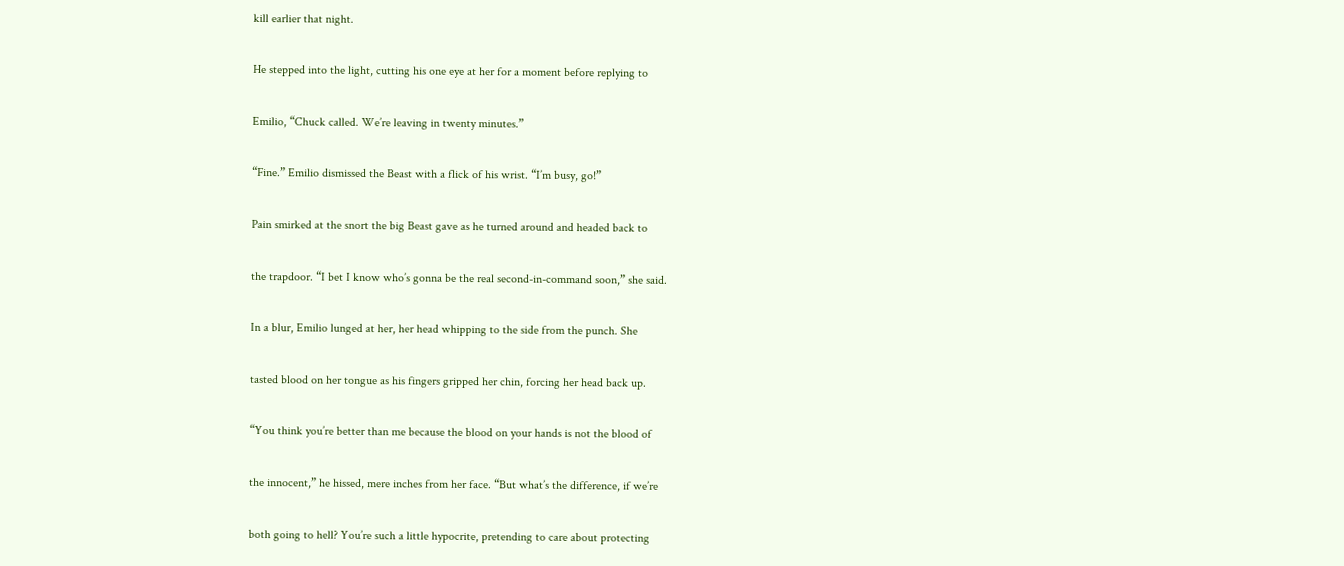kill earlier that night.

He stepped into the light, cutting his one eye at her for a moment before replying to

Emilio, “Chuck called. We’re leaving in twenty minutes.”

“Fine.” Emilio dismissed the Beast with a flick of his wrist. “I’m busy, go!”

Pain smirked at the snort the big Beast gave as he turned around and headed back to

the trapdoor. “I bet I know who’s gonna be the real second-in-command soon,” she said.

In a blur, Emilio lunged at her, her head whipping to the side from the punch. She

tasted blood on her tongue as his fingers gripped her chin, forcing her head back up.

“You think you’re better than me because the blood on your hands is not the blood of

the innocent,” he hissed, mere inches from her face. “But what’s the difference, if we’re

both going to hell? You’re such a little hypocrite, pretending to care about protecting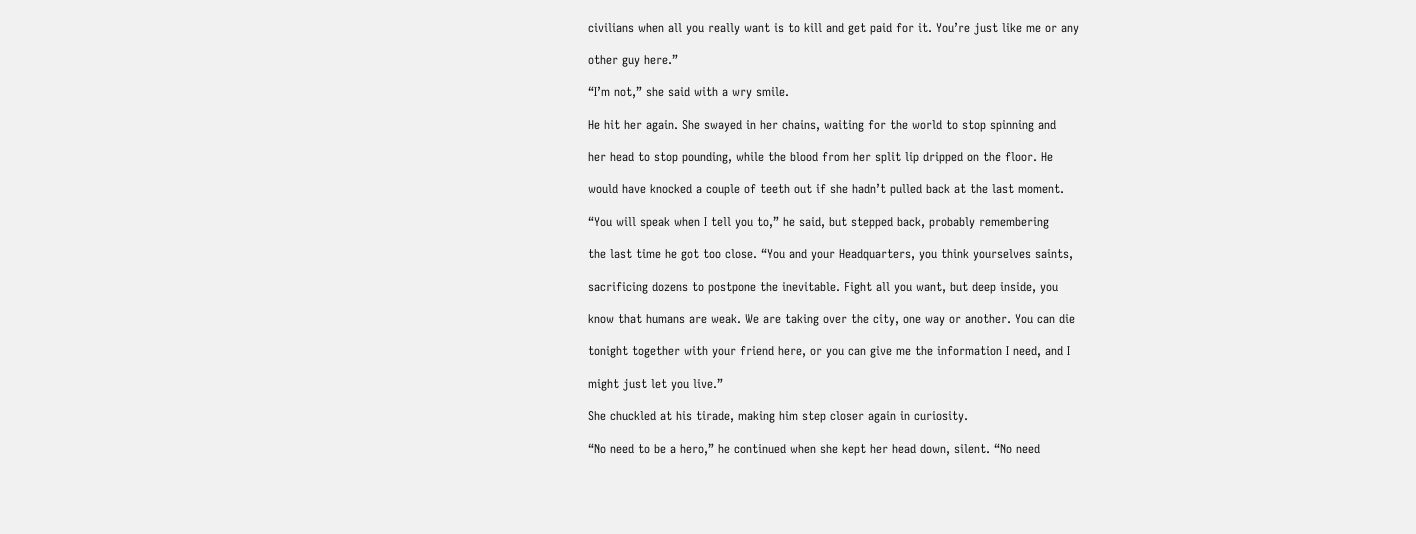civilians when all you really want is to kill and get paid for it. You’re just like me or any

other guy here.”

“I’m not,” she said with a wry smile.

He hit her again. She swayed in her chains, waiting for the world to stop spinning and

her head to stop pounding, while the blood from her split lip dripped on the floor. He

would have knocked a couple of teeth out if she hadn’t pulled back at the last moment.

“You will speak when I tell you to,” he said, but stepped back, probably remembering

the last time he got too close. “You and your Headquarters, you think yourselves saints,

sacrificing dozens to postpone the inevitable. Fight all you want, but deep inside, you

know that humans are weak. We are taking over the city, one way or another. You can die

tonight together with your friend here, or you can give me the information I need, and I

might just let you live.”

She chuckled at his tirade, making him step closer again in curiosity.

“No need to be a hero,” he continued when she kept her head down, silent. “No need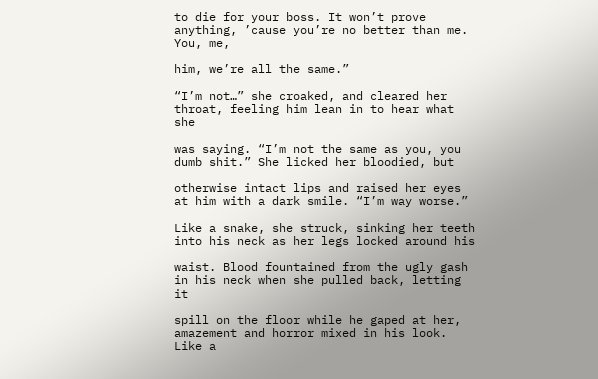to die for your boss. It won’t prove anything, ’cause you’re no better than me. You, me,

him, we’re all the same.”

“I’m not…” she croaked, and cleared her throat, feeling him lean in to hear what she

was saying. “I’m not the same as you, you dumb shit.” She licked her bloodied, but

otherwise intact lips and raised her eyes at him with a dark smile. “I’m way worse.”

Like a snake, she struck, sinking her teeth into his neck as her legs locked around his

waist. Blood fountained from the ugly gash in his neck when she pulled back, letting it

spill on the floor while he gaped at her, amazement and horror mixed in his look. Like a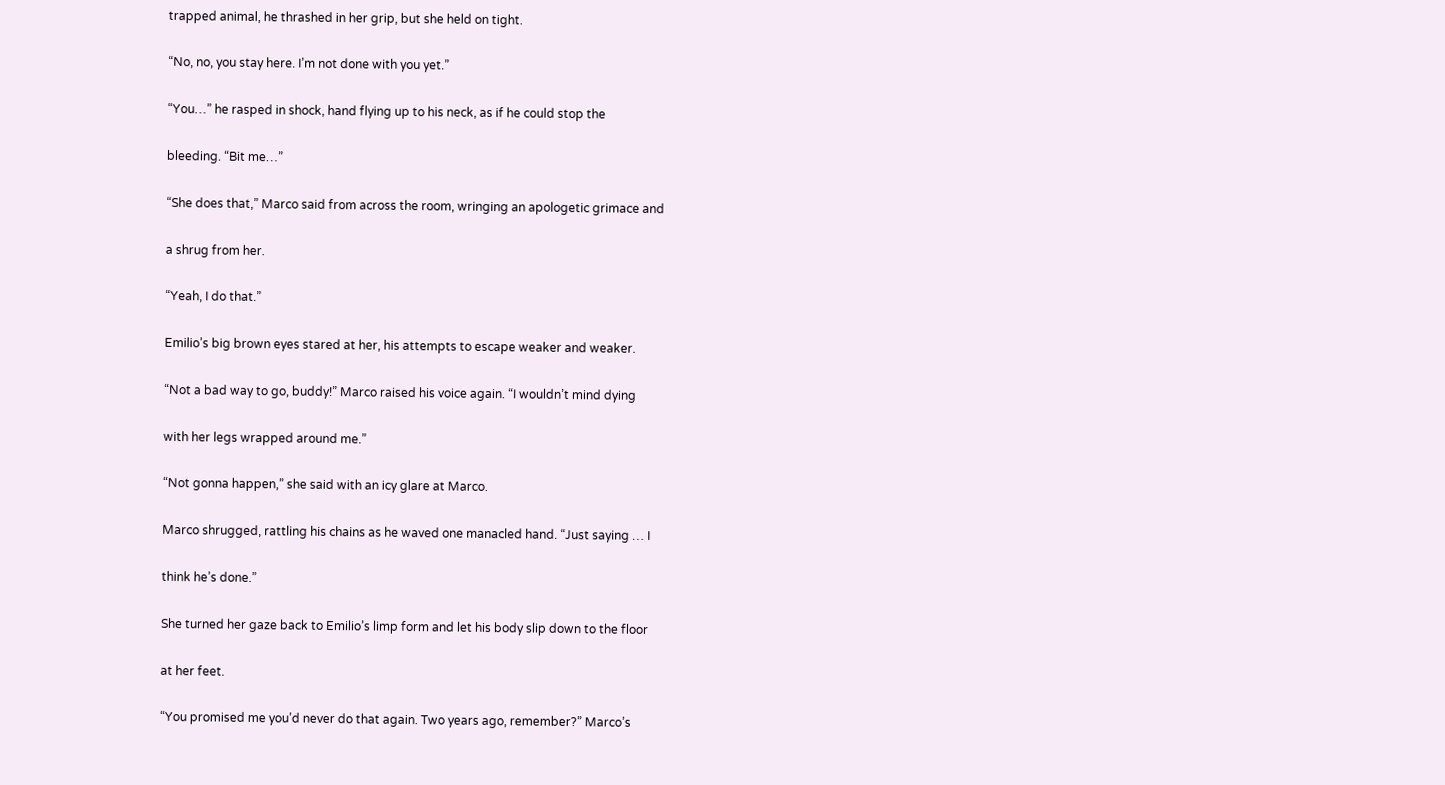trapped animal, he thrashed in her grip, but she held on tight.

“No, no, you stay here. I’m not done with you yet.”

“You…” he rasped in shock, hand flying up to his neck, as if he could stop the

bleeding. “Bit me…”

“She does that,” Marco said from across the room, wringing an apologetic grimace and

a shrug from her.

“Yeah, I do that.”

Emilio’s big brown eyes stared at her, his attempts to escape weaker and weaker.

“Not a bad way to go, buddy!” Marco raised his voice again. “I wouldn’t mind dying

with her legs wrapped around me.”

“Not gonna happen,” she said with an icy glare at Marco.

Marco shrugged, rattling his chains as he waved one manacled hand. “Just saying … I

think he’s done.”

She turned her gaze back to Emilio’s limp form and let his body slip down to the floor

at her feet.

“You promised me you’d never do that again. Two years ago, remember?” Marco’s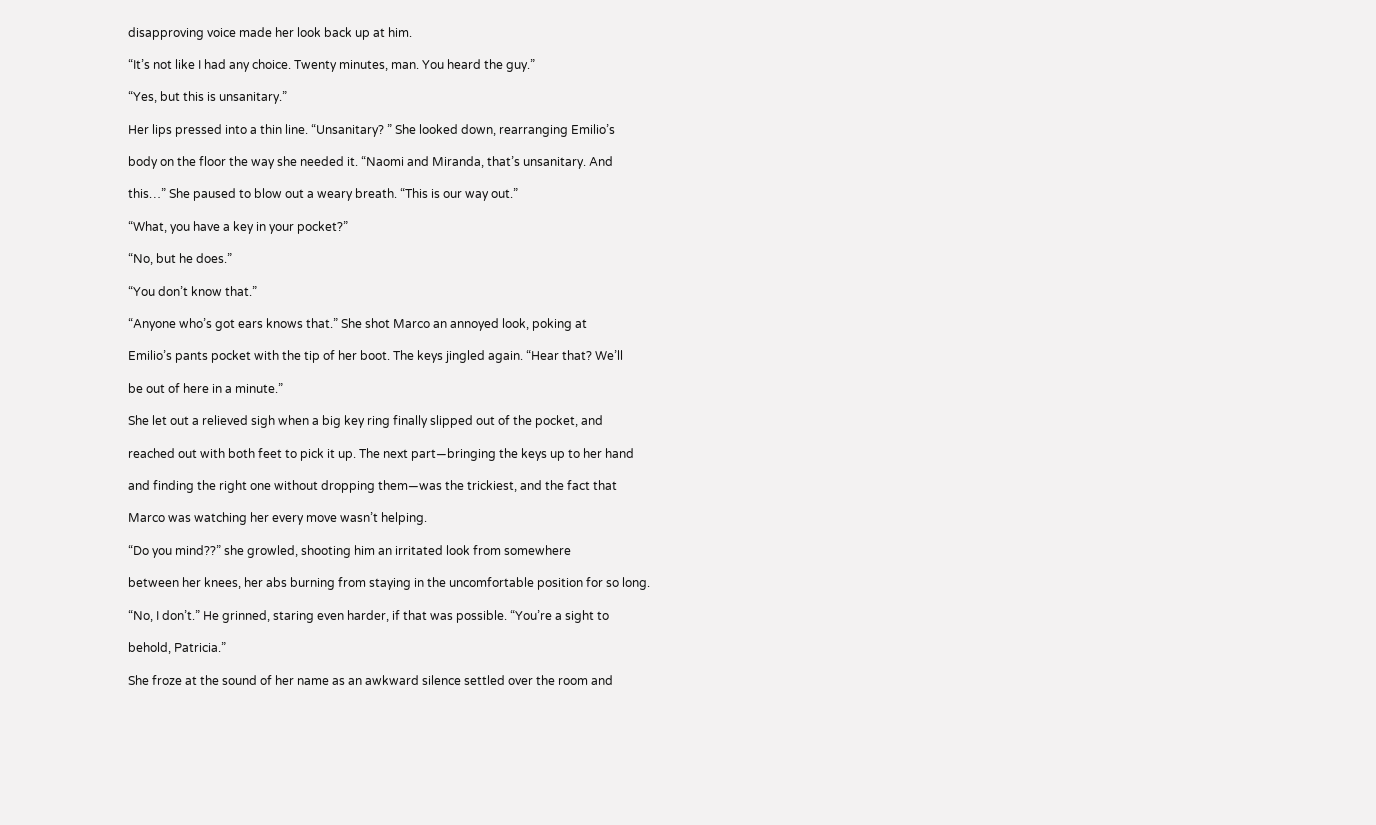disapproving voice made her look back up at him.

“It’s not like I had any choice. Twenty minutes, man. You heard the guy.”

“Yes, but this is unsanitary.”

Her lips pressed into a thin line. “Unsanitary? ” She looked down, rearranging Emilio’s

body on the floor the way she needed it. “Naomi and Miranda, that’s unsanitary. And

this…” She paused to blow out a weary breath. “This is our way out.”

“What, you have a key in your pocket?”

“No, but he does.”

“You don’t know that.”

“Anyone who’s got ears knows that.” She shot Marco an annoyed look, poking at

Emilio’s pants pocket with the tip of her boot. The keys jingled again. “Hear that? We’ll

be out of here in a minute.”

She let out a relieved sigh when a big key ring finally slipped out of the pocket, and

reached out with both feet to pick it up. The next part—bringing the keys up to her hand

and finding the right one without dropping them—was the trickiest, and the fact that

Marco was watching her every move wasn’t helping.

“Do you mind??” she growled, shooting him an irritated look from somewhere

between her knees, her abs burning from staying in the uncomfortable position for so long.

“No, I don’t.” He grinned, staring even harder, if that was possible. “You’re a sight to

behold, Patricia.”

She froze at the sound of her name as an awkward silence settled over the room and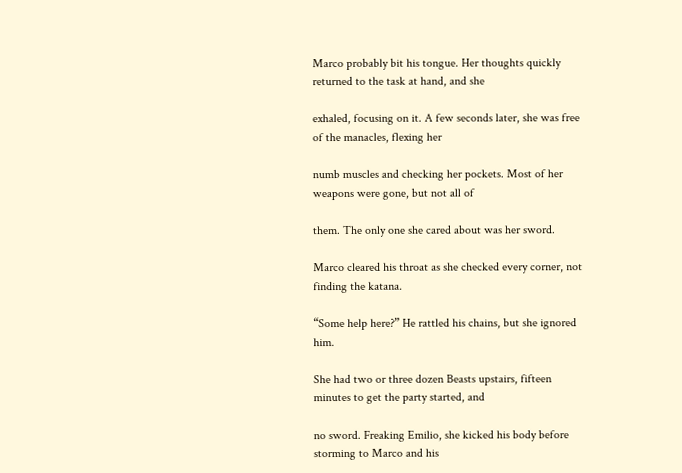Marco probably bit his tongue. Her thoughts quickly returned to the task at hand, and she

exhaled, focusing on it. A few seconds later, she was free of the manacles, flexing her

numb muscles and checking her pockets. Most of her weapons were gone, but not all of

them. The only one she cared about was her sword.

Marco cleared his throat as she checked every corner, not finding the katana.

“Some help here?” He rattled his chains, but she ignored him.

She had two or three dozen Beasts upstairs, fifteen minutes to get the party started, and

no sword. Freaking Emilio, she kicked his body before storming to Marco and his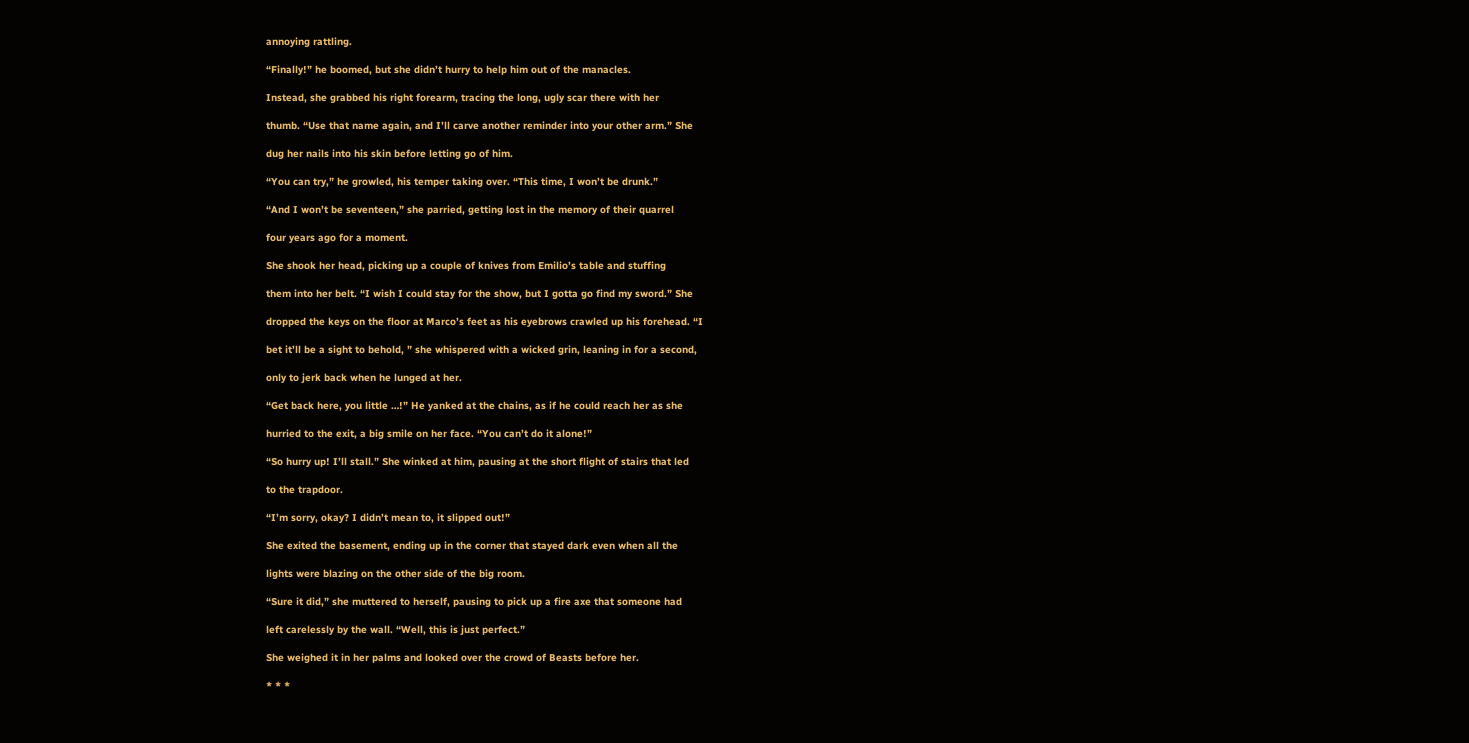annoying rattling.

“Finally!” he boomed, but she didn’t hurry to help him out of the manacles.

Instead, she grabbed his right forearm, tracing the long, ugly scar there with her

thumb. “Use that name again, and I’ll carve another reminder into your other arm.” She

dug her nails into his skin before letting go of him.

“You can try,” he growled, his temper taking over. “This time, I won’t be drunk.”

“And I won’t be seventeen,” she parried, getting lost in the memory of their quarrel

four years ago for a moment.

She shook her head, picking up a couple of knives from Emilio’s table and stuffing

them into her belt. “I wish I could stay for the show, but I gotta go find my sword.” She

dropped the keys on the floor at Marco’s feet as his eyebrows crawled up his forehead. “I

bet it’ll be a sight to behold, ” she whispered with a wicked grin, leaning in for a second,

only to jerk back when he lunged at her.

“Get back here, you little …!” He yanked at the chains, as if he could reach her as she

hurried to the exit, a big smile on her face. “You can’t do it alone!”

“So hurry up! I’ll stall.” She winked at him, pausing at the short flight of stairs that led

to the trapdoor.

“I’m sorry, okay? I didn’t mean to, it slipped out!”

She exited the basement, ending up in the corner that stayed dark even when all the

lights were blazing on the other side of the big room.

“Sure it did,” she muttered to herself, pausing to pick up a fire axe that someone had

left carelessly by the wall. “Well, this is just perfect.”

She weighed it in her palms and looked over the crowd of Beasts before her.

* * *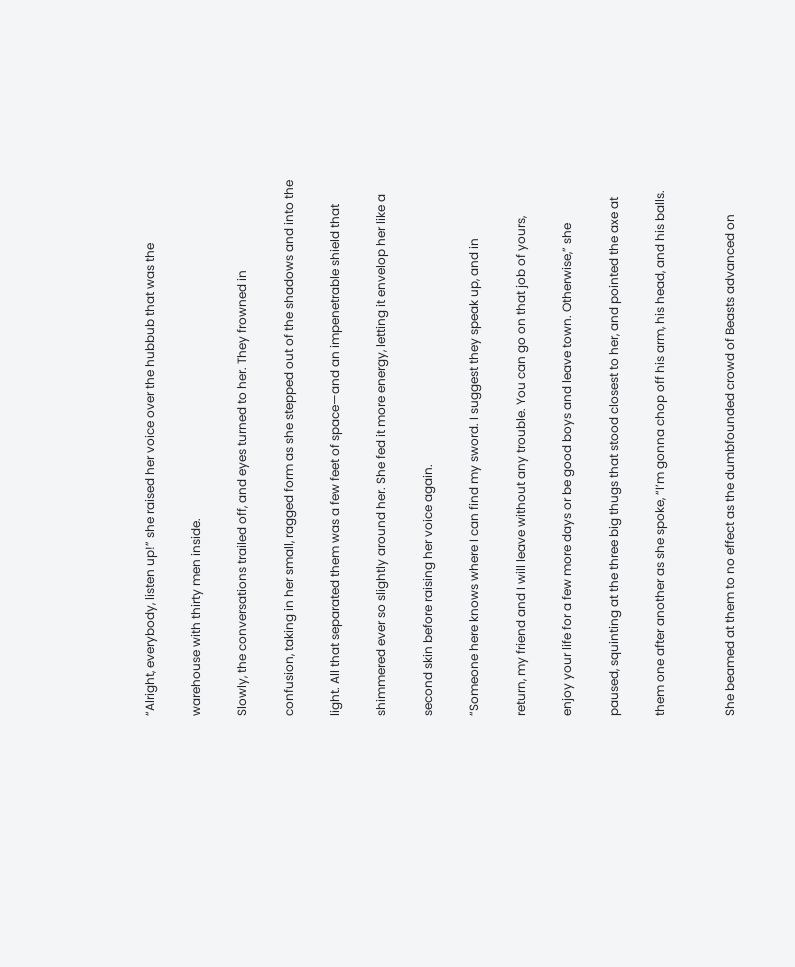“Alright, everybody, listen up!” she raised her voice over the hubbub that was the

warehouse with thirty men inside.

Slowly, the conversations trailed off, and eyes turned to her. They frowned in

confusion, taking in her small, ragged form as she stepped out of the shadows and into the

light. All that separated them was a few feet of space—and an impenetrable shield that

shimmered ever so slightly around her. She fed it more energy, letting it envelop her like a

second skin before raising her voice again.

“Someone here knows where I can find my sword. I suggest they speak up, and in

return, my friend and I will leave without any trouble. You can go on that job of yours,

enjoy your life for a few more days or be good boys and leave town. Otherwise,” she

paused, squinting at the three big thugs that stood closest to her, and pointed the axe at

them one after another as she spoke, “I’m gonna chop off his arm, his head, and his balls.


She beamed at them to no effect as the dumbfounded crowd of Beasts advanced on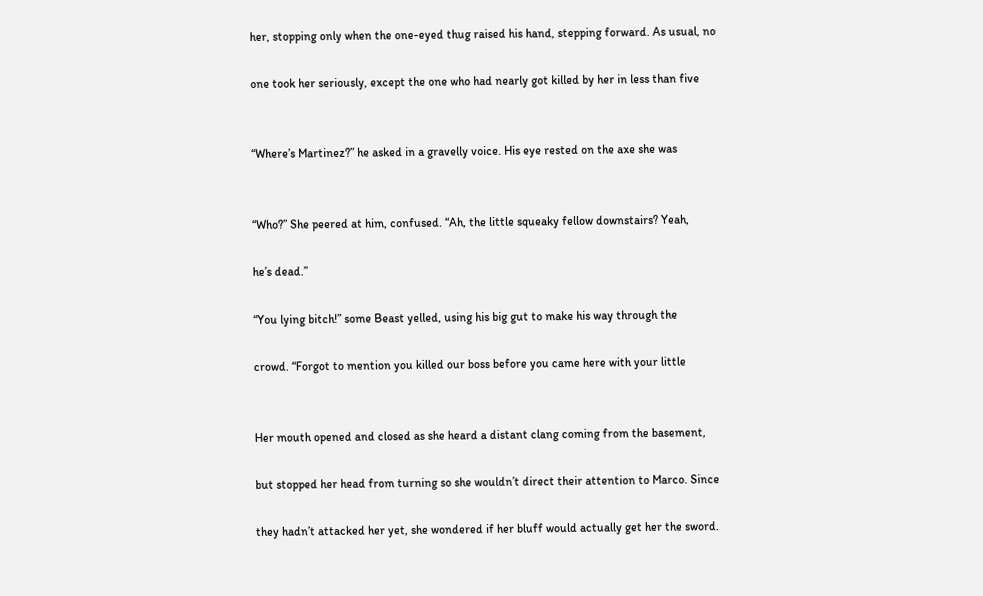her, stopping only when the one-eyed thug raised his hand, stepping forward. As usual, no

one took her seriously, except the one who had nearly got killed by her in less than five


“Where’s Martinez?” he asked in a gravelly voice. His eye rested on the axe she was


“Who?” She peered at him, confused. “Ah, the little squeaky fellow downstairs? Yeah,

he’s dead.”

“You lying bitch!” some Beast yelled, using his big gut to make his way through the

crowd. “Forgot to mention you killed our boss before you came here with your little


Her mouth opened and closed as she heard a distant clang coming from the basement,

but stopped her head from turning so she wouldn’t direct their attention to Marco. Since

they hadn’t attacked her yet, she wondered if her bluff would actually get her the sword.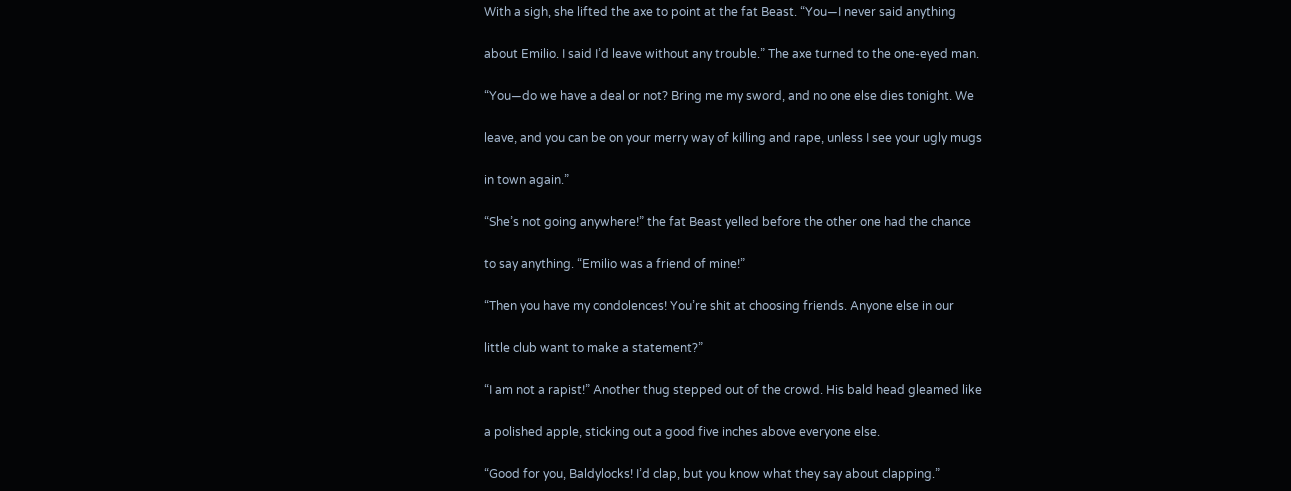With a sigh, she lifted the axe to point at the fat Beast. “You—I never said anything

about Emilio. I said I’d leave without any trouble.” The axe turned to the one-eyed man.

“You—do we have a deal or not? Bring me my sword, and no one else dies tonight. We

leave, and you can be on your merry way of killing and rape, unless I see your ugly mugs

in town again.”

“She’s not going anywhere!” the fat Beast yelled before the other one had the chance

to say anything. “Emilio was a friend of mine!”

“Then you have my condolences! You’re shit at choosing friends. Anyone else in our

little club want to make a statement?”

“I am not a rapist!” Another thug stepped out of the crowd. His bald head gleamed like

a polished apple, sticking out a good five inches above everyone else.

“Good for you, Baldylocks! I’d clap, but you know what they say about clapping.”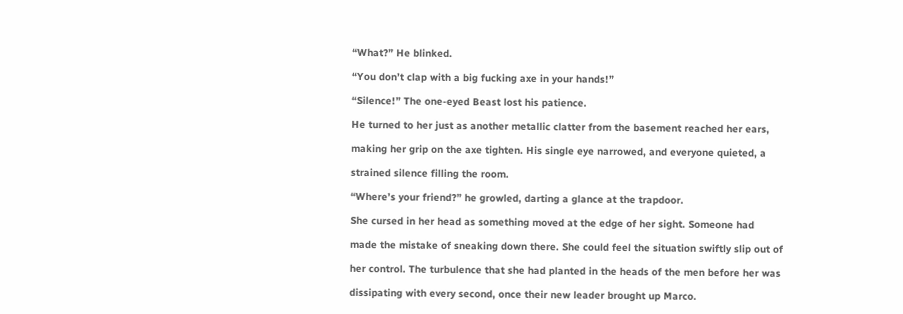“What?” He blinked.

“You don’t clap with a big fucking axe in your hands!”

“Silence!” The one-eyed Beast lost his patience.

He turned to her just as another metallic clatter from the basement reached her ears,

making her grip on the axe tighten. His single eye narrowed, and everyone quieted, a

strained silence filling the room.

“Where’s your friend?” he growled, darting a glance at the trapdoor.

She cursed in her head as something moved at the edge of her sight. Someone had

made the mistake of sneaking down there. She could feel the situation swiftly slip out of

her control. The turbulence that she had planted in the heads of the men before her was

dissipating with every second, once their new leader brought up Marco.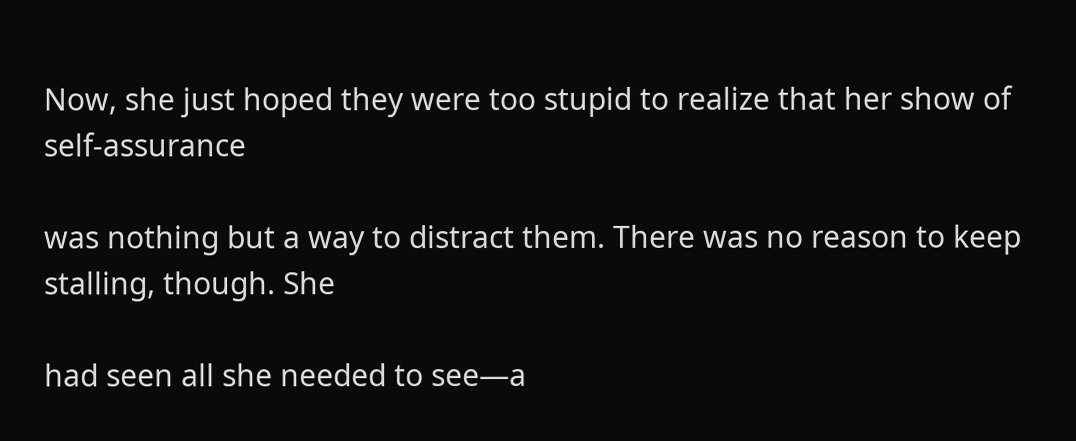Now, she just hoped they were too stupid to realize that her show of self-assurance

was nothing but a way to distract them. There was no reason to keep stalling, though. She

had seen all she needed to see—a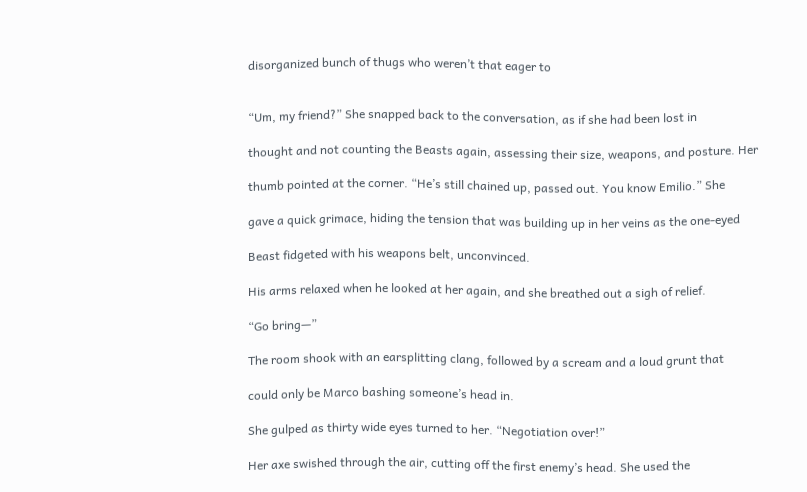disorganized bunch of thugs who weren’t that eager to


“Um, my friend?” She snapped back to the conversation, as if she had been lost in

thought and not counting the Beasts again, assessing their size, weapons, and posture. Her

thumb pointed at the corner. “He’s still chained up, passed out. You know Emilio.” She

gave a quick grimace, hiding the tension that was building up in her veins as the one-eyed

Beast fidgeted with his weapons belt, unconvinced.

His arms relaxed when he looked at her again, and she breathed out a sigh of relief.

“Go bring—”

The room shook with an earsplitting clang, followed by a scream and a loud grunt that

could only be Marco bashing someone’s head in.

She gulped as thirty wide eyes turned to her. “Negotiation over!”

Her axe swished through the air, cutting off the first enemy’s head. She used the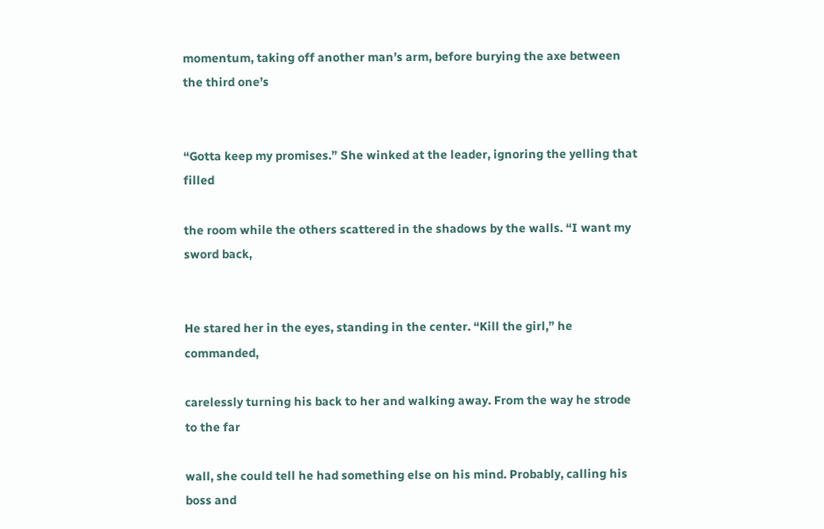momentum, taking off another man’s arm, before burying the axe between the third one’s


“Gotta keep my promises.” She winked at the leader, ignoring the yelling that filled

the room while the others scattered in the shadows by the walls. “I want my sword back,


He stared her in the eyes, standing in the center. “Kill the girl,” he commanded,

carelessly turning his back to her and walking away. From the way he strode to the far

wall, she could tell he had something else on his mind. Probably, calling his boss and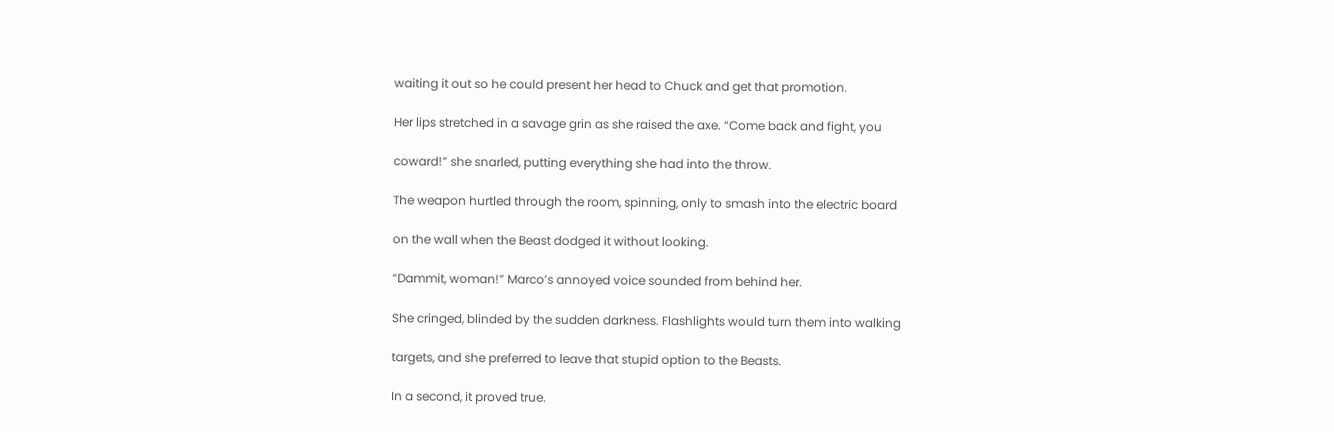waiting it out so he could present her head to Chuck and get that promotion.

Her lips stretched in a savage grin as she raised the axe. “Come back and fight, you

coward!” she snarled, putting everything she had into the throw.

The weapon hurtled through the room, spinning, only to smash into the electric board

on the wall when the Beast dodged it without looking.

“Dammit, woman!” Marco’s annoyed voice sounded from behind her.

She cringed, blinded by the sudden darkness. Flashlights would turn them into walking

targets, and she preferred to leave that stupid option to the Beasts.

In a second, it proved true.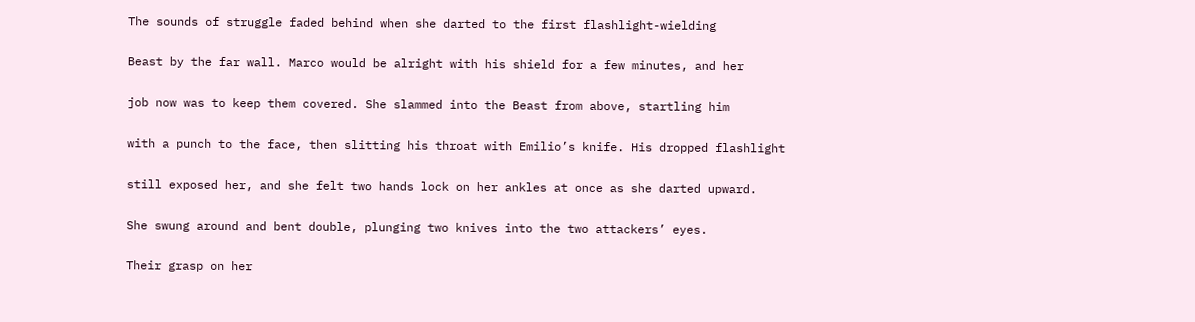The sounds of struggle faded behind when she darted to the first flashlight-wielding

Beast by the far wall. Marco would be alright with his shield for a few minutes, and her

job now was to keep them covered. She slammed into the Beast from above, startling him

with a punch to the face, then slitting his throat with Emilio’s knife. His dropped flashlight

still exposed her, and she felt two hands lock on her ankles at once as she darted upward.

She swung around and bent double, plunging two knives into the two attackers’ eyes.

Their grasp on her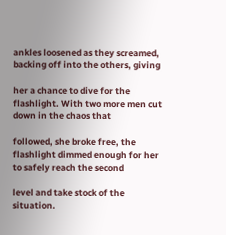ankles loosened as they screamed, backing off into the others, giving

her a chance to dive for the flashlight. With two more men cut down in the chaos that

followed, she broke free, the flashlight dimmed enough for her to safely reach the second

level and take stock of the situation.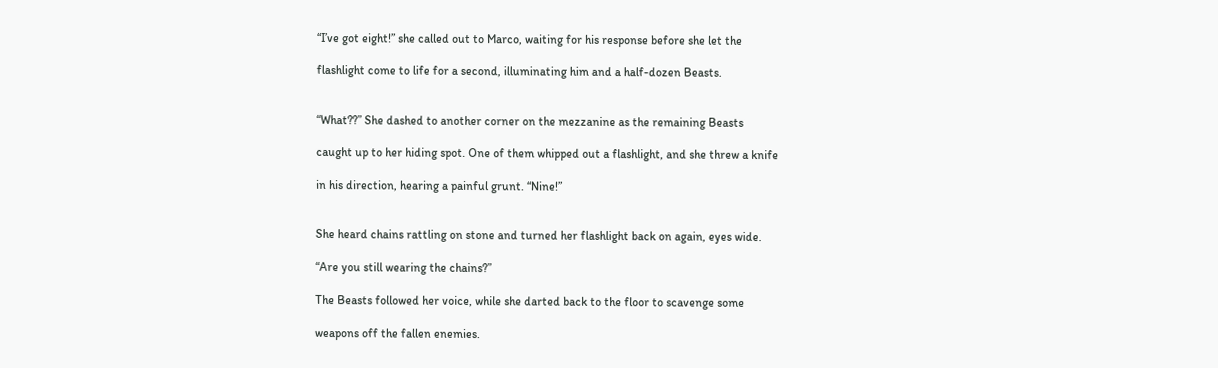“I’ve got eight!” she called out to Marco, waiting for his response before she let the

flashlight come to life for a second, illuminating him and a half-dozen Beasts.


“What??” She dashed to another corner on the mezzanine as the remaining Beasts

caught up to her hiding spot. One of them whipped out a flashlight, and she threw a knife

in his direction, hearing a painful grunt. “Nine!”


She heard chains rattling on stone and turned her flashlight back on again, eyes wide.

“Are you still wearing the chains?”

The Beasts followed her voice, while she darted back to the floor to scavenge some

weapons off the fallen enemies.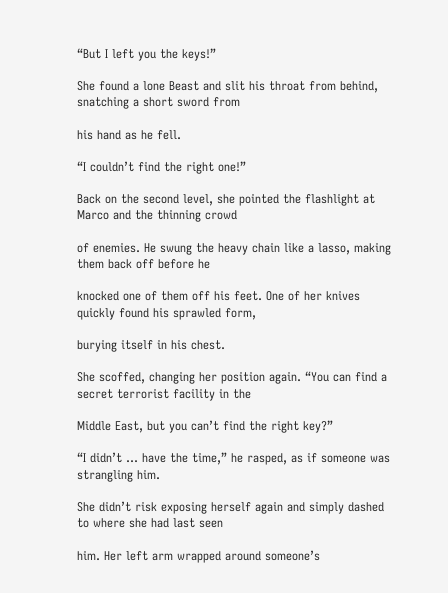“But I left you the keys!”

She found a lone Beast and slit his throat from behind, snatching a short sword from

his hand as he fell.

“I couldn’t find the right one!”

Back on the second level, she pointed the flashlight at Marco and the thinning crowd

of enemies. He swung the heavy chain like a lasso, making them back off before he

knocked one of them off his feet. One of her knives quickly found his sprawled form,

burying itself in his chest.

She scoffed, changing her position again. “You can find a secret terrorist facility in the

Middle East, but you can’t find the right key?”

“I didn’t … have the time,” he rasped, as if someone was strangling him.

She didn’t risk exposing herself again and simply dashed to where she had last seen

him. Her left arm wrapped around someone’s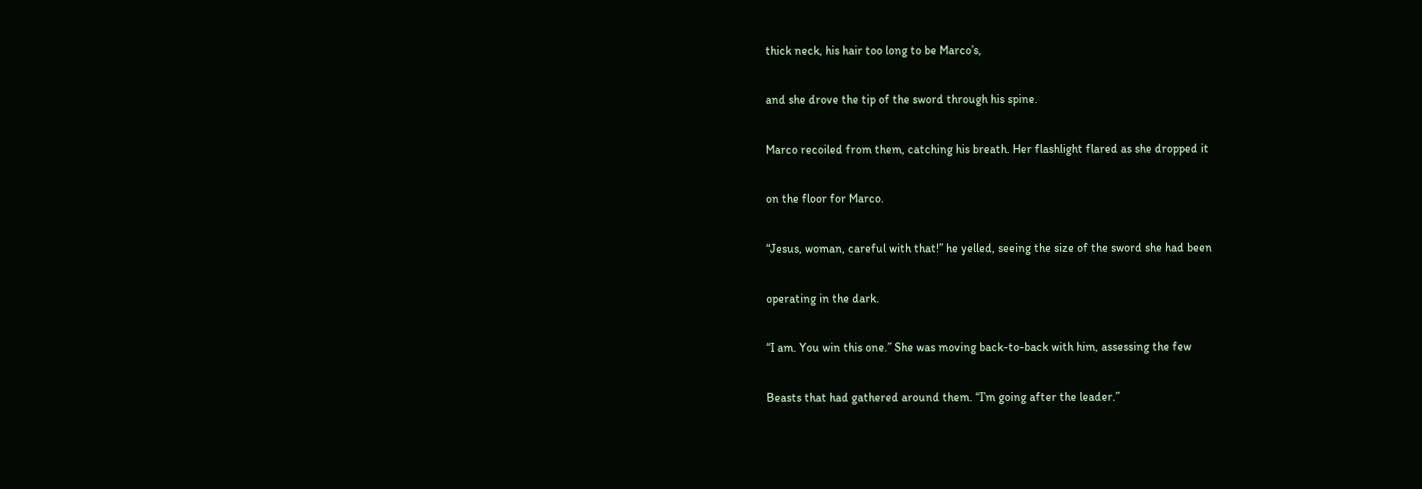thick neck, his hair too long to be Marco’s,

and she drove the tip of the sword through his spine.

Marco recoiled from them, catching his breath. Her flashlight flared as she dropped it

on the floor for Marco.

“Jesus, woman, careful with that!” he yelled, seeing the size of the sword she had been

operating in the dark.

“I am. You win this one.” She was moving back-to-back with him, assessing the few

Beasts that had gathered around them. “I’m going after the leader.”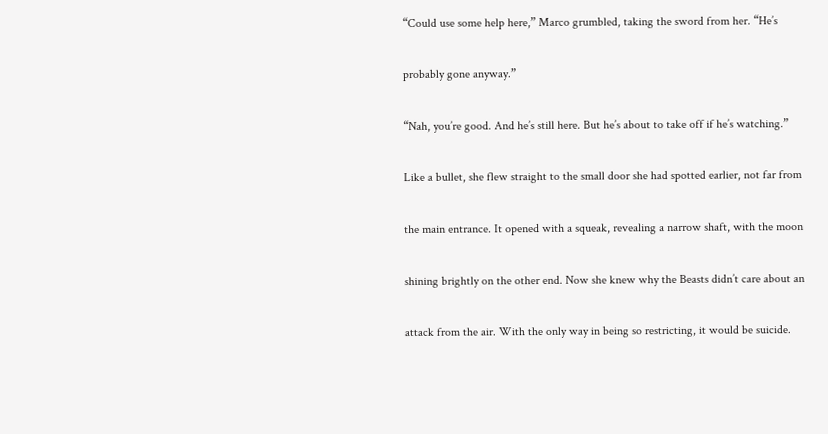“Could use some help here,” Marco grumbled, taking the sword from her. “He’s

probably gone anyway.”

“Nah, you’re good. And he’s still here. But he’s about to take off if he’s watching.”

Like a bullet, she flew straight to the small door she had spotted earlier, not far from

the main entrance. It opened with a squeak, revealing a narrow shaft, with the moon

shining brightly on the other end. Now she knew why the Beasts didn’t care about an

attack from the air. With the only way in being so restricting, it would be suicide.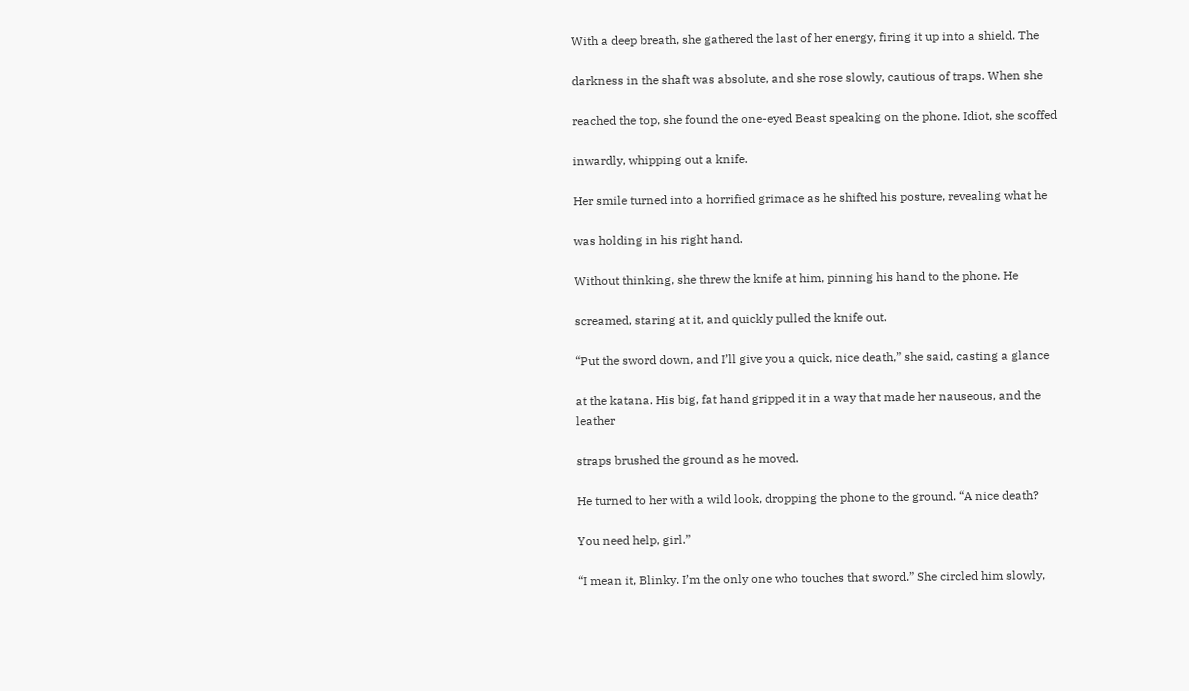With a deep breath, she gathered the last of her energy, firing it up into a shield. The

darkness in the shaft was absolute, and she rose slowly, cautious of traps. When she

reached the top, she found the one-eyed Beast speaking on the phone. Idiot, she scoffed

inwardly, whipping out a knife.

Her smile turned into a horrified grimace as he shifted his posture, revealing what he

was holding in his right hand.

Without thinking, she threw the knife at him, pinning his hand to the phone. He

screamed, staring at it, and quickly pulled the knife out.

“Put the sword down, and I’ll give you a quick, nice death,” she said, casting a glance

at the katana. His big, fat hand gripped it in a way that made her nauseous, and the leather

straps brushed the ground as he moved.

He turned to her with a wild look, dropping the phone to the ground. “A nice death?

You need help, girl.”

“I mean it, Blinky. I’m the only one who touches that sword.” She circled him slowly,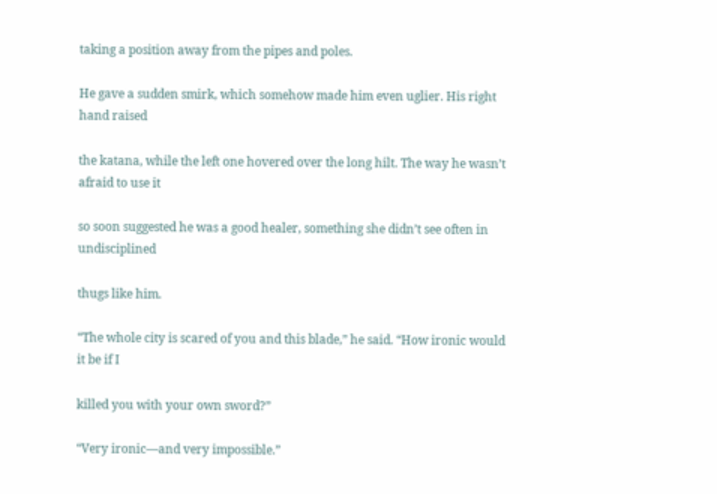taking a position away from the pipes and poles.

He gave a sudden smirk, which somehow made him even uglier. His right hand raised

the katana, while the left one hovered over the long hilt. The way he wasn’t afraid to use it

so soon suggested he was a good healer, something she didn’t see often in undisciplined

thugs like him.

“The whole city is scared of you and this blade,” he said. “How ironic would it be if I

killed you with your own sword?”

“Very ironic—and very impossible.”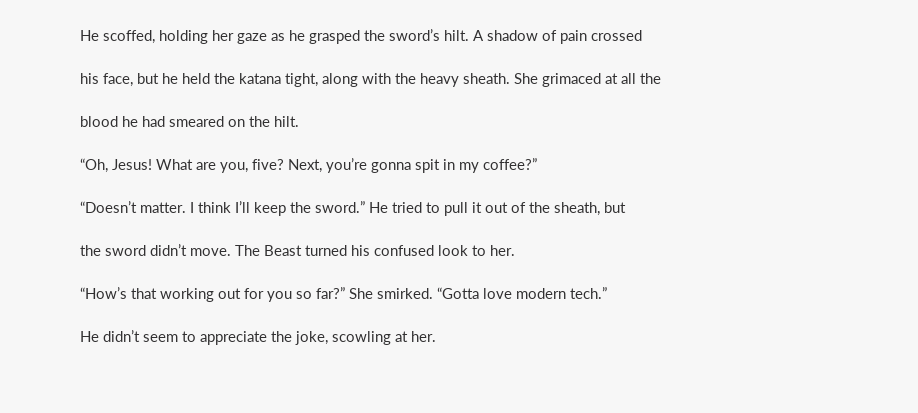He scoffed, holding her gaze as he grasped the sword’s hilt. A shadow of pain crossed

his face, but he held the katana tight, along with the heavy sheath. She grimaced at all the

blood he had smeared on the hilt.

“Oh, Jesus! What are you, five? Next, you’re gonna spit in my coffee?”

“Doesn’t matter. I think I’ll keep the sword.” He tried to pull it out of the sheath, but

the sword didn’t move. The Beast turned his confused look to her.

“How’s that working out for you so far?” She smirked. “Gotta love modern tech.”

He didn’t seem to appreciate the joke, scowling at her.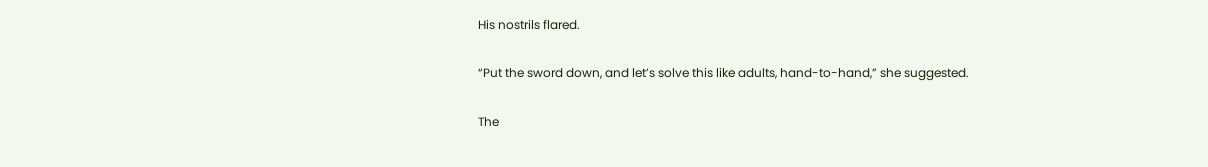His nostrils flared.

“Put the sword down, and let’s solve this like adults, hand-to-hand,” she suggested.

The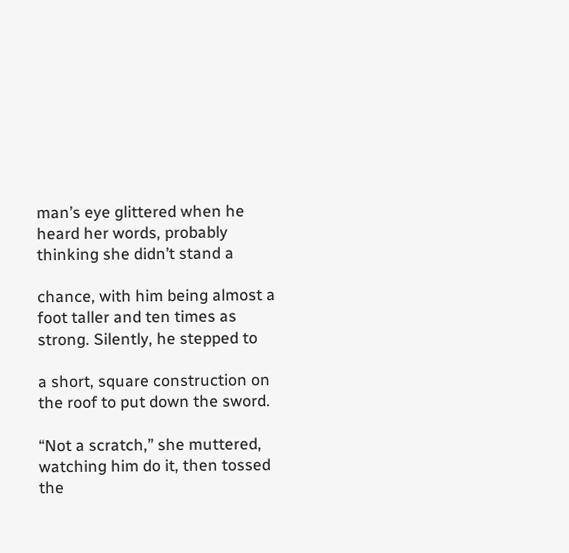man’s eye glittered when he heard her words, probably thinking she didn’t stand a

chance, with him being almost a foot taller and ten times as strong. Silently, he stepped to

a short, square construction on the roof to put down the sword.

“Not a scratch,” she muttered, watching him do it, then tossed the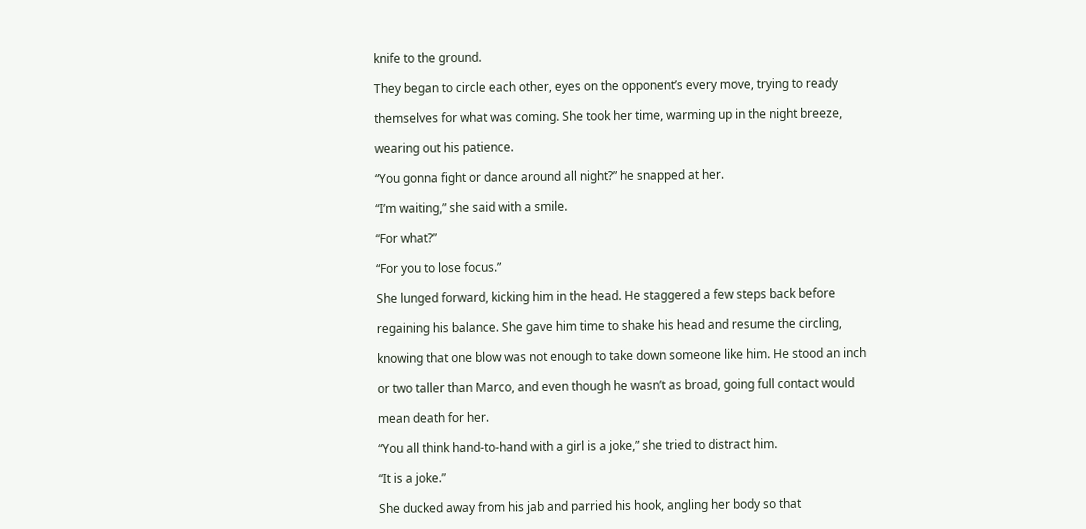knife to the ground.

They began to circle each other, eyes on the opponent’s every move, trying to ready

themselves for what was coming. She took her time, warming up in the night breeze,

wearing out his patience.

“You gonna fight or dance around all night?” he snapped at her.

“I’m waiting,” she said with a smile.

“For what?”

“For you to lose focus.”

She lunged forward, kicking him in the head. He staggered a few steps back before

regaining his balance. She gave him time to shake his head and resume the circling,

knowing that one blow was not enough to take down someone like him. He stood an inch

or two taller than Marco, and even though he wasn’t as broad, going full contact would

mean death for her.

“You all think hand-to-hand with a girl is a joke,” she tried to distract him.

“It is a joke.”

She ducked away from his jab and parried his hook, angling her body so that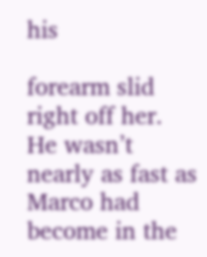his

forearm slid right off her. He wasn’t nearly as fast as Marco had become in the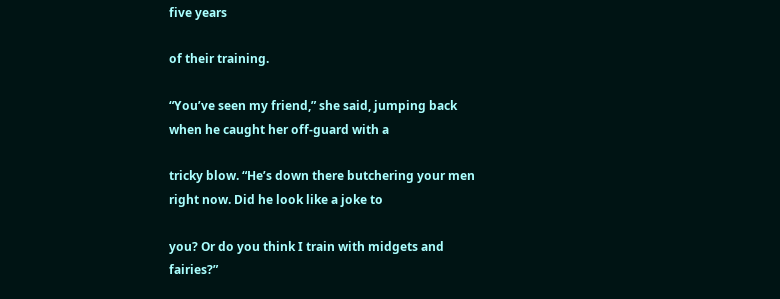five years

of their training.

“You’ve seen my friend,” she said, jumping back when he caught her off-guard with a

tricky blow. “He’s down there butchering your men right now. Did he look like a joke to

you? Or do you think I train with midgets and fairies?”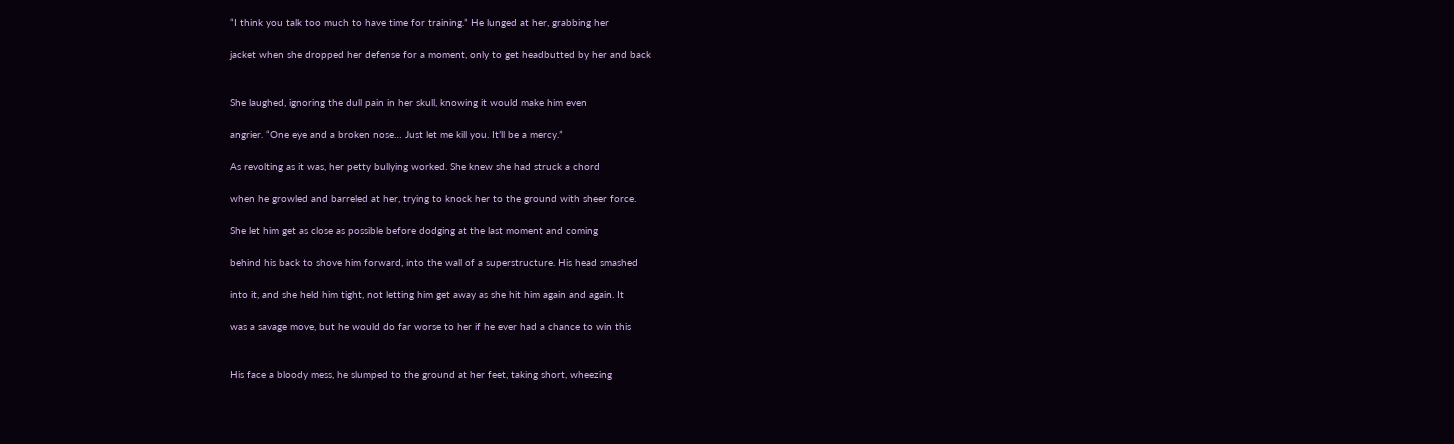“I think you talk too much to have time for training.” He lunged at her, grabbing her

jacket when she dropped her defense for a moment, only to get headbutted by her and back


She laughed, ignoring the dull pain in her skull, knowing it would make him even

angrier. “One eye and a broken nose… Just let me kill you. It’ll be a mercy.”

As revolting as it was, her petty bullying worked. She knew she had struck a chord

when he growled and barreled at her, trying to knock her to the ground with sheer force.

She let him get as close as possible before dodging at the last moment and coming

behind his back to shove him forward, into the wall of a superstructure. His head smashed

into it, and she held him tight, not letting him get away as she hit him again and again. It

was a savage move, but he would do far worse to her if he ever had a chance to win this


His face a bloody mess, he slumped to the ground at her feet, taking short, wheezing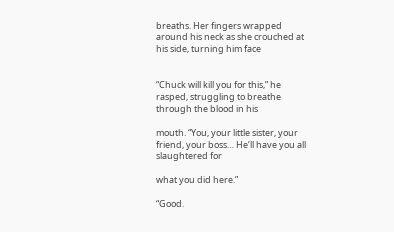breaths. Her fingers wrapped around his neck as she crouched at his side, turning him face


“Chuck will kill you for this,” he rasped, struggling to breathe through the blood in his

mouth. “You, your little sister, your friend, your boss… He’ll have you all slaughtered for

what you did here.”

“Good.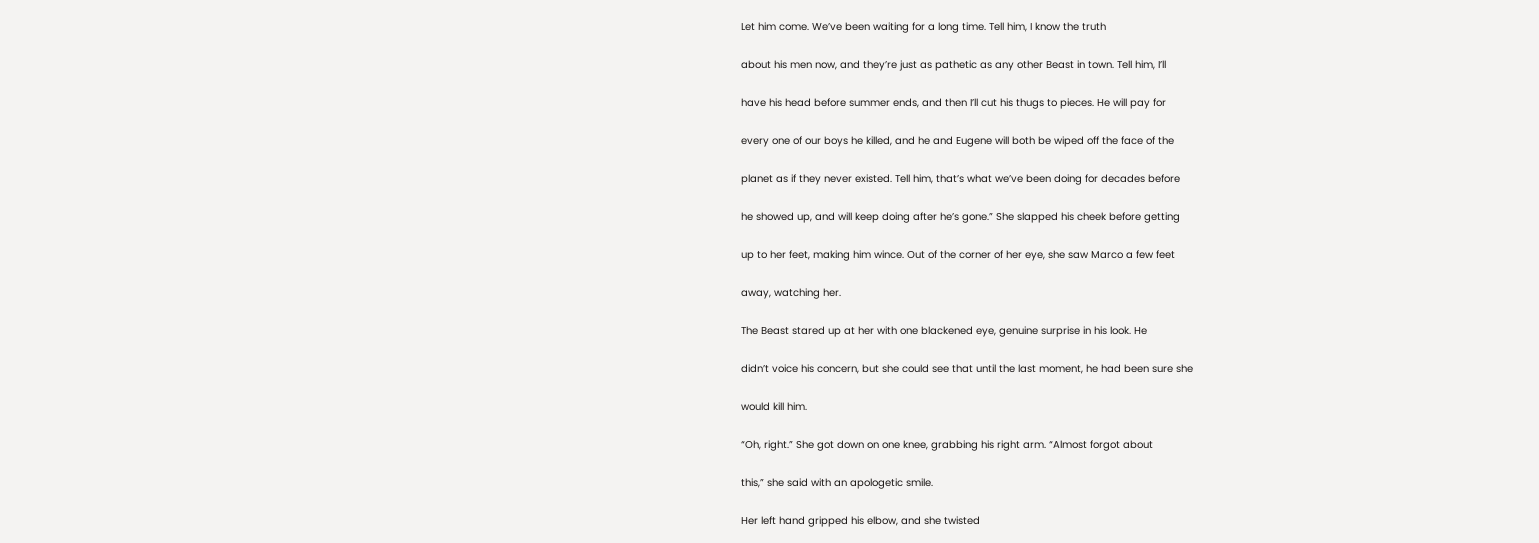Let him come. We’ve been waiting for a long time. Tell him, I know the truth

about his men now, and they’re just as pathetic as any other Beast in town. Tell him, I’ll

have his head before summer ends, and then I’ll cut his thugs to pieces. He will pay for

every one of our boys he killed, and he and Eugene will both be wiped off the face of the

planet as if they never existed. Tell him, that’s what we’ve been doing for decades before

he showed up, and will keep doing after he’s gone.” She slapped his cheek before getting

up to her feet, making him wince. Out of the corner of her eye, she saw Marco a few feet

away, watching her.

The Beast stared up at her with one blackened eye, genuine surprise in his look. He

didn’t voice his concern, but she could see that until the last moment, he had been sure she

would kill him.

“Oh, right.” She got down on one knee, grabbing his right arm. “Almost forgot about

this,” she said with an apologetic smile.

Her left hand gripped his elbow, and she twisted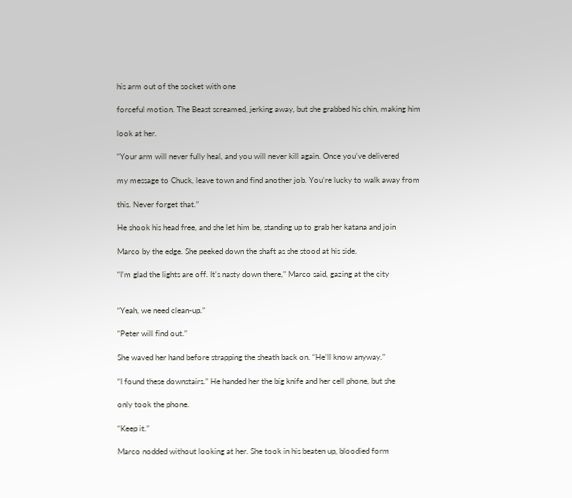his arm out of the socket with one

forceful motion. The Beast screamed, jerking away, but she grabbed his chin, making him

look at her.

“Your arm will never fully heal, and you will never kill again. Once you’ve delivered

my message to Chuck, leave town and find another job. You’re lucky to walk away from

this. Never forget that.”

He shook his head free, and she let him be, standing up to grab her katana and join

Marco by the edge. She peeked down the shaft as she stood at his side.

“I’m glad the lights are off. It’s nasty down there,” Marco said, gazing at the city


“Yeah, we need clean-up.”

“Peter will find out.”

She waved her hand before strapping the sheath back on. “He’ll know anyway.”

“I found these downstairs.” He handed her the big knife and her cell phone, but she

only took the phone.

“Keep it.”

Marco nodded without looking at her. She took in his beaten up, bloodied form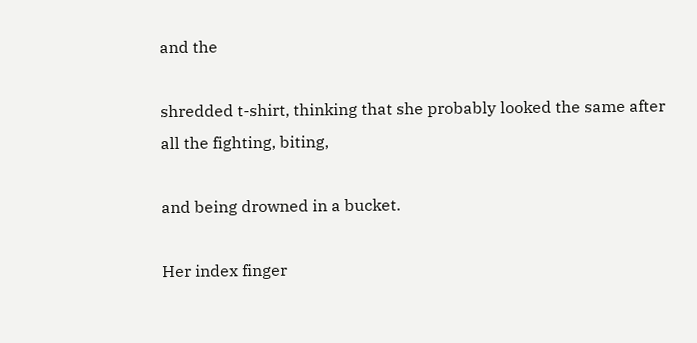and the

shredded t-shirt, thinking that she probably looked the same after all the fighting, biting,

and being drowned in a bucket.

Her index finger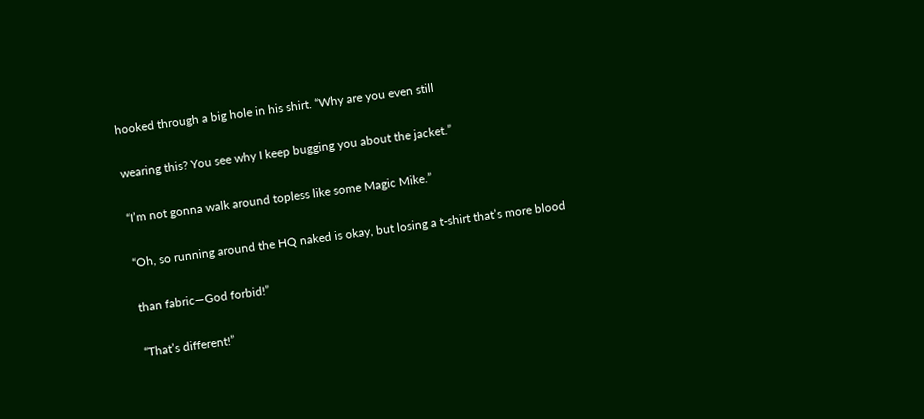hooked through a big hole in his shirt. “Why are you even still

wearing this? You see why I keep bugging you about the jacket.”

“I’m not gonna walk around topless like some Magic Mike.”

“Oh, so running around the HQ naked is okay, but losing a t-shirt that’s more blood

than fabric—God forbid!”

“That’s different!”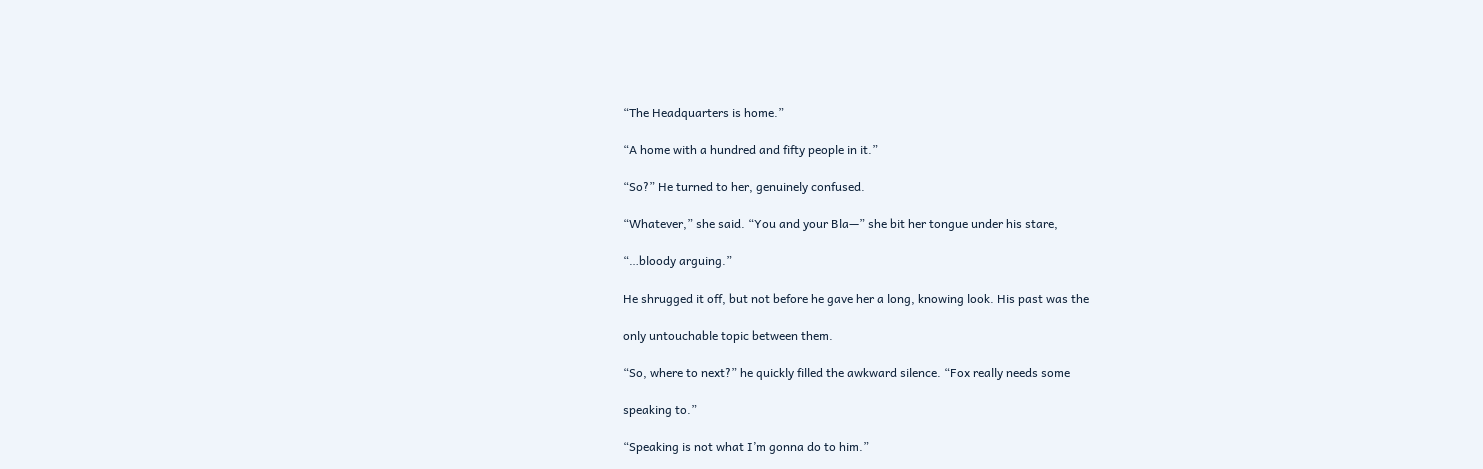“The Headquarters is home.”

“A home with a hundred and fifty people in it.”

“So?” He turned to her, genuinely confused.

“Whatever,” she said. “You and your Bla—” she bit her tongue under his stare,

“…bloody arguing.”

He shrugged it off, but not before he gave her a long, knowing look. His past was the

only untouchable topic between them.

“So, where to next?” he quickly filled the awkward silence. “Fox really needs some

speaking to.”

“Speaking is not what I’m gonna do to him.”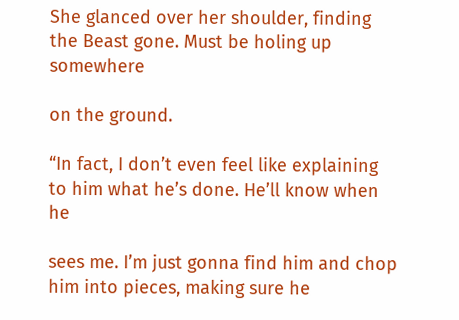She glanced over her shoulder, finding the Beast gone. Must be holing up somewhere

on the ground.

“In fact, I don’t even feel like explaining to him what he’s done. He’ll know when he

sees me. I’m just gonna find him and chop him into pieces, making sure he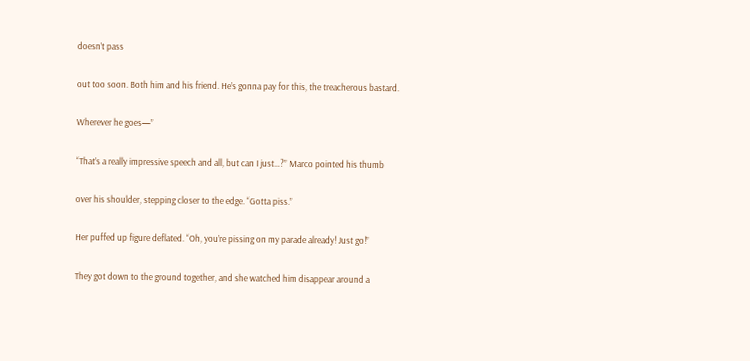doesn’t pass

out too soon. Both him and his friend. He’s gonna pay for this, the treacherous bastard.

Wherever he goes—”

“That’s a really impressive speech and all, but can I just…?” Marco pointed his thumb

over his shoulder, stepping closer to the edge. “Gotta piss.”

Her puffed up figure deflated. “Oh, you’re pissing on my parade already! Just go!”

They got down to the ground together, and she watched him disappear around a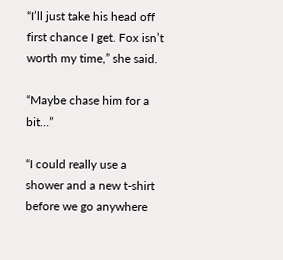“I’ll just take his head off first chance I get. Fox isn’t worth my time,” she said.

“Maybe chase him for a bit…”

“I could really use a shower and a new t-shirt before we go anywhere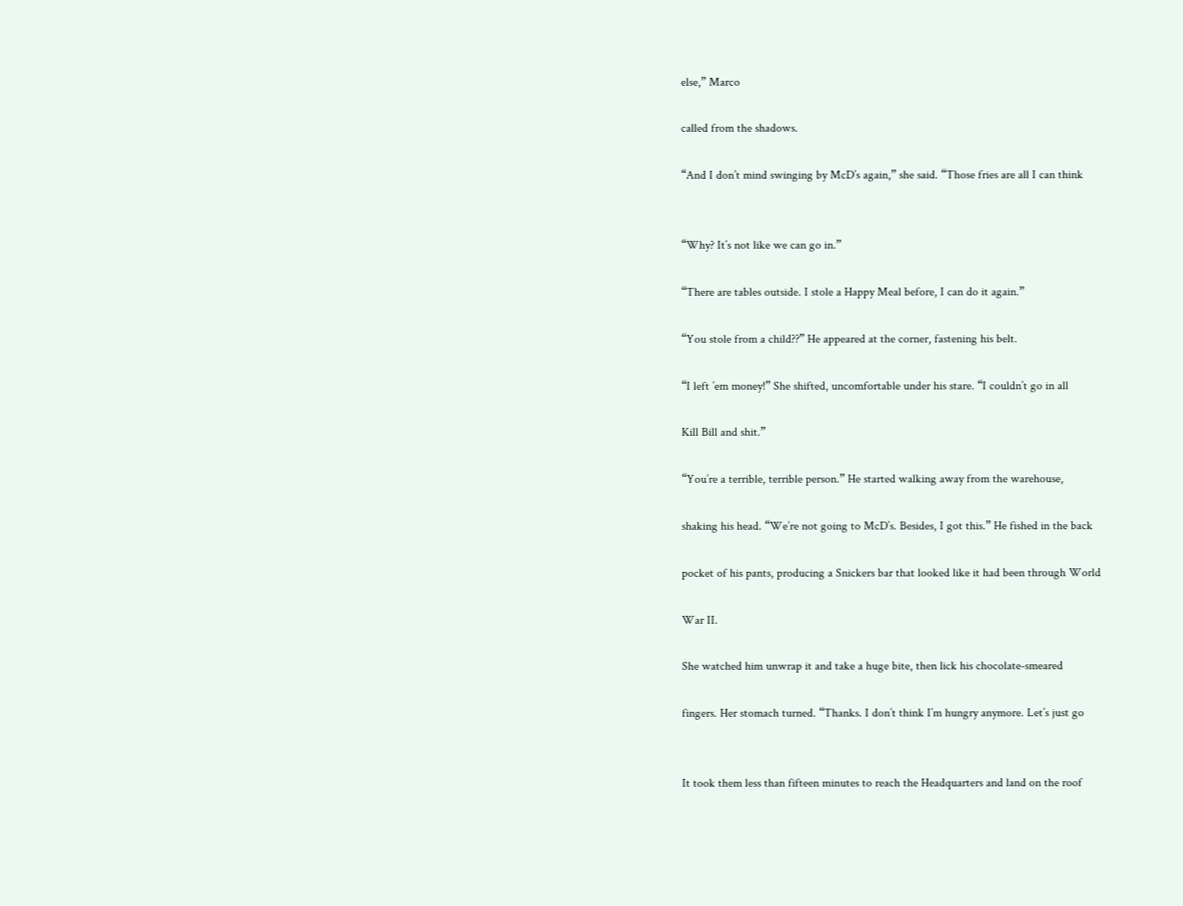else,” Marco

called from the shadows.

“And I don’t mind swinging by McD’s again,” she said. “Those fries are all I can think


“Why? It’s not like we can go in.”

“There are tables outside. I stole a Happy Meal before, I can do it again.”

“You stole from a child??” He appeared at the corner, fastening his belt.

“I left ’em money!” She shifted, uncomfortable under his stare. “I couldn’t go in all

Kill Bill and shit.”

“You’re a terrible, terrible person.” He started walking away from the warehouse,

shaking his head. “We’re not going to McD’s. Besides, I got this.” He fished in the back

pocket of his pants, producing a Snickers bar that looked like it had been through World

War II.

She watched him unwrap it and take a huge bite, then lick his chocolate-smeared

fingers. Her stomach turned. “Thanks. I don’t think I’m hungry anymore. Let’s just go


It took them less than fifteen minutes to reach the Headquarters and land on the roof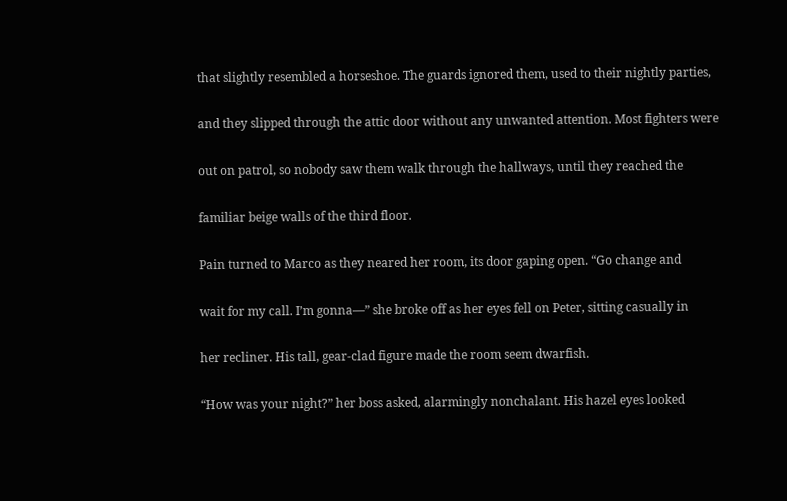that slightly resembled a horseshoe. The guards ignored them, used to their nightly parties,

and they slipped through the attic door without any unwanted attention. Most fighters were

out on patrol, so nobody saw them walk through the hallways, until they reached the

familiar beige walls of the third floor.

Pain turned to Marco as they neared her room, its door gaping open. “Go change and

wait for my call. I’m gonna—” she broke off as her eyes fell on Peter, sitting casually in

her recliner. His tall, gear-clad figure made the room seem dwarfish.

“How was your night?” her boss asked, alarmingly nonchalant. His hazel eyes looked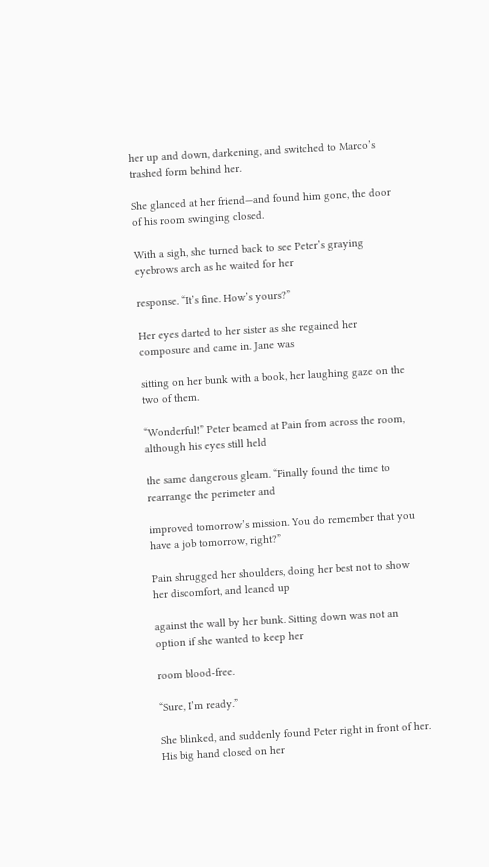her up and down, darkening, and switched to Marco’s trashed form behind her.

She glanced at her friend—and found him gone, the door of his room swinging closed.

With a sigh, she turned back to see Peter’s graying eyebrows arch as he waited for her

response. “It’s fine. How’s yours?”

Her eyes darted to her sister as she regained her composure and came in. Jane was

sitting on her bunk with a book, her laughing gaze on the two of them.

“Wonderful!” Peter beamed at Pain from across the room, although his eyes still held

the same dangerous gleam. “Finally found the time to rearrange the perimeter and

improved tomorrow’s mission. You do remember that you have a job tomorrow, right?”

Pain shrugged her shoulders, doing her best not to show her discomfort, and leaned up

against the wall by her bunk. Sitting down was not an option if she wanted to keep her

room blood-free.

“Sure, I’m ready.”

She blinked, and suddenly found Peter right in front of her. His big hand closed on her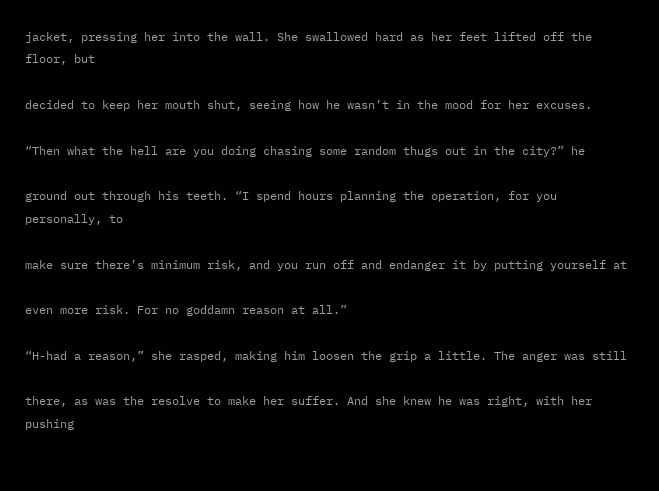jacket, pressing her into the wall. She swallowed hard as her feet lifted off the floor, but

decided to keep her mouth shut, seeing how he wasn’t in the mood for her excuses.

“Then what the hell are you doing chasing some random thugs out in the city?” he

ground out through his teeth. “I spend hours planning the operation, for you personally, to

make sure there’s minimum risk, and you run off and endanger it by putting yourself at

even more risk. For no goddamn reason at all.”

“H-had a reason,” she rasped, making him loosen the grip a little. The anger was still

there, as was the resolve to make her suffer. And she knew he was right, with her pushing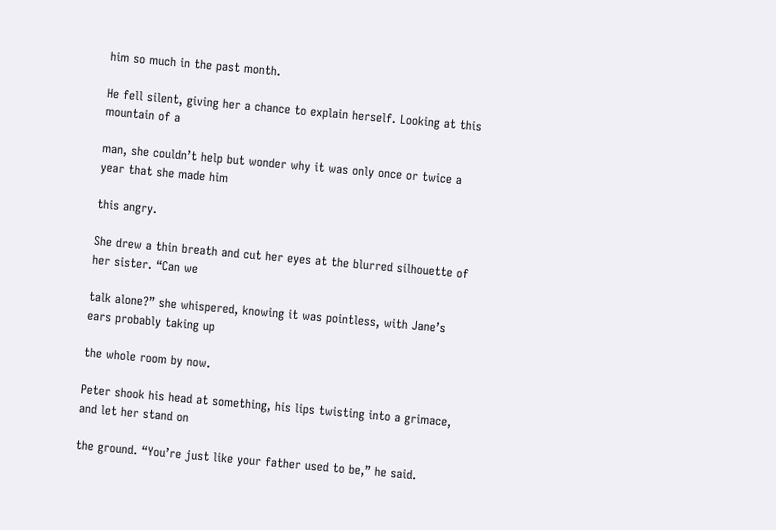him so much in the past month.

He fell silent, giving her a chance to explain herself. Looking at this mountain of a

man, she couldn’t help but wonder why it was only once or twice a year that she made him

this angry.

She drew a thin breath and cut her eyes at the blurred silhouette of her sister. “Can we

talk alone?” she whispered, knowing it was pointless, with Jane’s ears probably taking up

the whole room by now.

Peter shook his head at something, his lips twisting into a grimace, and let her stand on

the ground. “You’re just like your father used to be,” he said.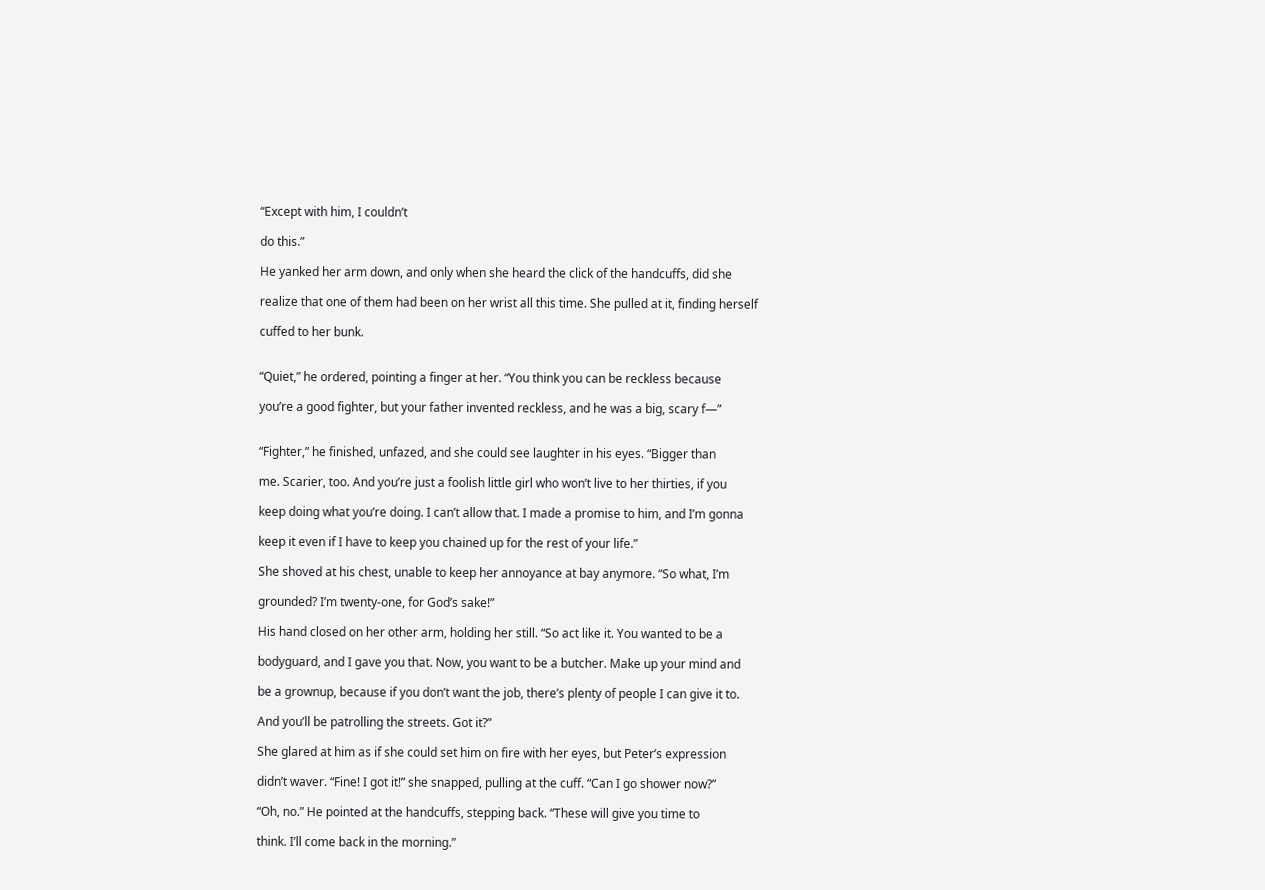“Except with him, I couldn’t

do this.”

He yanked her arm down, and only when she heard the click of the handcuffs, did she

realize that one of them had been on her wrist all this time. She pulled at it, finding herself

cuffed to her bunk.


“Quiet,” he ordered, pointing a finger at her. “You think you can be reckless because

you’re a good fighter, but your father invented reckless, and he was a big, scary f—”


“Fighter,” he finished, unfazed, and she could see laughter in his eyes. “Bigger than

me. Scarier, too. And you’re just a foolish little girl who won’t live to her thirties, if you

keep doing what you’re doing. I can’t allow that. I made a promise to him, and I’m gonna

keep it even if I have to keep you chained up for the rest of your life.”

She shoved at his chest, unable to keep her annoyance at bay anymore. “So what, I’m

grounded? I’m twenty-one, for God’s sake!”

His hand closed on her other arm, holding her still. “So act like it. You wanted to be a

bodyguard, and I gave you that. Now, you want to be a butcher. Make up your mind and

be a grownup, because if you don’t want the job, there’s plenty of people I can give it to.

And you’ll be patrolling the streets. Got it?”

She glared at him as if she could set him on fire with her eyes, but Peter’s expression

didn’t waver. “Fine! I got it!” she snapped, pulling at the cuff. “Can I go shower now?”

“Oh, no.” He pointed at the handcuffs, stepping back. “These will give you time to

think. I’ll come back in the morning.”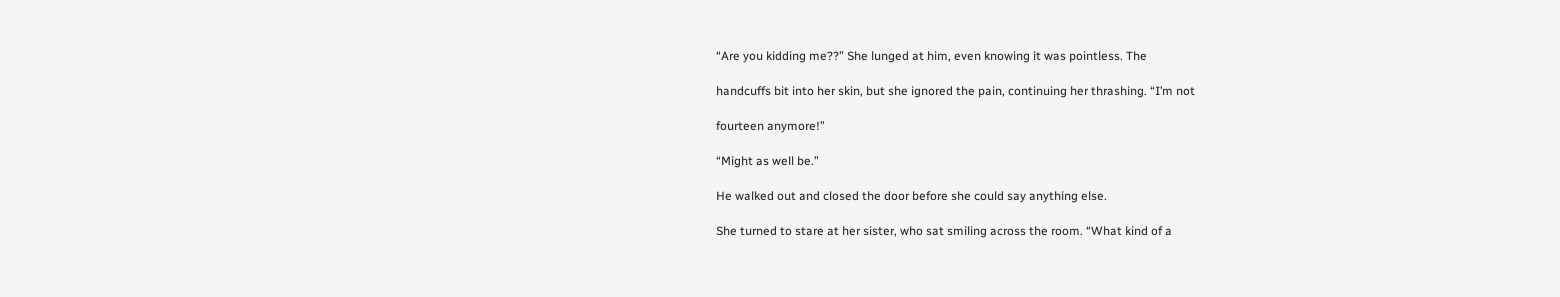“Are you kidding me??” She lunged at him, even knowing it was pointless. The

handcuffs bit into her skin, but she ignored the pain, continuing her thrashing. “I’m not

fourteen anymore!”

“Might as well be.”

He walked out and closed the door before she could say anything else.

She turned to stare at her sister, who sat smiling across the room. “What kind of a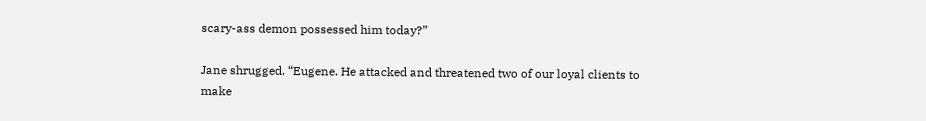scary-ass demon possessed him today?”

Jane shrugged. “Eugene. He attacked and threatened two of our loyal clients to make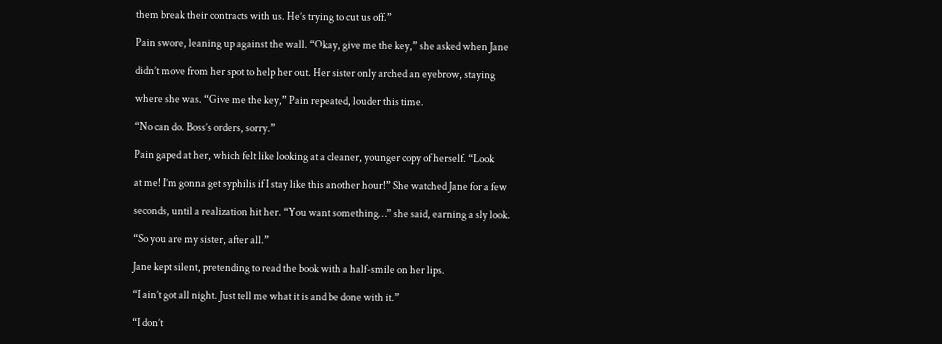them break their contracts with us. He’s trying to cut us off.”

Pain swore, leaning up against the wall. “Okay, give me the key,” she asked when Jane

didn’t move from her spot to help her out. Her sister only arched an eyebrow, staying

where she was. “Give me the key,” Pain repeated, louder this time.

“No can do. Boss’s orders, sorry.”

Pain gaped at her, which felt like looking at a cleaner, younger copy of herself. “Look

at me! I’m gonna get syphilis if I stay like this another hour!” She watched Jane for a few

seconds, until a realization hit her. “You want something…” she said, earning a sly look.

“So you are my sister, after all.”

Jane kept silent, pretending to read the book with a half-smile on her lips.

“I ain’t got all night. Just tell me what it is and be done with it.”

“I don’t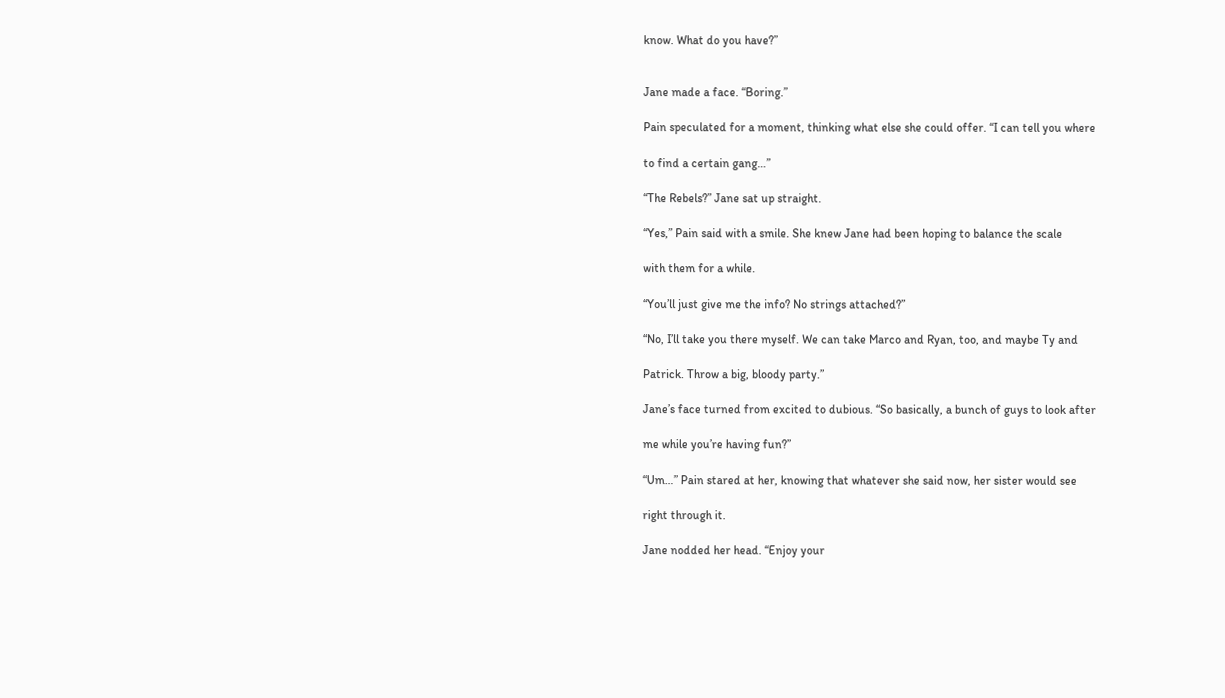know. What do you have?”


Jane made a face. “Boring.”

Pain speculated for a moment, thinking what else she could offer. “I can tell you where

to find a certain gang…”

“The Rebels?” Jane sat up straight.

“Yes,” Pain said with a smile. She knew Jane had been hoping to balance the scale

with them for a while.

“You’ll just give me the info? No strings attached?”

“No, I’ll take you there myself. We can take Marco and Ryan, too, and maybe Ty and

Patrick. Throw a big, bloody party.”

Jane’s face turned from excited to dubious. “So basically, a bunch of guys to look after

me while you’re having fun?”

“Um…” Pain stared at her, knowing that whatever she said now, her sister would see

right through it.

Jane nodded her head. “Enjoy your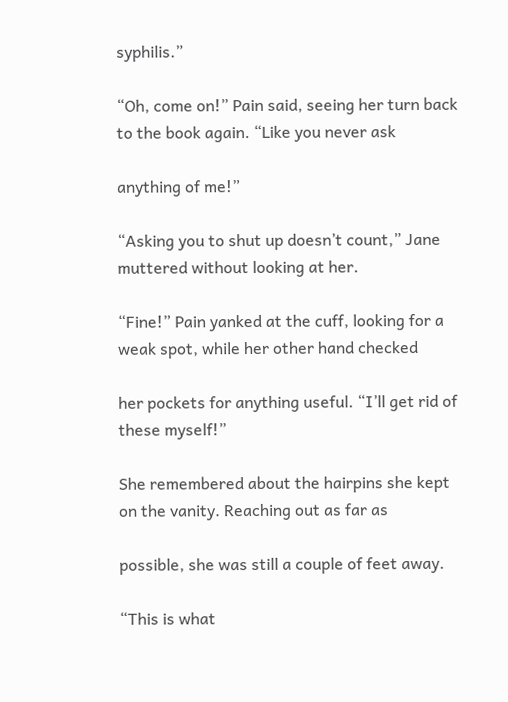syphilis.”

“Oh, come on!” Pain said, seeing her turn back to the book again. “Like you never ask

anything of me!”

“Asking you to shut up doesn’t count,” Jane muttered without looking at her.

“Fine!” Pain yanked at the cuff, looking for a weak spot, while her other hand checked

her pockets for anything useful. “I’ll get rid of these myself!”

She remembered about the hairpins she kept on the vanity. Reaching out as far as

possible, she was still a couple of feet away.

“This is what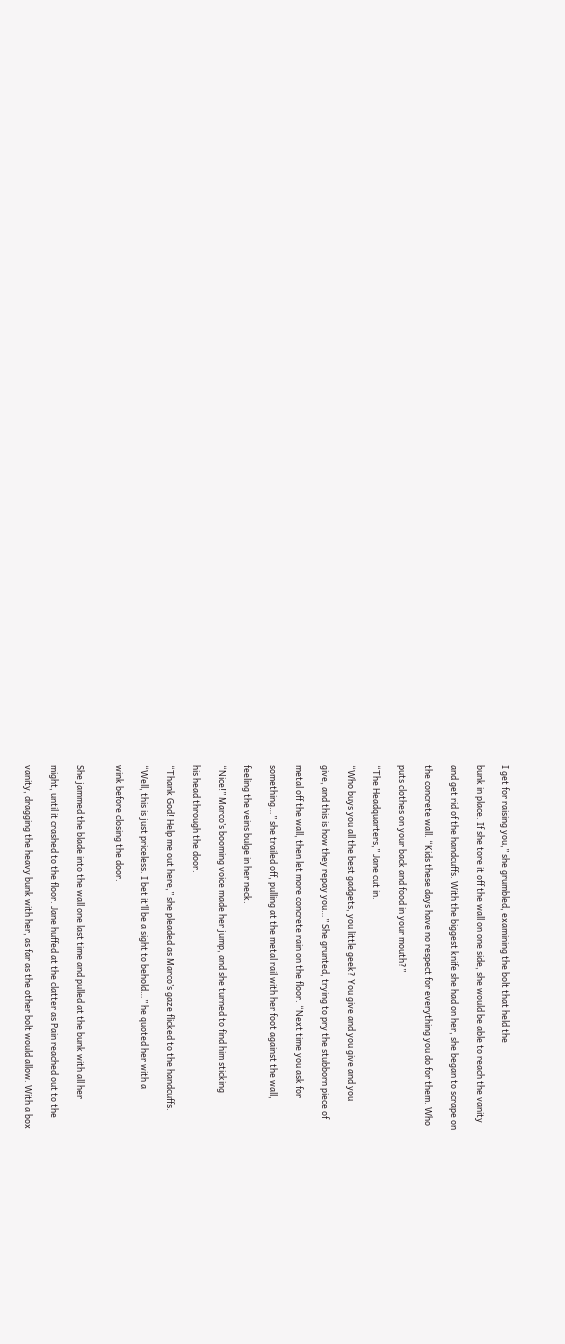I get for raising you,” she grumbled, examining the bolt that held the

bunk in place. If she tore it off the wall on one side, she would be able to reach the vanity

and get rid of the handcuffs. With the biggest knife she had on her, she began to scrape on

the concrete wall. “Kids these days have no respect for everything you do for them. Who

puts clothes on your back and food in your mouth?”

“The Headquarters,” Jane cut in.

“Who buys you all the best gadgets, you little geek? You give and you give and you

give, and this is how they repay you…” She grunted, trying to pry the stubborn piece of

metal off the wall, then let more concrete rain on the floor. “Next time you ask for

something…” she trailed off, pulling at the metal rail with her foot against the wall,

feeling the veins bulge in her neck.

“Nice!” Marco’s booming voice made her jump, and she turned to find him sticking

his head through the door.

“Thank God! Help me out here,” she pleaded as Marco’s gaze flicked to the handcuffs.

“Well, this is just priceless. I bet it’ll be a sight to behold…” he quoted her with a

wink before closing the door.


She jammed the blade into the wall one last time and pulled at the bunk with all her

might, until it crashed to the floor. Jane huffed at the clatter as Pain reached out to the

vanity, dragging the heavy bunk with her, as far as the other bolt would allow. With a box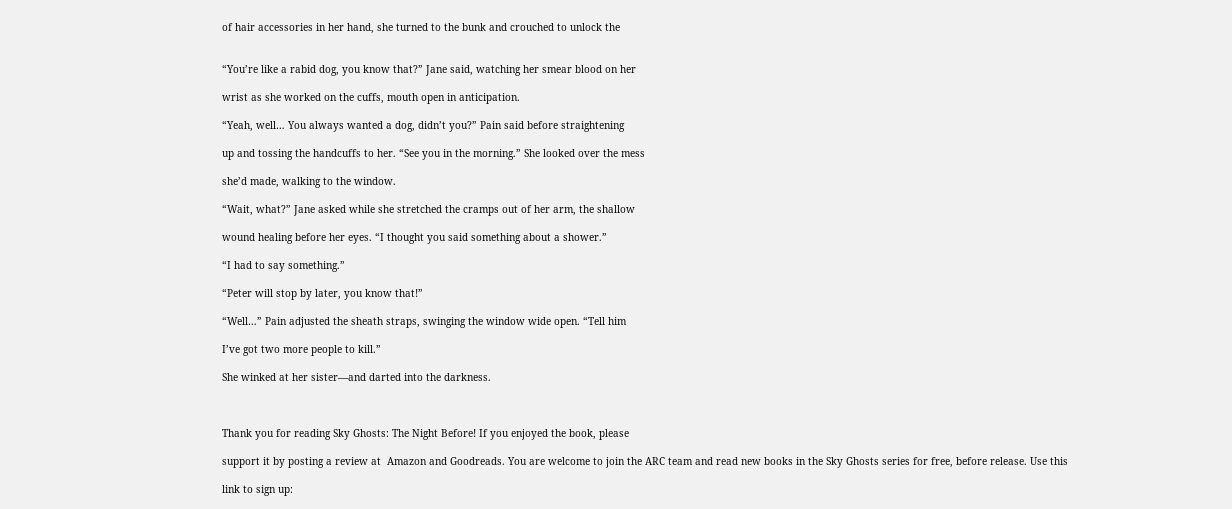of hair accessories in her hand, she turned to the bunk and crouched to unlock the


“You’re like a rabid dog, you know that?” Jane said, watching her smear blood on her

wrist as she worked on the cuffs, mouth open in anticipation.

“Yeah, well… You always wanted a dog, didn’t you?” Pain said before straightening

up and tossing the handcuffs to her. “See you in the morning.” She looked over the mess

she’d made, walking to the window.

“Wait, what?” Jane asked while she stretched the cramps out of her arm, the shallow

wound healing before her eyes. “I thought you said something about a shower.”

“I had to say something.”

“Peter will stop by later, you know that!”

“Well…” Pain adjusted the sheath straps, swinging the window wide open. “Tell him

I’ve got two more people to kill.”

She winked at her sister—and darted into the darkness.



Thank you for reading Sky Ghosts: The Night Before! If you enjoyed the book, please

support it by posting a review at  Amazon and Goodreads. You are welcome to join the ARC team and read new books in the Sky Ghosts series for free, before release. Use this

link to sign up: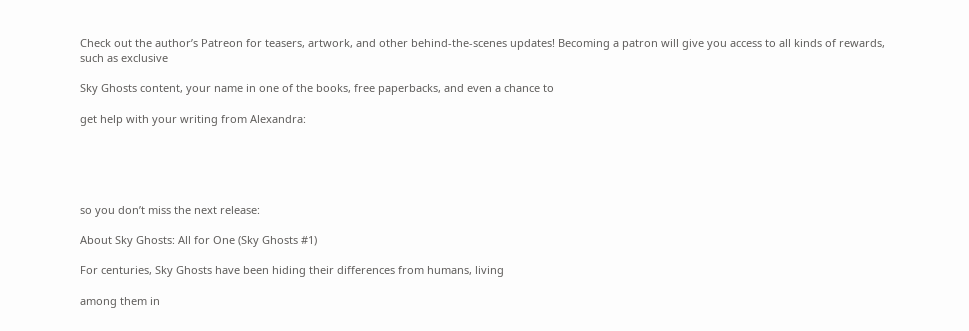Check out the author’s Patreon for teasers, artwork, and other behind-the-scenes updates! Becoming a patron will give you access to all kinds of rewards, such as exclusive

Sky Ghosts content, your name in one of the books, free paperbacks, and even a chance to

get help with your writing from Alexandra:





so you don’t miss the next release:

About Sky Ghosts: All for One (Sky Ghosts #1)

For centuries, Sky Ghosts have been hiding their differences from humans, living

among them in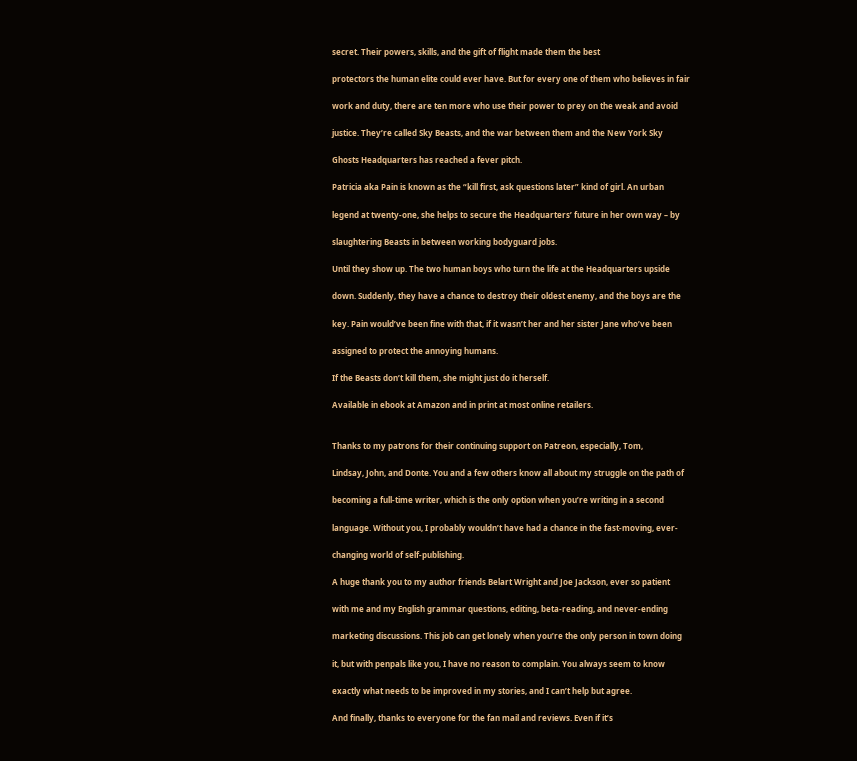secret. Their powers, skills, and the gift of flight made them the best

protectors the human elite could ever have. But for every one of them who believes in fair

work and duty, there are ten more who use their power to prey on the weak and avoid

justice. They’re called Sky Beasts, and the war between them and the New York Sky

Ghosts Headquarters has reached a fever pitch.

Patricia aka Pain is known as the “kill first, ask questions later” kind of girl. An urban

legend at twenty-one, she helps to secure the Headquarters’ future in her own way – by

slaughtering Beasts in between working bodyguard jobs.

Until they show up. The two human boys who turn the life at the Headquarters upside

down. Suddenly, they have a chance to destroy their oldest enemy, and the boys are the

key. Pain would’ve been fine with that, if it wasn’t her and her sister Jane who’ve been

assigned to protect the annoying humans.

If the Beasts don’t kill them, she might just do it herself.

Available in ebook at Amazon and in print at most online retailers.


Thanks to my patrons for their continuing support on Patreon, especially, Tom,

Lindsay, John, and Donte. You and a few others know all about my struggle on the path of

becoming a full-time writer, which is the only option when you’re writing in a second

language. Without you, I probably wouldn’t have had a chance in the fast-moving, ever-

changing world of self-publishing.

A huge thank you to my author friends Belart Wright and Joe Jackson, ever so patient

with me and my English grammar questions, editing, beta-reading, and never-ending

marketing discussions. This job can get lonely when you’re the only person in town doing

it, but with penpals like you, I have no reason to complain. You always seem to know

exactly what needs to be improved in my stories, and I can’t help but agree.

And finally, thanks to everyone for the fan mail and reviews. Even if it’s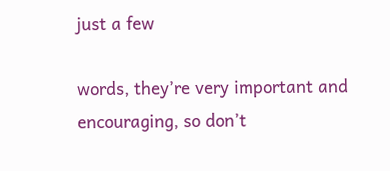just a few

words, they’re very important and encouraging, so don’t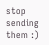stop sending them :)